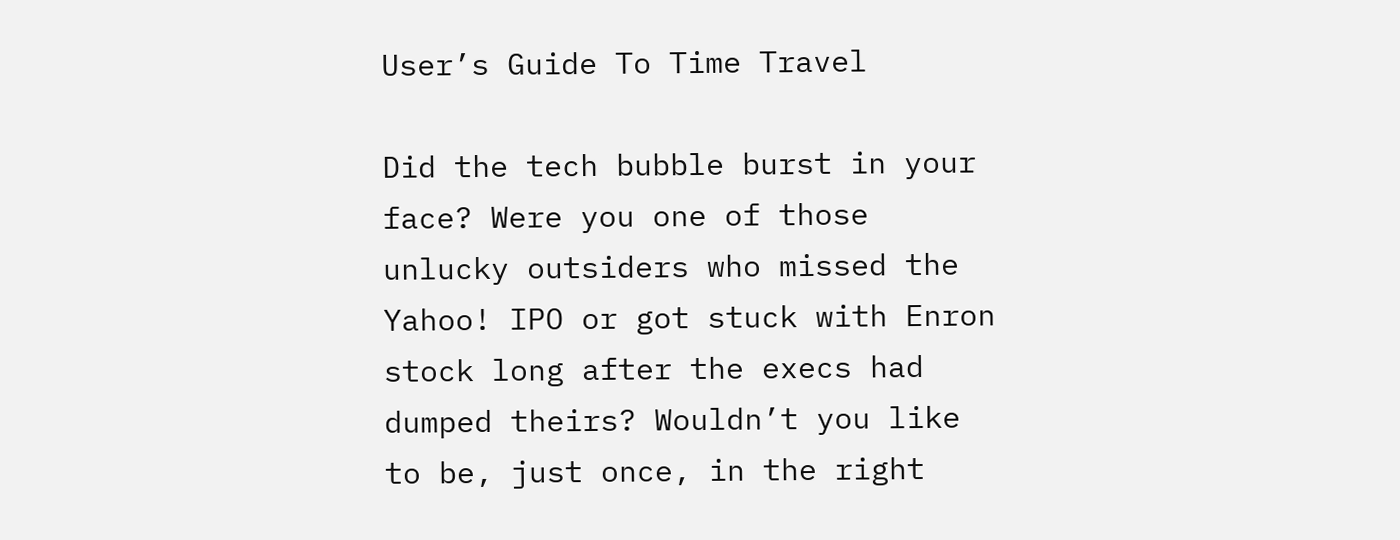User’s Guide To Time Travel

Did the tech bubble burst in your face? Were you one of those unlucky outsiders who missed the Yahoo! IPO or got stuck with Enron stock long after the execs had dumped theirs? Wouldn’t you like to be, just once, in the right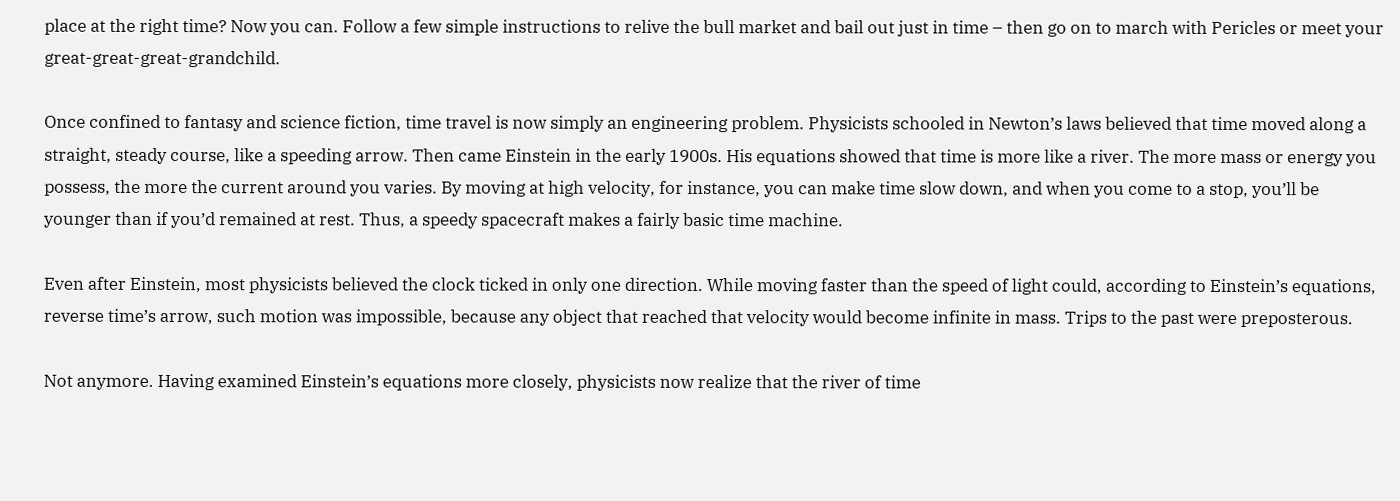place at the right time? Now you can. Follow a few simple instructions to relive the bull market and bail out just in time – then go on to march with Pericles or meet your great-great-great-grandchild.

Once confined to fantasy and science fiction, time travel is now simply an engineering problem. Physicists schooled in Newton’s laws believed that time moved along a straight, steady course, like a speeding arrow. Then came Einstein in the early 1900s. His equations showed that time is more like a river. The more mass or energy you possess, the more the current around you varies. By moving at high velocity, for instance, you can make time slow down, and when you come to a stop, you’ll be younger than if you’d remained at rest. Thus, a speedy spacecraft makes a fairly basic time machine.

Even after Einstein, most physicists believed the clock ticked in only one direction. While moving faster than the speed of light could, according to Einstein’s equations, reverse time’s arrow, such motion was impossible, because any object that reached that velocity would become infinite in mass. Trips to the past were preposterous.

Not anymore. Having examined Einstein’s equations more closely, physicists now realize that the river of time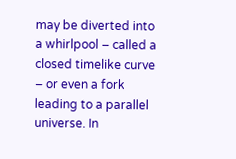may be diverted into a whirlpool – called a closed timelike curve – or even a fork leading to a parallel universe. In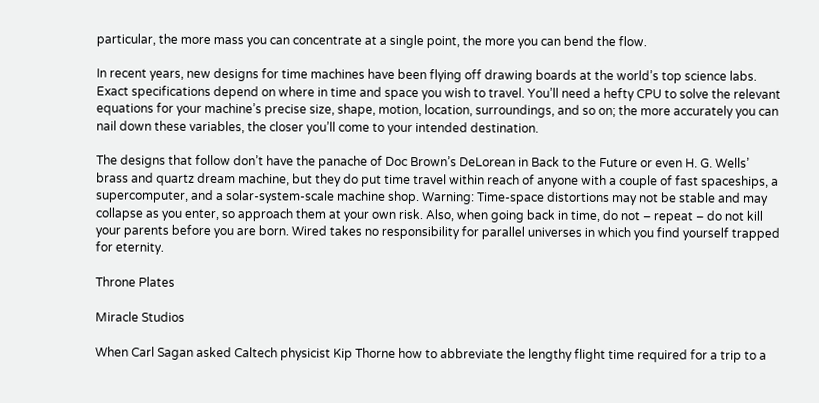particular, the more mass you can concentrate at a single point, the more you can bend the flow.

In recent years, new designs for time machines have been flying off drawing boards at the world’s top science labs. Exact specifications depend on where in time and space you wish to travel. You’ll need a hefty CPU to solve the relevant equations for your machine’s precise size, shape, motion, location, surroundings, and so on; the more accurately you can nail down these variables, the closer you’ll come to your intended destination.

The designs that follow don’t have the panache of Doc Brown’s DeLorean in Back to the Future or even H. G. Wells’ brass and quartz dream machine, but they do put time travel within reach of anyone with a couple of fast spaceships, a supercomputer, and a solar-system-scale machine shop. Warning: Time-space distortions may not be stable and may collapse as you enter, so approach them at your own risk. Also, when going back in time, do not – repeat – do not kill your parents before you are born. Wired takes no responsibility for parallel universes in which you find yourself trapped for eternity.

Throne Plates

Miracle Studios

When Carl Sagan asked Caltech physicist Kip Thorne how to abbreviate the lengthy flight time required for a trip to a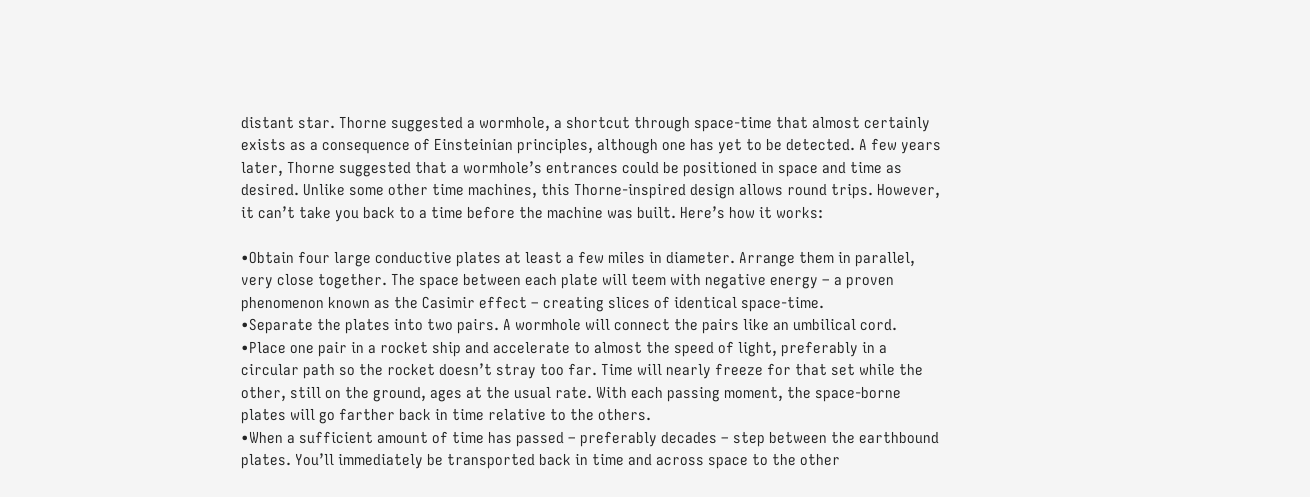distant star. Thorne suggested a wormhole, a shortcut through space-time that almost certainly exists as a consequence of Einsteinian principles, although one has yet to be detected. A few years later, Thorne suggested that a wormhole’s entrances could be positioned in space and time as desired. Unlike some other time machines, this Thorne-inspired design allows round trips. However, it can’t take you back to a time before the machine was built. Here’s how it works:

•Obtain four large conductive plates at least a few miles in diameter. Arrange them in parallel, very close together. The space between each plate will teem with negative energy – a proven phenomenon known as the Casimir effect – creating slices of identical space-time.
•Separate the plates into two pairs. A wormhole will connect the pairs like an umbilical cord.
•Place one pair in a rocket ship and accelerate to almost the speed of light, preferably in a circular path so the rocket doesn’t stray too far. Time will nearly freeze for that set while the other, still on the ground, ages at the usual rate. With each passing moment, the space-borne plates will go farther back in time relative to the others.
•When a sufficient amount of time has passed – preferably decades – step between the earthbound plates. You’ll immediately be transported back in time and across space to the other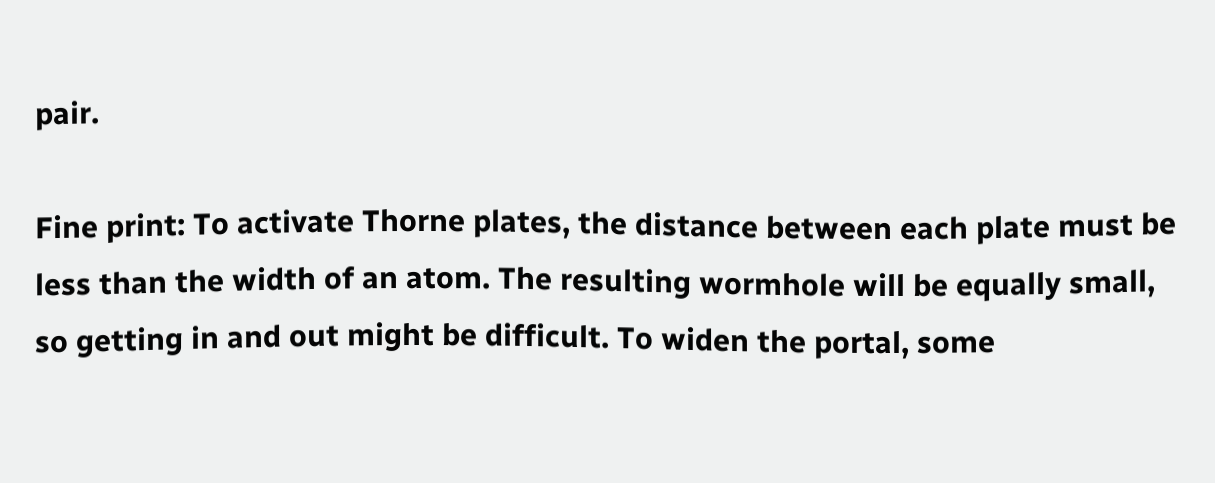pair.

Fine print: To activate Thorne plates, the distance between each plate must be less than the width of an atom. The resulting wormhole will be equally small, so getting in and out might be difficult. To widen the portal, some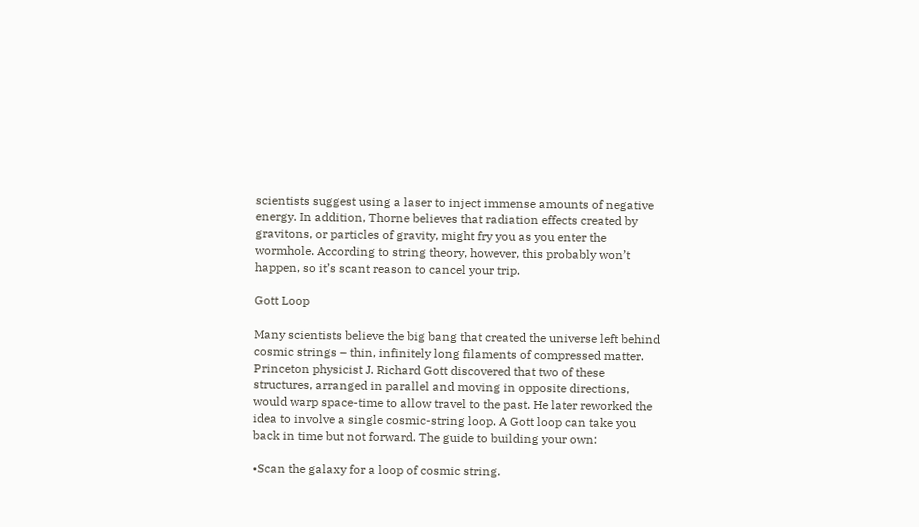scientists suggest using a laser to inject immense amounts of negative energy. In addition, Thorne believes that radiation effects created by gravitons, or particles of gravity, might fry you as you enter the wormhole. According to string theory, however, this probably won’t happen, so it’s scant reason to cancel your trip.

Gott Loop

Many scientists believe the big bang that created the universe left behind cosmic strings – thin, infinitely long filaments of compressed matter. Princeton physicist J. Richard Gott discovered that two of these structures, arranged in parallel and moving in opposite directions, would warp space-time to allow travel to the past. He later reworked the idea to involve a single cosmic-string loop. A Gott loop can take you back in time but not forward. The guide to building your own:

•Scan the galaxy for a loop of cosmic string.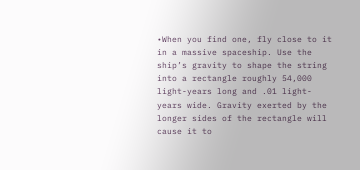•When you find one, fly close to it in a massive spaceship. Use the ship’s gravity to shape the string into a rectangle roughly 54,000 light-years long and .01 light-years wide. Gravity exerted by the longer sides of the rectangle will cause it to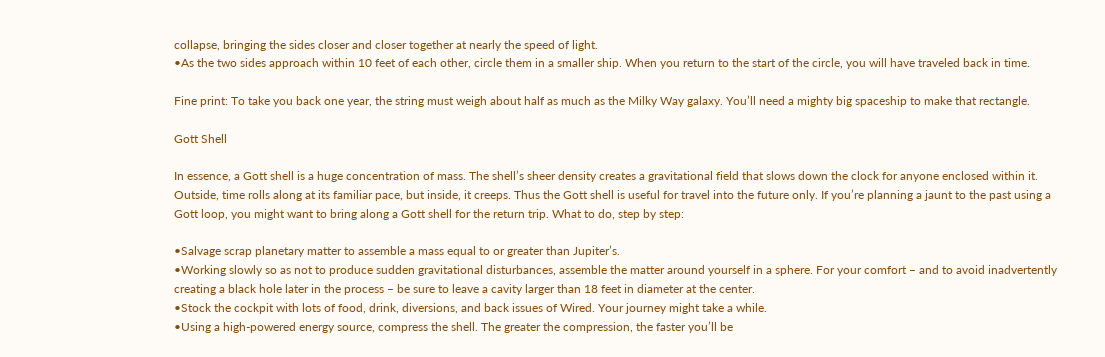collapse, bringing the sides closer and closer together at nearly the speed of light.
•As the two sides approach within 10 feet of each other, circle them in a smaller ship. When you return to the start of the circle, you will have traveled back in time.

Fine print: To take you back one year, the string must weigh about half as much as the Milky Way galaxy. You’ll need a mighty big spaceship to make that rectangle.

Gott Shell

In essence, a Gott shell is a huge concentration of mass. The shell’s sheer density creates a gravitational field that slows down the clock for anyone enclosed within it. Outside, time rolls along at its familiar pace, but inside, it creeps. Thus the Gott shell is useful for travel into the future only. If you’re planning a jaunt to the past using a Gott loop, you might want to bring along a Gott shell for the return trip. What to do, step by step:

•Salvage scrap planetary matter to assemble a mass equal to or greater than Jupiter’s.
•Working slowly so as not to produce sudden gravitational disturbances, assemble the matter around yourself in a sphere. For your comfort – and to avoid inadvertently creating a black hole later in the process – be sure to leave a cavity larger than 18 feet in diameter at the center.
•Stock the cockpit with lots of food, drink, diversions, and back issues of Wired. Your journey might take a while.
•Using a high-powered energy source, compress the shell. The greater the compression, the faster you’ll be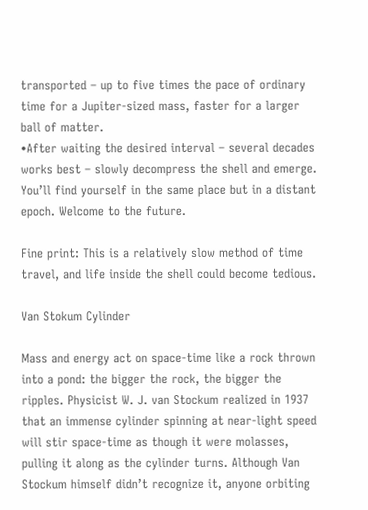transported – up to five times the pace of ordinary time for a Jupiter-sized mass, faster for a larger ball of matter.
•After waiting the desired interval – several decades works best – slowly decompress the shell and emerge. You’ll find yourself in the same place but in a distant epoch. Welcome to the future.

Fine print: This is a relatively slow method of time travel, and life inside the shell could become tedious.

Van Stokum Cylinder

Mass and energy act on space-time like a rock thrown into a pond: the bigger the rock, the bigger the ripples. Physicist W. J. van Stockum realized in 1937 that an immense cylinder spinning at near-light speed will stir space-time as though it were molasses, pulling it along as the cylinder turns. Although Van Stockum himself didn’t recognize it, anyone orbiting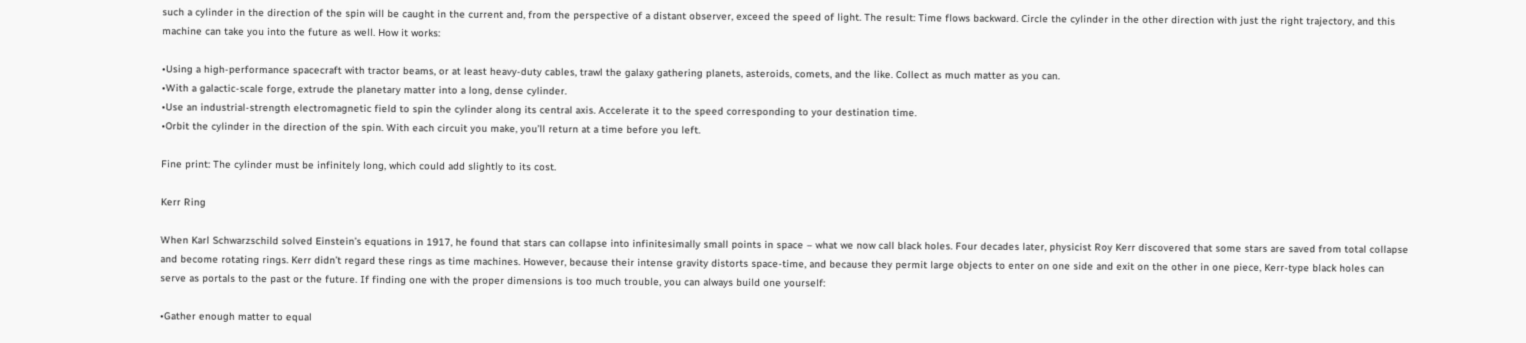such a cylinder in the direction of the spin will be caught in the current and, from the perspective of a distant observer, exceed the speed of light. The result: Time flows backward. Circle the cylinder in the other direction with just the right trajectory, and this machine can take you into the future as well. How it works:

•Using a high-performance spacecraft with tractor beams, or at least heavy-duty cables, trawl the galaxy gathering planets, asteroids, comets, and the like. Collect as much matter as you can.
•With a galactic-scale forge, extrude the planetary matter into a long, dense cylinder.
•Use an industrial-strength electromagnetic field to spin the cylinder along its central axis. Accelerate it to the speed corresponding to your destination time.
•Orbit the cylinder in the direction of the spin. With each circuit you make, you’ll return at a time before you left.

Fine print: The cylinder must be infinitely long, which could add slightly to its cost.

Kerr Ring

When Karl Schwarzschild solved Einstein’s equations in 1917, he found that stars can collapse into infinitesimally small points in space – what we now call black holes. Four decades later, physicist Roy Kerr discovered that some stars are saved from total collapse and become rotating rings. Kerr didn’t regard these rings as time machines. However, because their intense gravity distorts space-time, and because they permit large objects to enter on one side and exit on the other in one piece, Kerr-type black holes can serve as portals to the past or the future. If finding one with the proper dimensions is too much trouble, you can always build one yourself:

•Gather enough matter to equal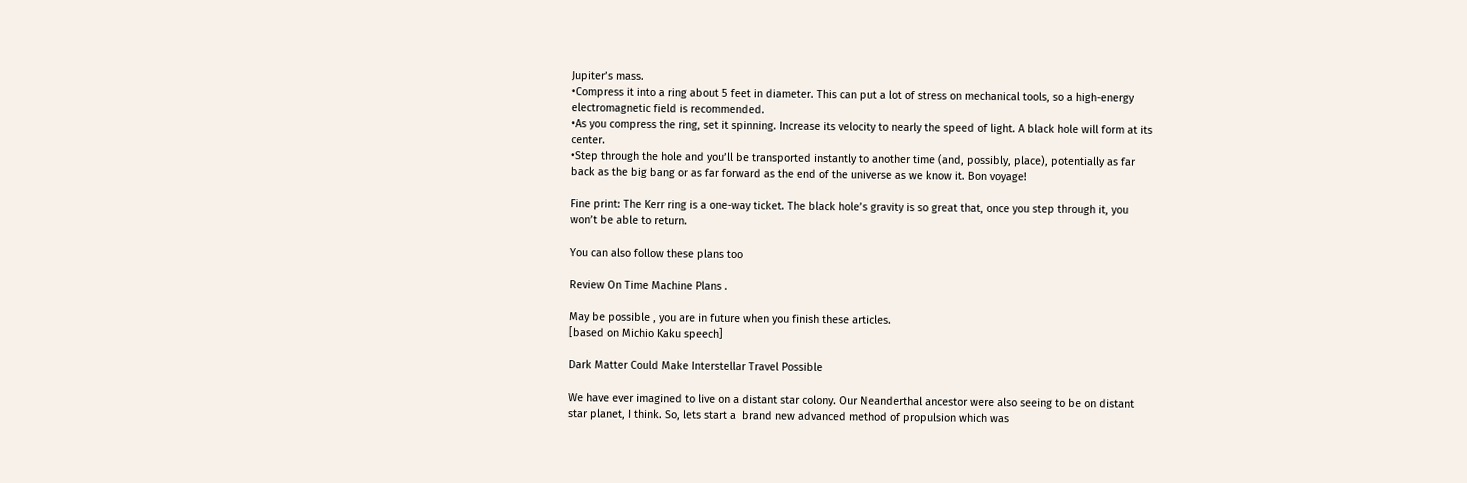Jupiter’s mass.
•Compress it into a ring about 5 feet in diameter. This can put a lot of stress on mechanical tools, so a high-energy electromagnetic field is recommended.
•As you compress the ring, set it spinning. Increase its velocity to nearly the speed of light. A black hole will form at its center.
•Step through the hole and you’ll be transported instantly to another time (and, possibly, place), potentially as far back as the big bang or as far forward as the end of the universe as we know it. Bon voyage!

Fine print: The Kerr ring is a one-way ticket. The black hole’s gravity is so great that, once you step through it, you won’t be able to return.

You can also follow these plans too

Review On Time Machine Plans .

May be possible , you are in future when you finish these articles.
[based on Michio Kaku speech]

Dark Matter Could Make Interstellar Travel Possible

We have ever imagined to live on a distant star colony. Our Neanderthal ancestor were also seeing to be on distant star planet, I think. So, lets start a  brand new advanced method of propulsion which was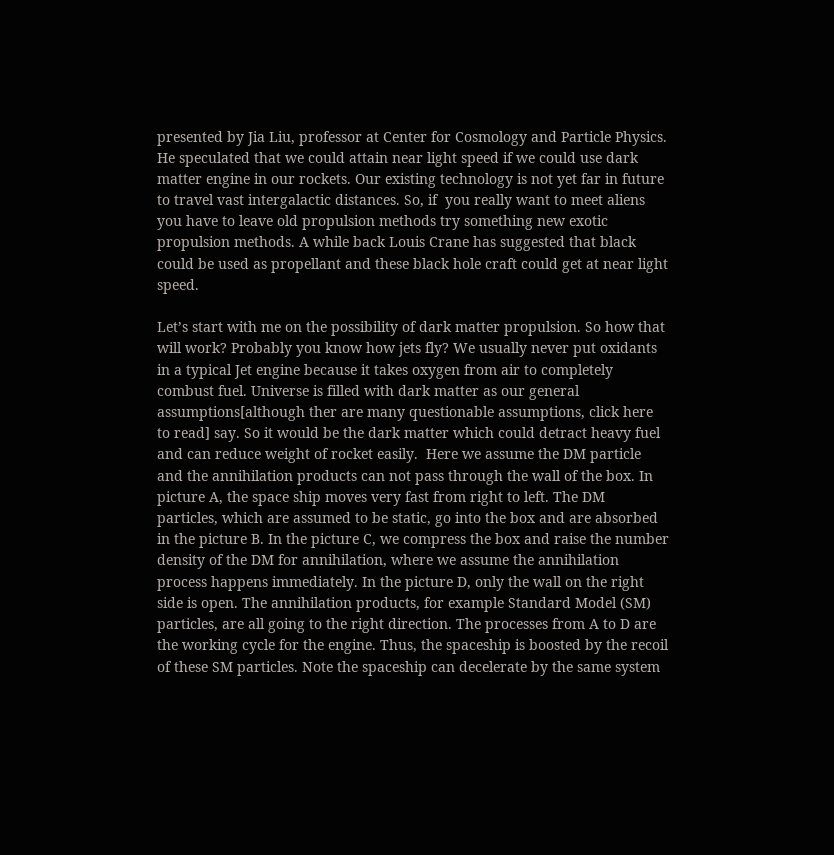presented by Jia Liu, professor at Center for Cosmology and Particle Physics. He speculated that we could attain near light speed if we could use dark matter engine in our rockets. Our existing technology is not yet far in future to travel vast intergalactic distances. So, if  you really want to meet aliens  you have to leave old propulsion methods try something new exotic propulsion methods. A while back Louis Crane has suggested that black could be used as propellant and these black hole craft could get at near light speed.

Let’s start with me on the possibility of dark matter propulsion. So how that will work? Probably you know how jets fly? We usually never put oxidants in a typical Jet engine because it takes oxygen from air to completely combust fuel. Universe is filled with dark matter as our general assumptions[although ther are many questionable assumptions, click here to read] say. So it would be the dark matter which could detract heavy fuel and can reduce weight of rocket easily.  Here we assume the DM particle and the annihilation products can not pass through the wall of the box. In picture A, the space ship moves very fast from right to left. The DM particles, which are assumed to be static, go into the box and are absorbed in the picture B. In the picture C, we compress the box and raise the number density of the DM for annihilation, where we assume the annihilation process happens immediately. In the picture D, only the wall on the right side is open. The annihilation products, for example Standard Model (SM) particles, are all going to the right direction. The processes from A to D are the working cycle for the engine. Thus, the spaceship is boosted by the recoil of these SM particles. Note the spaceship can decelerate by the same system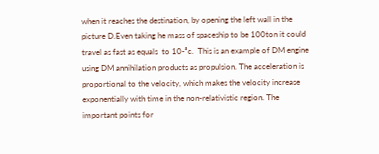when it reaches the destination, by opening the left wall in the picture D.Even taking he mass of spaceship to be 100ton it could travel as fast as equals  to 10-³c.  This is an example of DM engine using DM annihilation products as propulsion. The acceleration is proportional to the velocity, which makes the velocity increase exponentially with time in the non-relativistic region. The important points for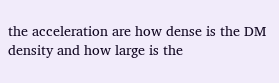the acceleration are how dense is the DM density and how large is the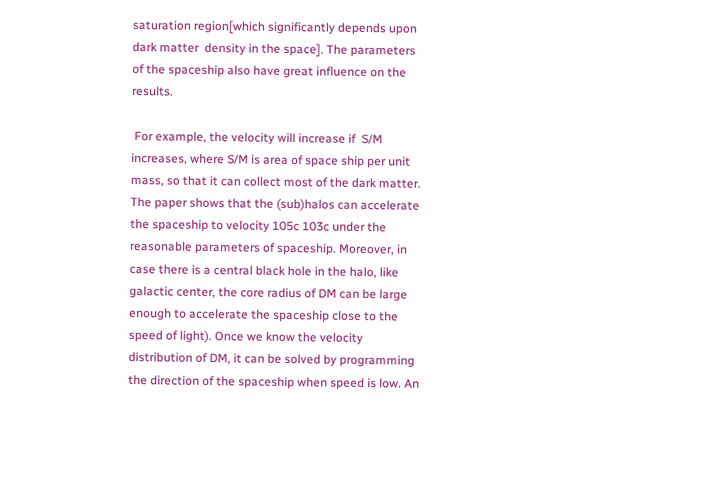saturation region[which significantly depends upon dark matter  density in the space]. The parameters of the spaceship also have great influence on the results.

 For example, the velocity will increase if  S/M increases, where S/M is area of space ship per unit mass, so that it can collect most of the dark matter.  The paper shows that the (sub)halos can accelerate the spaceship to velocity 105c 103c under the reasonable parameters of spaceship. Moreover, in case there is a central black hole in the halo, like galactic center, the core radius of DM can be large enough to accelerate the spaceship close to the speed of light). Once we know the velocity distribution of DM, it can be solved by programming the direction of the spaceship when speed is low. An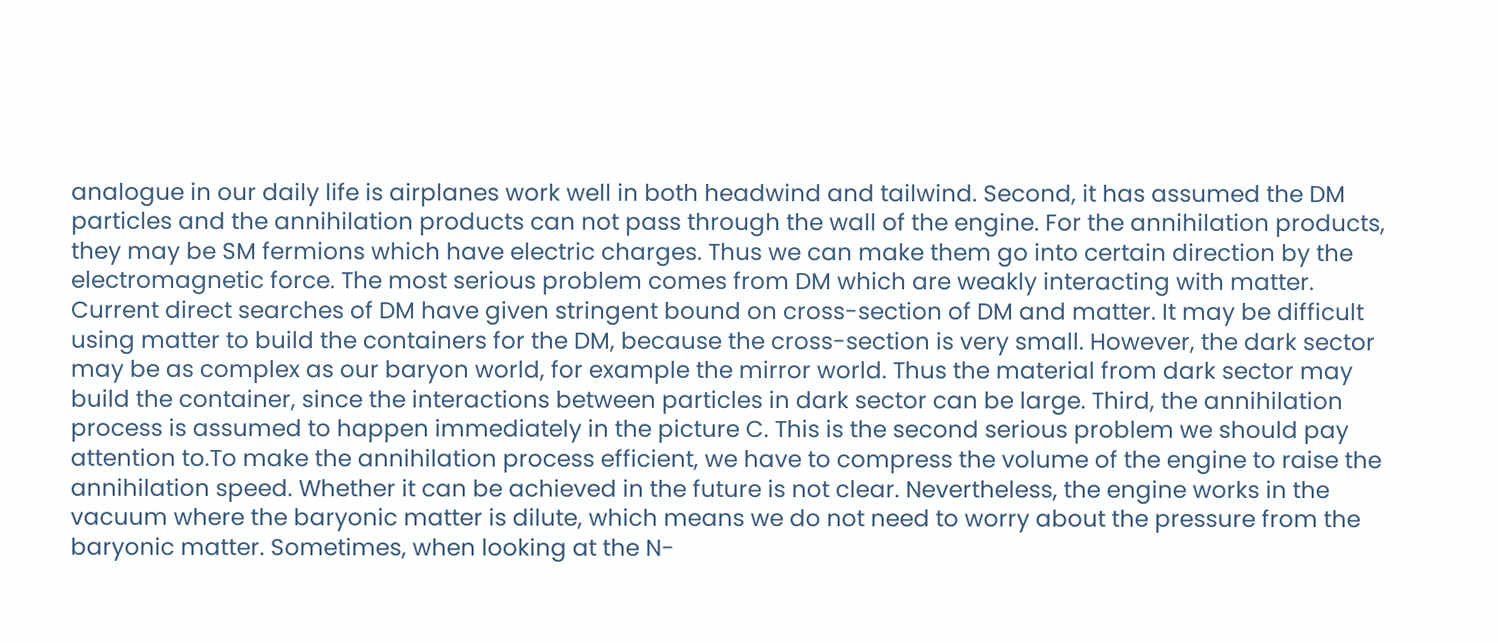analogue in our daily life is airplanes work well in both headwind and tailwind. Second, it has assumed the DM particles and the annihilation products can not pass through the wall of the engine. For the annihilation products, they may be SM fermions which have electric charges. Thus we can make them go into certain direction by the electromagnetic force. The most serious problem comes from DM which are weakly interacting with matter. Current direct searches of DM have given stringent bound on cross-section of DM and matter. It may be difficult using matter to build the containers for the DM, because the cross-section is very small. However, the dark sector may be as complex as our baryon world, for example the mirror world. Thus the material from dark sector may build the container, since the interactions between particles in dark sector can be large. Third, the annihilation process is assumed to happen immediately in the picture C. This is the second serious problem we should pay attention to.To make the annihilation process efficient, we have to compress the volume of the engine to raise the annihilation speed. Whether it can be achieved in the future is not clear. Nevertheless, the engine works in the vacuum where the baryonic matter is dilute, which means we do not need to worry about the pressure from the baryonic matter. Sometimes, when looking at the N-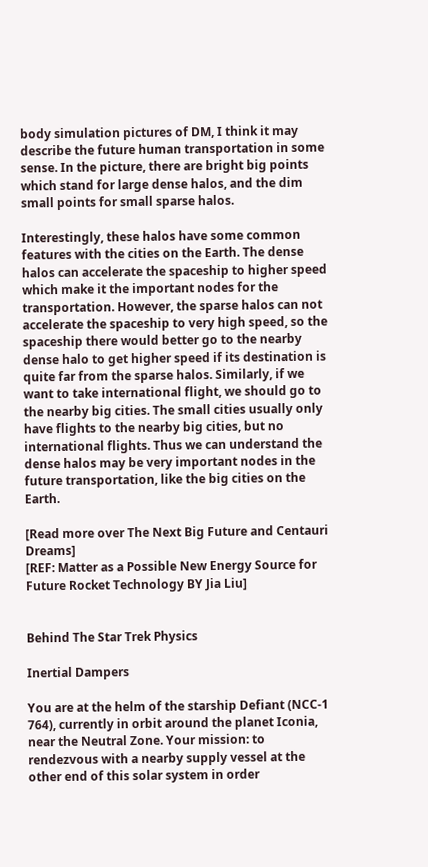body simulation pictures of DM, I think it may describe the future human transportation in some sense. In the picture, there are bright big points which stand for large dense halos, and the dim small points for small sparse halos.

Interestingly, these halos have some common features with the cities on the Earth. The dense halos can accelerate the spaceship to higher speed which make it the important nodes for the transportation. However, the sparse halos can not accelerate the spaceship to very high speed, so the spaceship there would better go to the nearby dense halo to get higher speed if its destination is quite far from the sparse halos. Similarly, if we want to take international flight, we should go to the nearby big cities. The small cities usually only have flights to the nearby big cities, but no international flights. Thus we can understand the dense halos may be very important nodes in the future transportation, like the big cities on the Earth.

[Read more over The Next Big Future and Centauri Dreams]
[REF: Matter as a Possible New Energy Source for Future Rocket Technology BY Jia Liu]


Behind The Star Trek Physics

Inertial Dampers

You are at the helm of the starship Defiant (NCC-1 764), currently in orbit around the planet Iconia, near the Neutral Zone. Your mission: to rendezvous with a nearby supply vessel at the other end of this solar system in order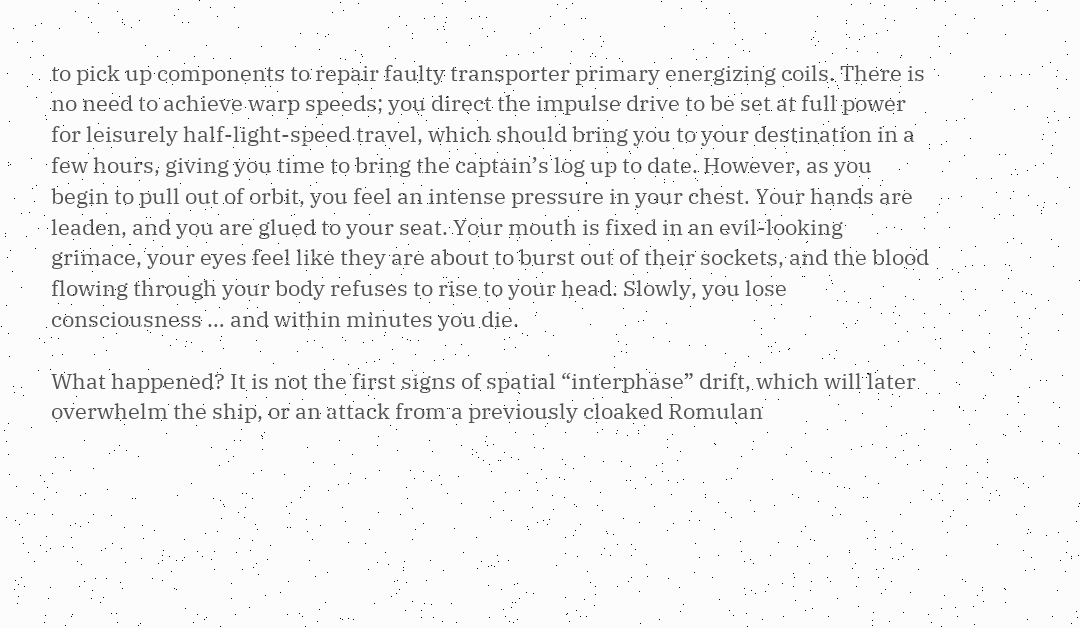to pick up components to repair faulty transporter primary energizing coils. There is no need to achieve warp speeds; you direct the impulse drive to be set at full power for leisurely half-light-speed travel, which should bring you to your destination in a few hours, giving you time to bring the captain’s log up to date. However, as you begin to pull out of orbit, you feel an intense pressure in your chest. Your hands are leaden, and you are glued to your seat. Your mouth is fixed in an evil-looking grimace, your eyes feel like they are about to burst out of their sockets, and the blood flowing through your body refuses to rise to your head. Slowly, you lose consciousness … and within minutes you die.

What happened? It is not the first signs of spatial “interphase” drift, which will later overwhelm the ship, or an attack from a previously cloaked Romulan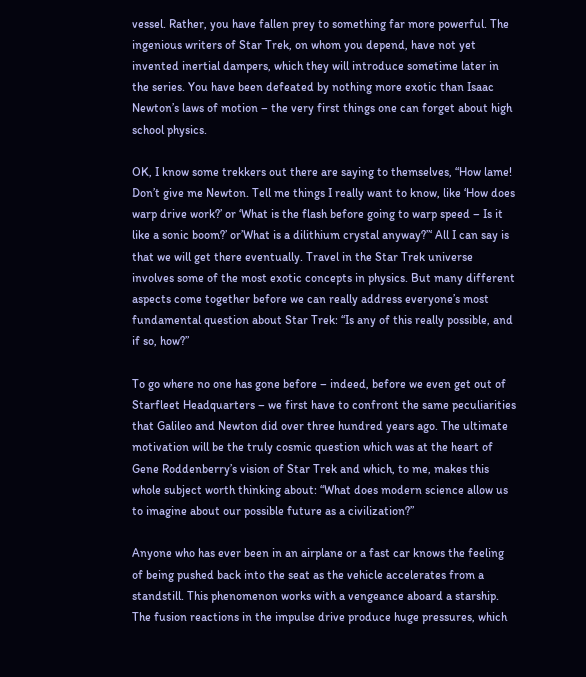vessel. Rather, you have fallen prey to something far more powerful. The ingenious writers of Star Trek, on whom you depend, have not yet invented inertial dampers, which they will introduce sometime later in the series. You have been defeated by nothing more exotic than Isaac Newton’s laws of motion – the very first things one can forget about high school physics.

OK, I know some trekkers out there are saying to themselves, “How lame! Don’t give me Newton. Tell me things I really want to know, like ‘How does warp drive work?’ or ‘What is the flash before going to warp speed – Is it like a sonic boom?’ or’What is a dilithium crystal anyway?”‘ All I can say is that we will get there eventually. Travel in the Star Trek universe involves some of the most exotic concepts in physics. But many different aspects come together before we can really address everyone’s most fundamental question about Star Trek: “Is any of this really possible, and if so, how?”

To go where no one has gone before – indeed, before we even get out of Starfleet Headquarters – we first have to confront the same peculiarities that Galileo and Newton did over three hundred years ago. The ultimate motivation will be the truly cosmic question which was at the heart of Gene Roddenberry’s vision of Star Trek and which, to me, makes this whole subject worth thinking about: “What does modern science allow us to imagine about our possible future as a civilization?”

Anyone who has ever been in an airplane or a fast car knows the feeling of being pushed back into the seat as the vehicle accelerates from a standstill. This phenomenon works with a vengeance aboard a starship. The fusion reactions in the impulse drive produce huge pressures, which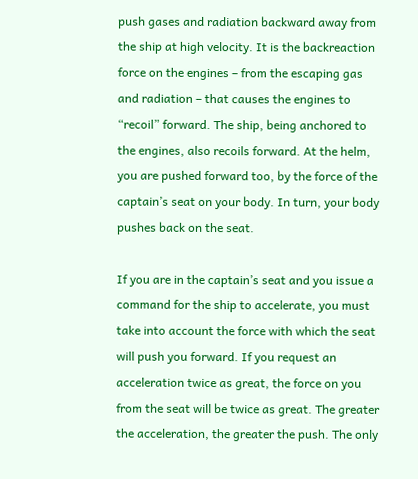push gases and radiation backward away from the ship at high velocity. It is the backreaction force on the engines – from the escaping gas and radiation – that causes the engines to “recoil” forward. The ship, being anchored to the engines, also recoils forward. At the helm, you are pushed forward too, by the force of the captain’s seat on your body. In turn, your body pushes back on the seat.

If you are in the captain’s seat and you issue a command for the ship to accelerate, you must take into account the force with which the seat will push you forward. If you request an acceleration twice as great, the force on you from the seat will be twice as great. The greater the acceleration, the greater the push. The only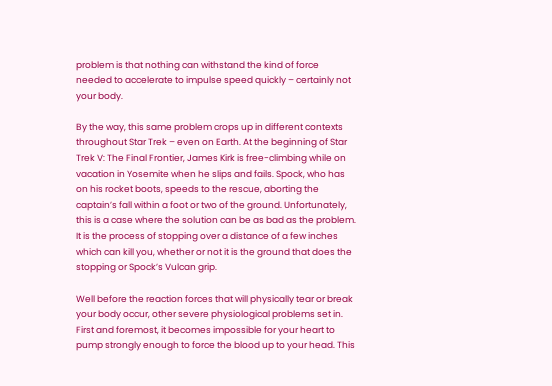problem is that nothing can withstand the kind of force needed to accelerate to impulse speed quickly – certainly not your body.

By the way, this same problem crops up in different contexts throughout Star Trek – even on Earth. At the beginning of Star Trek V: The Final Frontier, James Kirk is free-climbing while on vacation in Yosemite when he slips and fails. Spock, who has on his rocket boots, speeds to the rescue, aborting the captain’s fall within a foot or two of the ground. Unfortunately, this is a case where the solution can be as bad as the problem. It is the process of stopping over a distance of a few inches which can kill you, whether or not it is the ground that does the stopping or Spock’s Vulcan grip.

Well before the reaction forces that will physically tear or break your body occur, other severe physiological problems set in. First and foremost, it becomes impossible for your heart to pump strongly enough to force the blood up to your head. This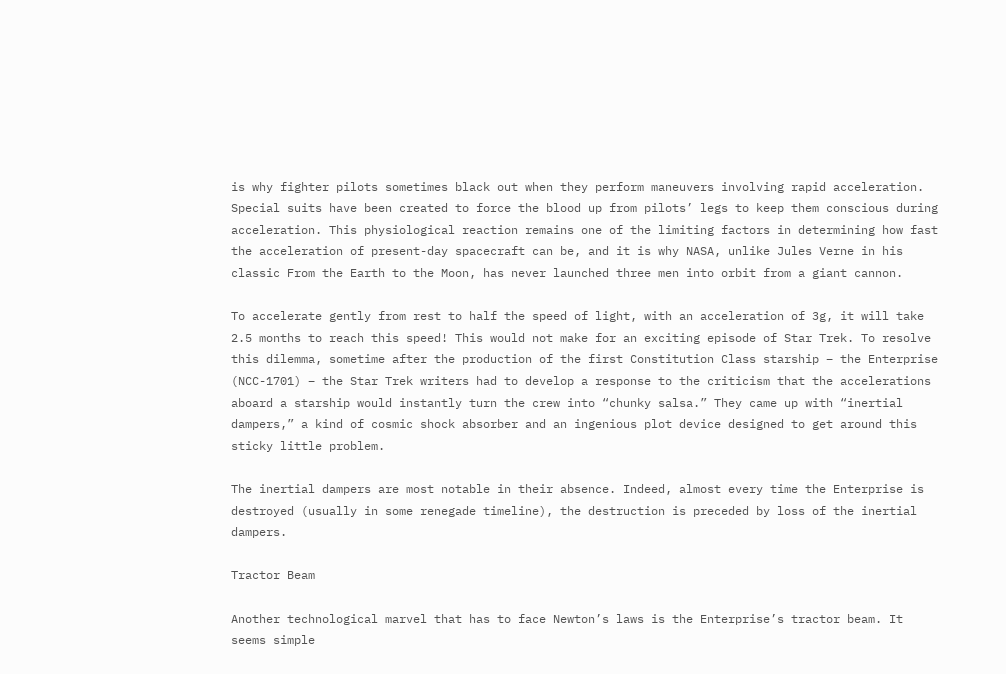is why fighter pilots sometimes black out when they perform maneuvers involving rapid acceleration. Special suits have been created to force the blood up from pilots’ legs to keep them conscious during acceleration. This physiological reaction remains one of the limiting factors in determining how fast the acceleration of present-day spacecraft can be, and it is why NASA, unlike Jules Verne in his classic From the Earth to the Moon, has never launched three men into orbit from a giant cannon.

To accelerate gently from rest to half the speed of light, with an acceleration of 3g, it will take 2.5 months to reach this speed! This would not make for an exciting episode of Star Trek. To resolve this dilemma, sometime after the production of the first Constitution Class starship – the Enterprise (NCC-1701) – the Star Trek writers had to develop a response to the criticism that the accelerations aboard a starship would instantly turn the crew into “chunky salsa.” They came up with “inertial dampers,” a kind of cosmic shock absorber and an ingenious plot device designed to get around this sticky little problem.

The inertial dampers are most notable in their absence. Indeed, almost every time the Enterprise is destroyed (usually in some renegade timeline), the destruction is preceded by loss of the inertial dampers.

Tractor Beam

Another technological marvel that has to face Newton’s laws is the Enterprise’s tractor beam. It seems simple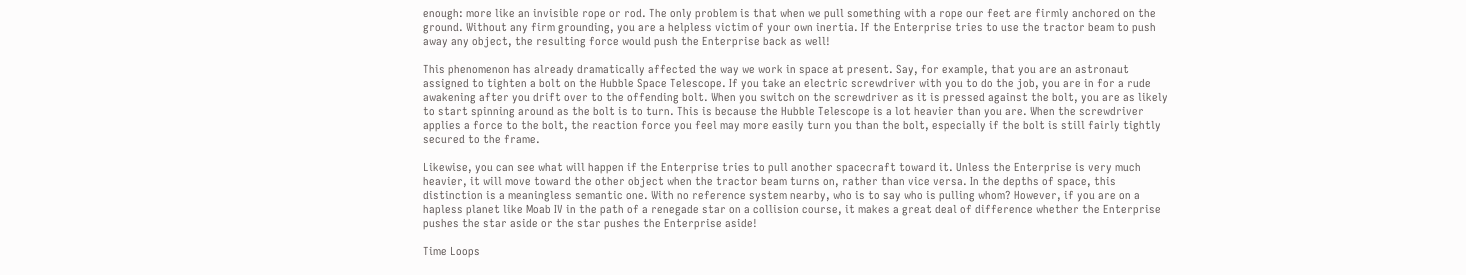enough: more like an invisible rope or rod. The only problem is that when we pull something with a rope our feet are firmly anchored on the ground. Without any firm grounding, you are a helpless victim of your own inertia. If the Enterprise tries to use the tractor beam to push away any object, the resulting force would push the Enterprise back as well!

This phenomenon has already dramatically affected the way we work in space at present. Say, for example, that you are an astronaut assigned to tighten a bolt on the Hubble Space Telescope. If you take an electric screwdriver with you to do the job, you are in for a rude awakening after you drift over to the offending bolt. When you switch on the screwdriver as it is pressed against the bolt, you are as likely to start spinning around as the bolt is to turn. This is because the Hubble Telescope is a lot heavier than you are. When the screwdriver applies a force to the bolt, the reaction force you feel may more easily turn you than the bolt, especially if the bolt is still fairly tightly secured to the frame.

Likewise, you can see what will happen if the Enterprise tries to pull another spacecraft toward it. Unless the Enterprise is very much heavier, it will move toward the other object when the tractor beam turns on, rather than vice versa. In the depths of space, this distinction is a meaningless semantic one. With no reference system nearby, who is to say who is pulling whom? However, if you are on a hapless planet like Moab IV in the path of a renegade star on a collision course, it makes a great deal of difference whether the Enterprise pushes the star aside or the star pushes the Enterprise aside!

Time Loops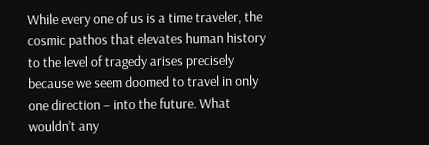While every one of us is a time traveler, the cosmic pathos that elevates human history to the level of tragedy arises precisely because we seem doomed to travel in only one direction – into the future. What wouldn’t any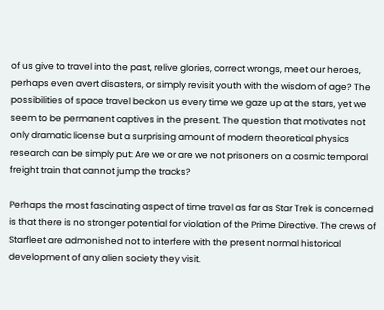of us give to travel into the past, relive glories, correct wrongs, meet our heroes, perhaps even avert disasters, or simply revisit youth with the wisdom of age? The possibilities of space travel beckon us every time we gaze up at the stars, yet we seem to be permanent captives in the present. The question that motivates not only dramatic license but a surprising amount of modern theoretical physics research can be simply put: Are we or are we not prisoners on a cosmic temporal freight train that cannot jump the tracks?

Perhaps the most fascinating aspect of time travel as far as Star Trek is concerned is that there is no stronger potential for violation of the Prime Directive. The crews of Starfleet are admonished not to interfere with the present normal historical development of any alien society they visit.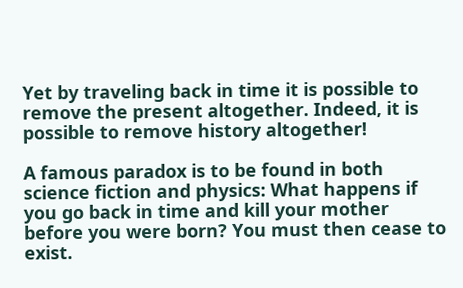Yet by traveling back in time it is possible to remove the present altogether. Indeed, it is possible to remove history altogether!

A famous paradox is to be found in both science fiction and physics: What happens if you go back in time and kill your mother before you were born? You must then cease to exist.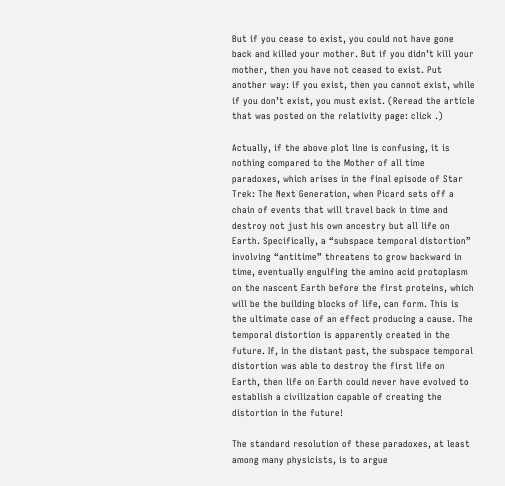But if you cease to exist, you could not have gone back and killed your mother. But if you didn’t kill your mother, then you have not ceased to exist. Put another way: if you exist, then you cannot exist, while if you don’t exist, you must exist. (Reread the article that was posted on the relativity page: click .)

Actually, if the above plot line is confusing, it is nothing compared to the Mother of all time paradoxes, which arises in the final episode of Star Trek: The Next Generation, when Picard sets off a chain of events that will travel back in time and destroy not just his own ancestry but all life on Earth. Specifically, a “subspace temporal distortion” involving “antitime” threatens to grow backward in time, eventually engulfing the amino acid protoplasm on the nascent Earth before the first proteins, which will be the building blocks of life, can form. This is the ultimate case of an effect producing a cause. The temporal distortion is apparently created in the future. If, in the distant past, the subspace temporal distortion was able to destroy the first life on Earth, then life on Earth could never have evolved to establish a civilization capable of creating the distortion in the future!

The standard resolution of these paradoxes, at least among many physicists, is to argue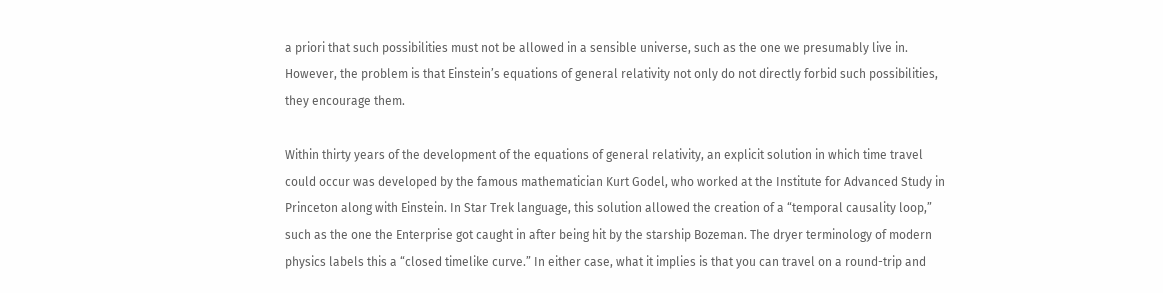a priori that such possibilities must not be allowed in a sensible universe, such as the one we presumably live in. However, the problem is that Einstein’s equations of general relativity not only do not directly forbid such possibilities, they encourage them.

Within thirty years of the development of the equations of general relativity, an explicit solution in which time travel could occur was developed by the famous mathematician Kurt Godel, who worked at the Institute for Advanced Study in Princeton along with Einstein. In Star Trek language, this solution allowed the creation of a “temporal causality loop,” such as the one the Enterprise got caught in after being hit by the starship Bozeman. The dryer terminology of modern physics labels this a “closed timelike curve.” In either case, what it implies is that you can travel on a round-trip and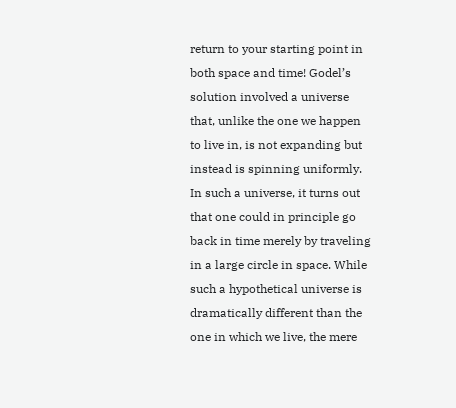return to your starting point in both space and time! Godel’s solution involved a universe that, unlike the one we happen to live in, is not expanding but instead is spinning uniformly. In such a universe, it turns out that one could in principle go back in time merely by traveling in a large circle in space. While such a hypothetical universe is dramatically different than the one in which we live, the mere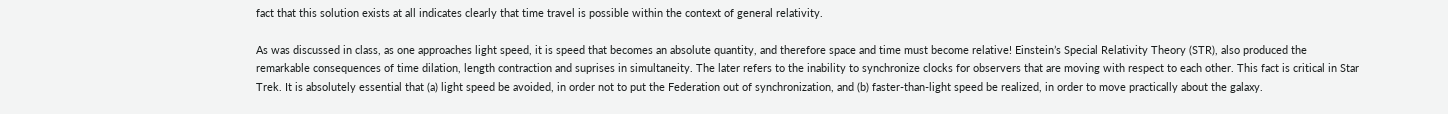fact that this solution exists at all indicates clearly that time travel is possible within the context of general relativity.

As was discussed in class, as one approaches light speed, it is speed that becomes an absolute quantity, and therefore space and time must become relative! Einstein’s Special Relativity Theory (STR), also produced the remarkable consequences of time dilation, length contraction and suprises in simultaneity. The later refers to the inability to synchronize clocks for observers that are moving with respect to each other. This fact is critical in Star Trek. It is absolutely essential that (a) light speed be avoided, in order not to put the Federation out of synchronization, and (b) faster-than-light speed be realized, in order to move practically about the galaxy.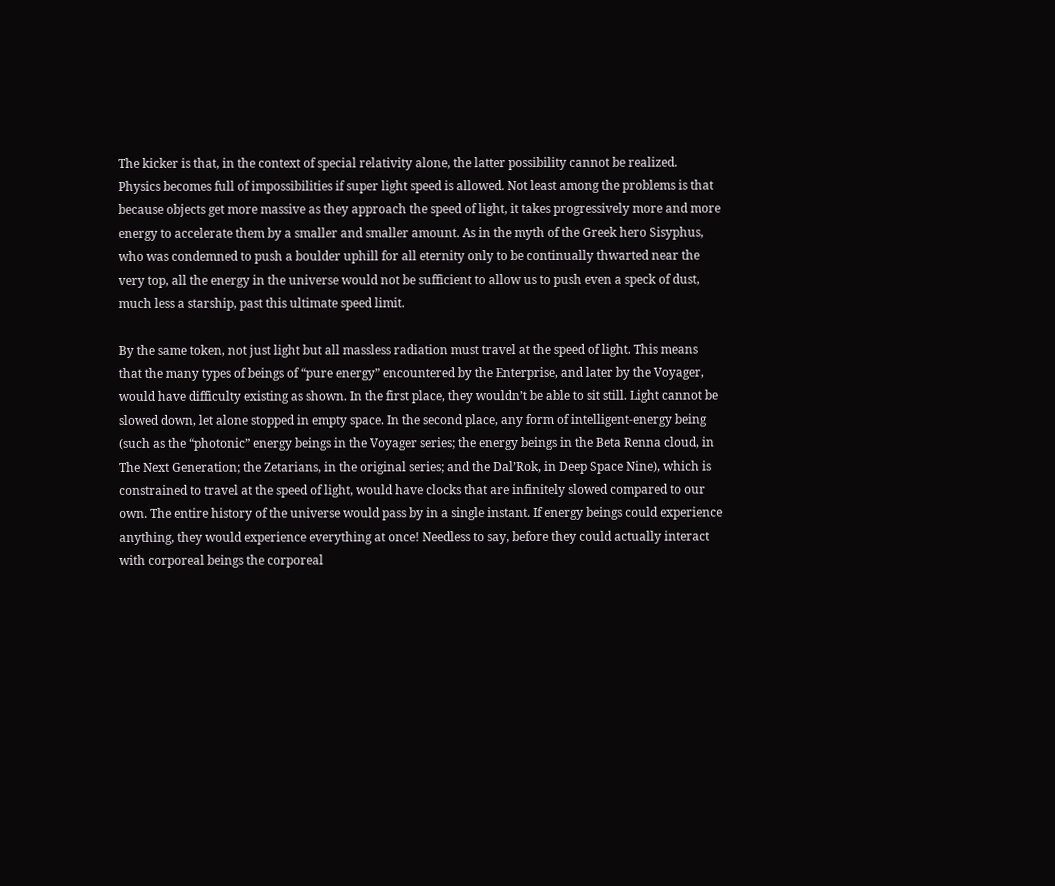The kicker is that, in the context of special relativity alone, the latter possibility cannot be realized. Physics becomes full of impossibilities if super light speed is allowed. Not least among the problems is that because objects get more massive as they approach the speed of light, it takes progressively more and more energy to accelerate them by a smaller and smaller amount. As in the myth of the Greek hero Sisyphus, who was condemned to push a boulder uphill for all eternity only to be continually thwarted near the very top, all the energy in the universe would not be sufficient to allow us to push even a speck of dust, much less a starship, past this ultimate speed limit.

By the same token, not just light but all massless radiation must travel at the speed of light. This means that the many types of beings of “pure energy” encountered by the Enterprise, and later by the Voyager, would have difficulty existing as shown. In the first place, they wouldn’t be able to sit still. Light cannot be slowed down, let alone stopped in empty space. In the second place, any form of intelligent-energy being (such as the “photonic” energy beings in the Voyager series; the energy beings in the Beta Renna cloud, in The Next Generation; the Zetarians, in the original series; and the Dal’Rok, in Deep Space Nine), which is constrained to travel at the speed of light, would have clocks that are infinitely slowed compared to our own. The entire history of the universe would pass by in a single instant. If energy beings could experience anything, they would experience everything at once! Needless to say, before they could actually interact with corporeal beings the corporeal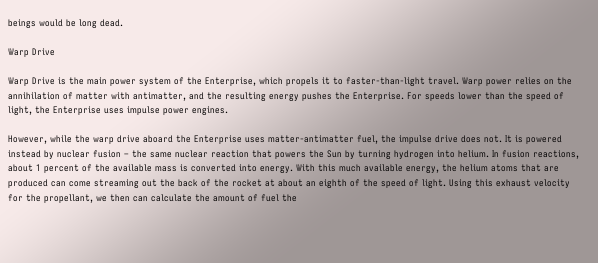beings would be long dead.

Warp Drive

Warp Drive is the main power system of the Enterprise, which propels it to faster-than-light travel. Warp power relies on the annihilation of matter with antimatter, and the resulting energy pushes the Enterprise. For speeds lower than the speed of light, the Enterprise uses impulse power engines.

However, while the warp drive aboard the Enterprise uses matter-antimatter fuel, the impulse drive does not. It is powered instead by nuclear fusion – the same nuclear reaction that powers the Sun by turning hydrogen into helium. In fusion reactions, about 1 percent of the available mass is converted into energy. With this much available energy, the helium atoms that are produced can come streaming out the back of the rocket at about an eighth of the speed of light. Using this exhaust velocity for the propellant, we then can calculate the amount of fuel the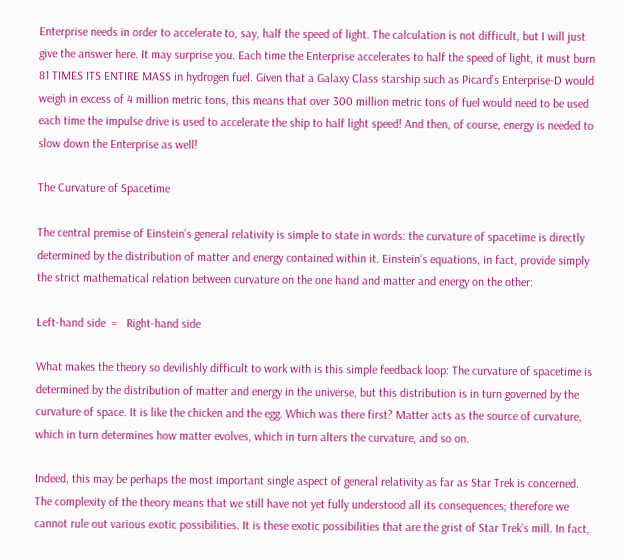Enterprise needs in order to accelerate to, say, half the speed of light. The calculation is not difficult, but I will just give the answer here. It may surprise you. Each time the Enterprise accelerates to half the speed of light, it must burn 81 TIMES ITS ENTIRE MASS in hydrogen fuel. Given that a Galaxy Class starship such as Picard’s Enterprise-D would weigh in excess of 4 million metric tons, this means that over 300 million metric tons of fuel would need to be used each time the impulse drive is used to accelerate the ship to half light speed! And then, of course, energy is needed to slow down the Enterprise as well!

The Curvature of Spacetime

The central premise of Einstein’s general relativity is simple to state in words: the curvature of spacetime is directly determined by the distribution of matter and energy contained within it. Einstein’s equations, in fact, provide simply the strict mathematical relation between curvature on the one hand and matter and energy on the other:

Left-hand side  =   Right-hand side

What makes the theory so devilishly difficult to work with is this simple feedback loop: The curvature of spacetime is determined by the distribution of matter and energy in the universe, but this distribution is in turn governed by the curvature of space. It is like the chicken and the egg. Which was there first? Matter acts as the source of curvature, which in turn determines how matter evolves, which in turn alters the curvature, and so on.

Indeed, this may be perhaps the most important single aspect of general relativity as far as Star Trek is concerned. The complexity of the theory means that we still have not yet fully understood all its consequences; therefore we cannot rule out various exotic possibilities. It is these exotic possibilities that are the grist of Star Trek’s mill. In fact,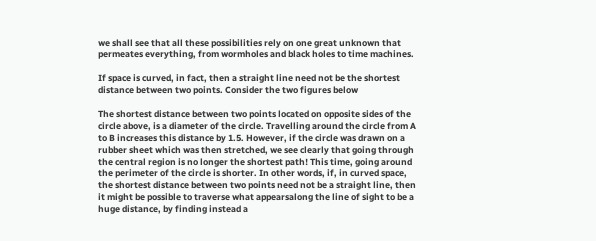we shall see that all these possibilities rely on one great unknown that permeates everything, from wormholes and black holes to time machines.

If space is curved, in fact, then a straight line need not be the shortest distance between two points. Consider the two figures below

The shortest distance between two points located on opposite sides of the circle above, is a diameter of the circle. Travelling around the circle from A to B increases this distance by 1.5. However, if the circle was drawn on a rubber sheet which was then stretched, we see clearly that going through the central region is no longer the shortest path! This time, going around the perimeter of the circle is shorter. In other words, if, in curved space, the shortest distance between two points need not be a straight line, then it might be possible to traverse what appearsalong the line of sight to be a huge distance, by finding instead a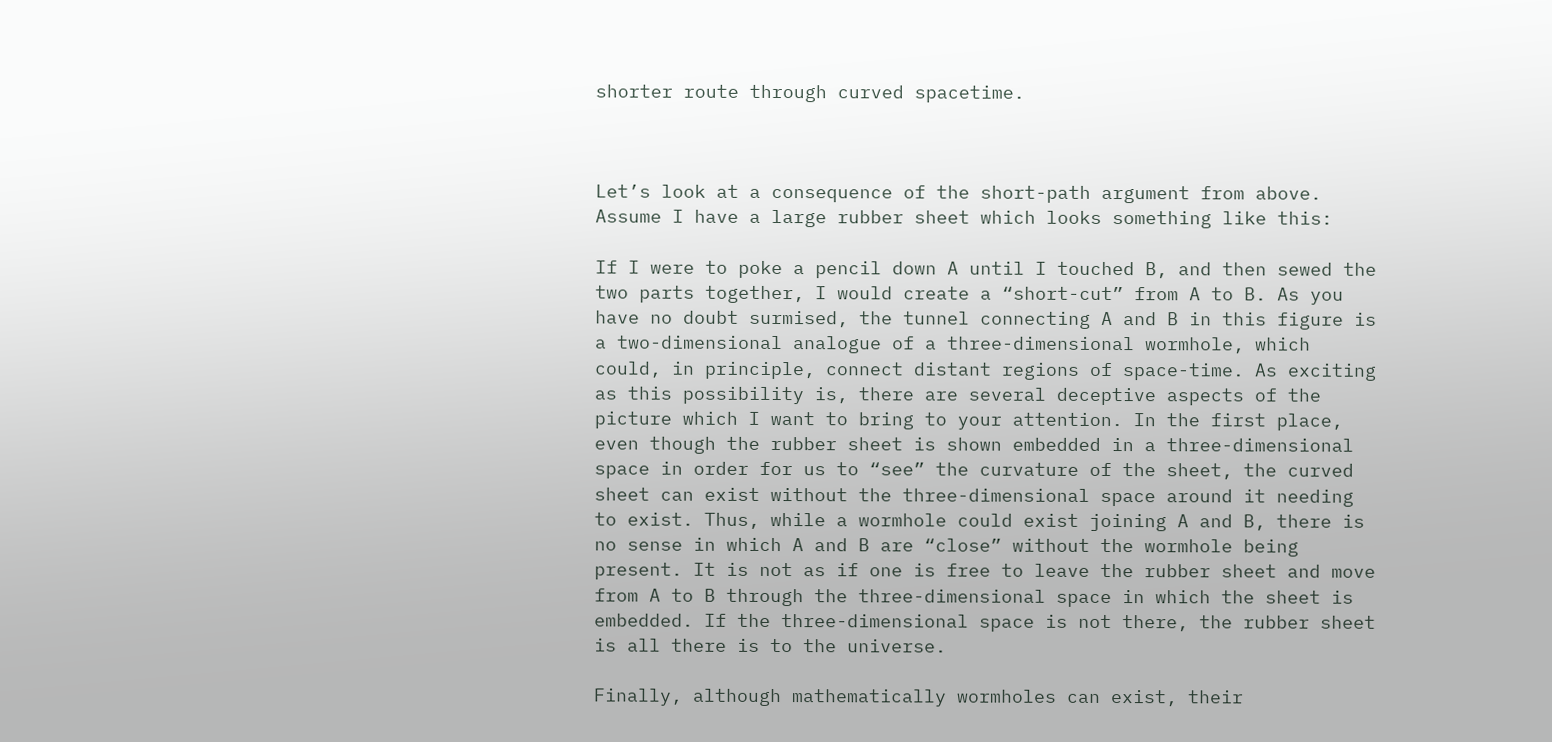shorter route through curved spacetime.



Let’s look at a consequence of the short-path argument from above. Assume I have a large rubber sheet which looks something like this:

If I were to poke a pencil down A until I touched B, and then sewed the two parts together, I would create a “short-cut” from A to B. As you have no doubt surmised, the tunnel connecting A and B in this figure is a two-dimensional analogue of a three-dimensional wormhole, which could, in principle, connect distant regions of space-time. As exciting as this possibility is, there are several deceptive aspects of the picture which I want to bring to your attention. In the first place, even though the rubber sheet is shown embedded in a three-dimensional space in order for us to “see” the curvature of the sheet, the curved sheet can exist without the three-dimensional space around it needing to exist. Thus, while a wormhole could exist joining A and B, there is no sense in which A and B are “close” without the wormhole being present. It is not as if one is free to leave the rubber sheet and move from A to B through the three-dimensional space in which the sheet is embedded. If the three-dimensional space is not there, the rubber sheet is all there is to the universe.

Finally, although mathematically wormholes can exist, their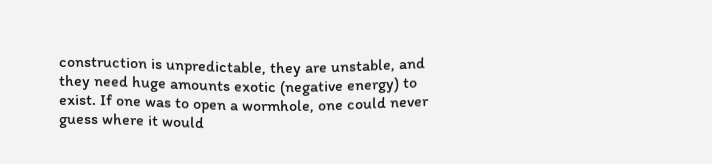construction is unpredictable, they are unstable, and they need huge amounts exotic (negative energy) to exist. If one was to open a wormhole, one could never guess where it would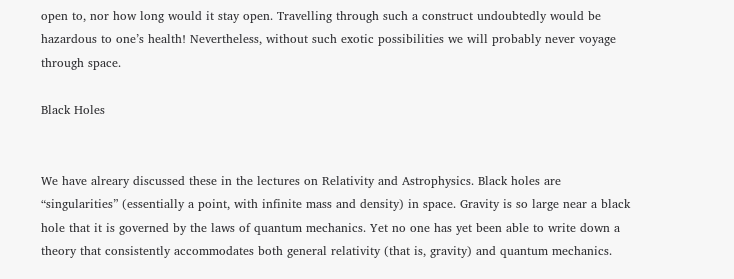open to, nor how long would it stay open. Travelling through such a construct undoubtedly would be hazardous to one’s health! Nevertheless, without such exotic possibilities we will probably never voyage through space.

Black Holes


We have alreary discussed these in the lectures on Relativity and Astrophysics. Black holes are “singularities” (essentially a point, with infinite mass and density) in space. Gravity is so large near a black hole that it is governed by the laws of quantum mechanics. Yet no one has yet been able to write down a theory that consistently accommodates both general relativity (that is, gravity) and quantum mechanics.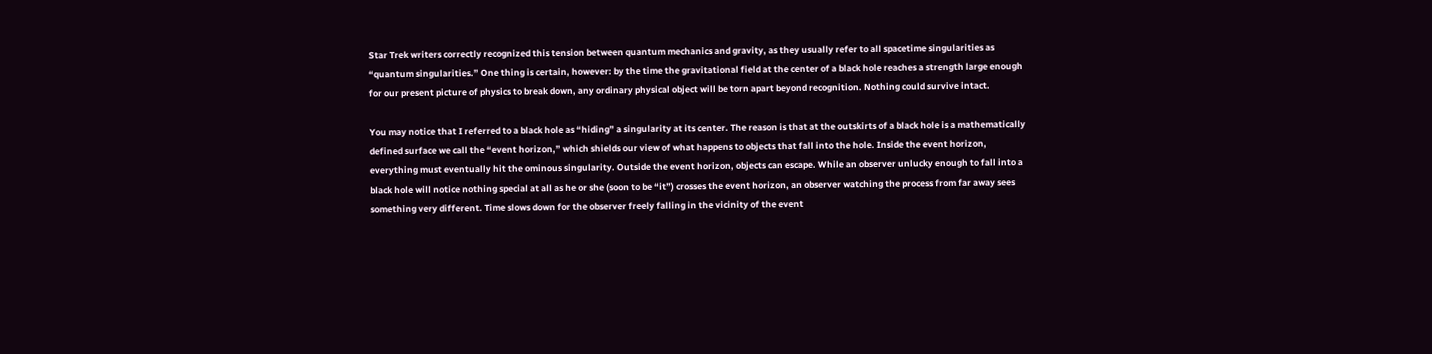Star Trek writers correctly recognized this tension between quantum mechanics and gravity, as they usually refer to all spacetime singularities as “quantum singularities.” One thing is certain, however: by the time the gravitational field at the center of a black hole reaches a strength large enough for our present picture of physics to break down, any ordinary physical object will be torn apart beyond recognition. Nothing could survive intact.

You may notice that I referred to a black hole as “hiding” a singularity at its center. The reason is that at the outskirts of a black hole is a mathematically defined surface we call the “event horizon,” which shields our view of what happens to objects that fall into the hole. Inside the event horizon, everything must eventually hit the ominous singularity. Outside the event horizon, objects can escape. While an observer unlucky enough to fall into a black hole will notice nothing special at all as he or she (soon to be “it”) crosses the event horizon, an observer watching the process from far away sees something very different. Time slows down for the observer freely falling in the vicinity of the event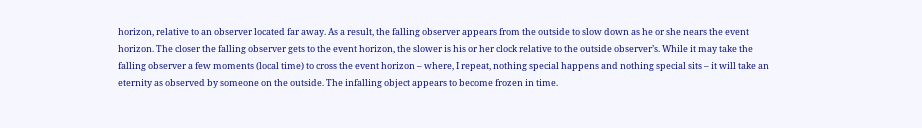horizon, relative to an observer located far away. As a result, the falling observer appears from the outside to slow down as he or she nears the event horizon. The closer the falling observer gets to the event horizon, the slower is his or her clock relative to the outside observer’s. While it may take the falling observer a few moments (local time) to cross the event horizon – where, I repeat, nothing special happens and nothing special sits – it will take an eternity as observed by someone on the outside. The infalling object appears to become frozen in time.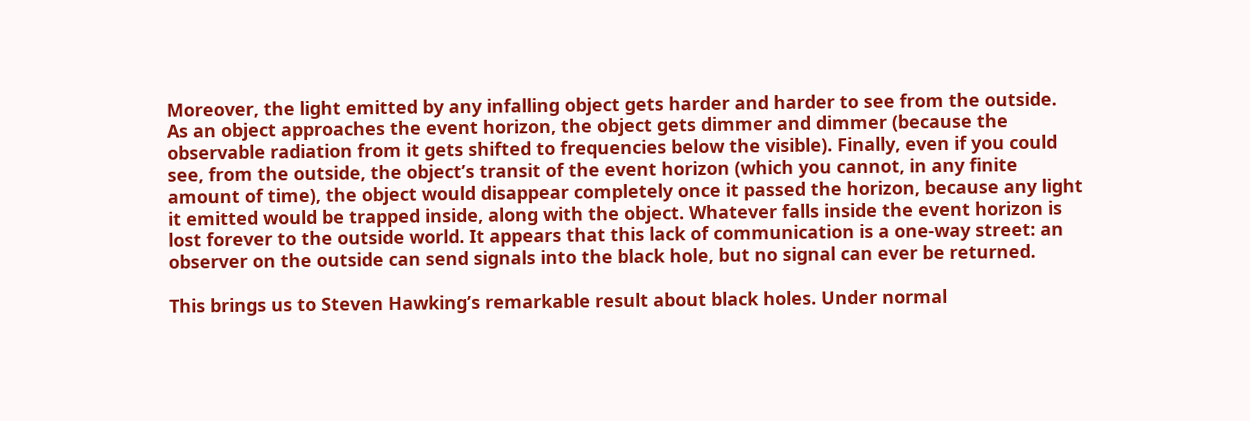Moreover, the light emitted by any infalling object gets harder and harder to see from the outside. As an object approaches the event horizon, the object gets dimmer and dimmer (because the observable radiation from it gets shifted to frequencies below the visible). Finally, even if you could see, from the outside, the object’s transit of the event horizon (which you cannot, in any finite amount of time), the object would disappear completely once it passed the horizon, because any light it emitted would be trapped inside, along with the object. Whatever falls inside the event horizon is lost forever to the outside world. It appears that this lack of communication is a one-way street: an observer on the outside can send signals into the black hole, but no signal can ever be returned.

This brings us to Steven Hawking’s remarkable result about black holes. Under normal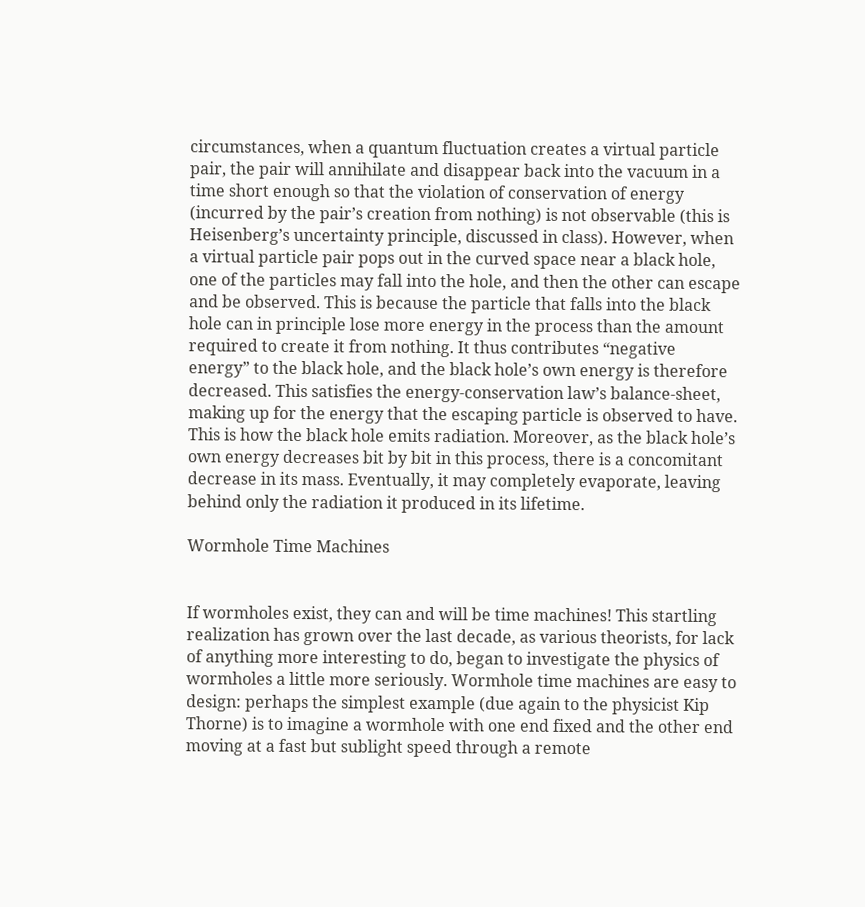circumstances, when a quantum fluctuation creates a virtual particle pair, the pair will annihilate and disappear back into the vacuum in a time short enough so that the violation of conservation of energy (incurred by the pair’s creation from nothing) is not observable (this is Heisenberg’s uncertainty principle, discussed in class). However, when a virtual particle pair pops out in the curved space near a black hole, one of the particles may fall into the hole, and then the other can escape and be observed. This is because the particle that falls into the black hole can in principle lose more energy in the process than the amount required to create it from nothing. It thus contributes “negative energy” to the black hole, and the black hole’s own energy is therefore decreased. This satisfies the energy-conservation law’s balance-sheet, making up for the energy that the escaping particle is observed to have. This is how the black hole emits radiation. Moreover, as the black hole’s own energy decreases bit by bit in this process, there is a concomitant decrease in its mass. Eventually, it may completely evaporate, leaving behind only the radiation it produced in its lifetime.

Wormhole Time Machines


If wormholes exist, they can and will be time machines! This startling realization has grown over the last decade, as various theorists, for lack of anything more interesting to do, began to investigate the physics of wormholes a little more seriously. Wormhole time machines are easy to design: perhaps the simplest example (due again to the physicist Kip Thorne) is to imagine a wormhole with one end fixed and the other end moving at a fast but sublight speed through a remote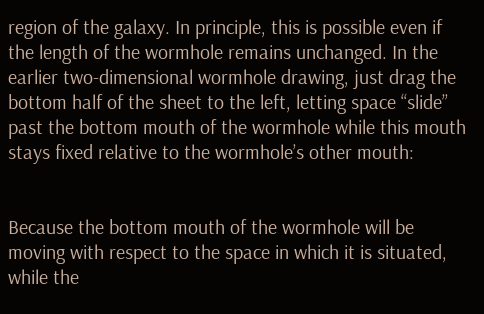region of the galaxy. In principle, this is possible even if the length of the wormhole remains unchanged. In the earlier two-dimensional wormhole drawing, just drag the bottom half of the sheet to the left, letting space “slide” past the bottom mouth of the wormhole while this mouth stays fixed relative to the wormhole’s other mouth:


Because the bottom mouth of the wormhole will be moving with respect to the space in which it is situated, while the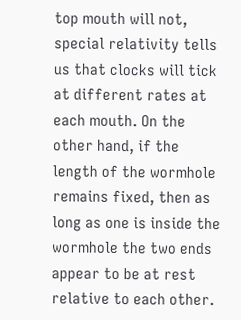top mouth will not, special relativity tells us that clocks will tick at different rates at each mouth. On the other hand, if the length of the wormhole remains fixed, then as long as one is inside the wormhole the two ends appear to be at rest relative to each other.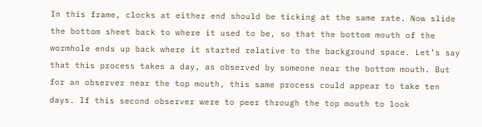In this frame, clocks at either end should be ticking at the same rate. Now slide the bottom sheet back to where it used to be, so that the bottom mouth of the wormhole ends up back where it started relative to the background space. Let’s say that this process takes a day, as observed by someone near the bottom mouth. But for an observer near the top mouth, this same process could appear to take ten days. If this second observer were to peer through the top mouth to look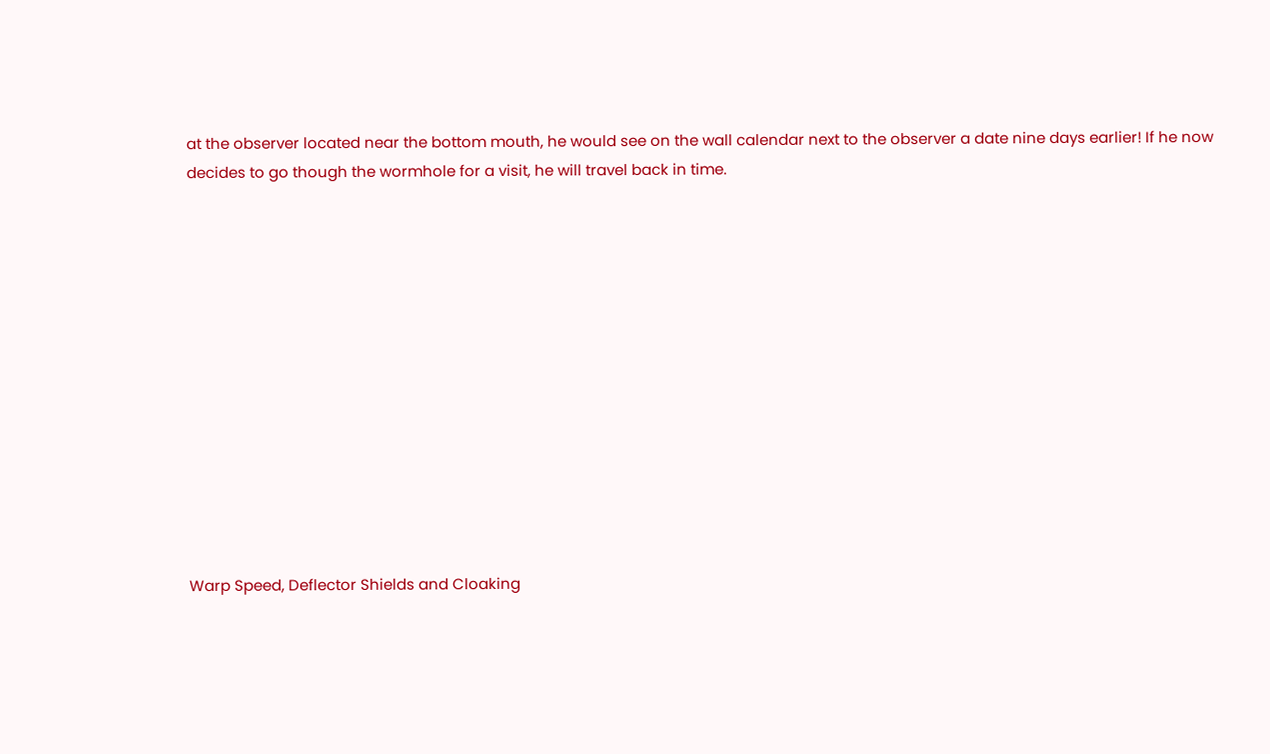at the observer located near the bottom mouth, he would see on the wall calendar next to the observer a date nine days earlier! If he now decides to go though the wormhole for a visit, he will travel back in time.













Warp Speed, Deflector Shields and Cloaking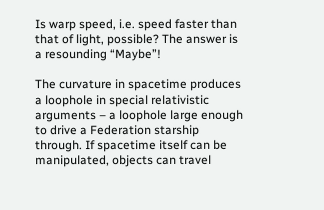Is warp speed, i.e. speed faster than that of light, possible? The answer is a resounding “Maybe”!

The curvature in spacetime produces a loophole in special relativistic arguments – a loophole large enough to drive a Federation starship through. If spacetime itself can be manipulated, objects can travel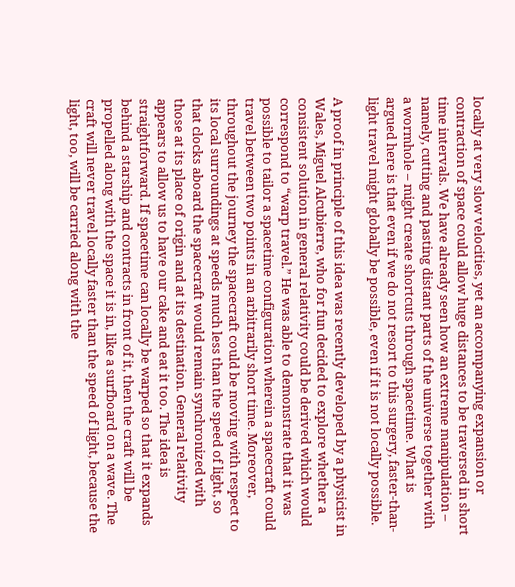locally at very slow velocities, yet an accompanying expansion or contraction of space could allow huge distances to be traversed in short time intervals. We have already seen how an extreme manipulation – namely, cutting and pasting distant parts of the universe together with a wormhole – might create shortcuts through spacetime. What is argued here is that even if we do not resort to this surgery, faster-than-light travel might globally be possible, even if it is not locally possible.

A proof in principle of this idea was recently developed by a physicist in Wales, Miguel Alcubierre, who for fun decided to explore whether a consistent solution in general relativity could be derived which would correspond to “warp travel.” He was able to demonstrate that it was possible to tailor a spacetime configuration wherein a spacecraft could travel between two points in an arbitrarily short time. Moreover, throughout the journey the spacecraft could be moving with respect to its local surroundings at speeds much less than the speed of light, so that clocks aboard the spacecraft would remain synchronized with those at its place of origin and at its destination. General relativity appears to allow us to have our cake and eat it too. The idea is straightforward. If spacetime can locally be warped so that it expands behind a starship and contracts in front of it, then the craft will be propelled along with the space it is in, like a surfboard on a wave. The craft will never travel locally faster than the speed of light, because the light, too, will be carried along with the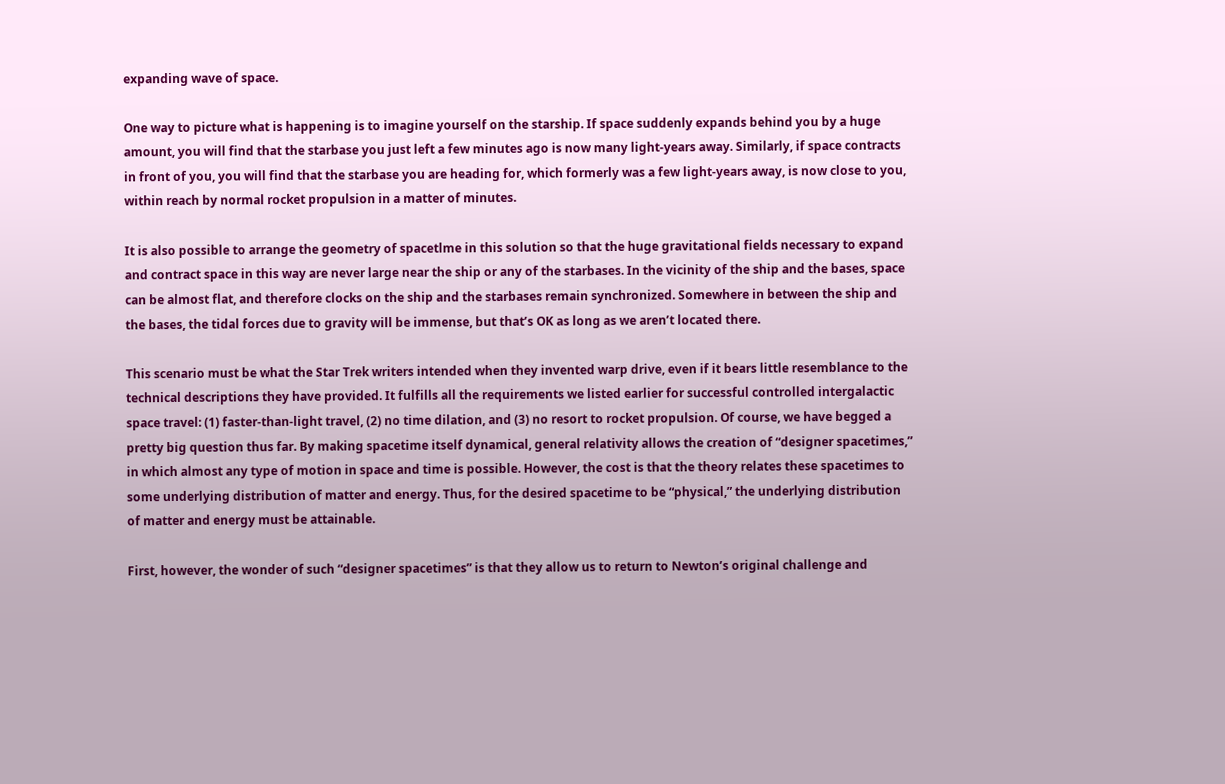expanding wave of space.

One way to picture what is happening is to imagine yourself on the starship. If space suddenly expands behind you by a huge amount, you will find that the starbase you just left a few minutes ago is now many light-years away. Similarly, if space contracts in front of you, you will find that the starbase you are heading for, which formerly was a few light-years away, is now close to you, within reach by normal rocket propulsion in a matter of minutes.

It is also possible to arrange the geometry of spacetlme in this solution so that the huge gravitational fields necessary to expand and contract space in this way are never large near the ship or any of the starbases. In the vicinity of the ship and the bases, space can be almost flat, and therefore clocks on the ship and the starbases remain synchronized. Somewhere in between the ship and the bases, the tidal forces due to gravity will be immense, but that’s OK as long as we aren’t located there.

This scenario must be what the Star Trek writers intended when they invented warp drive, even if it bears little resemblance to the technical descriptions they have provided. It fulfills all the requirements we listed earlier for successful controlled intergalactic space travel: (1) faster-than-light travel, (2) no time dilation, and (3) no resort to rocket propulsion. Of course, we have begged a pretty big question thus far. By making spacetime itself dynamical, general relativity allows the creation of “designer spacetimes,” in which almost any type of motion in space and time is possible. However, the cost is that the theory relates these spacetimes to some underlying distribution of matter and energy. Thus, for the desired spacetime to be “physical,” the underlying distribution of matter and energy must be attainable.

First, however, the wonder of such “designer spacetimes” is that they allow us to return to Newton’s original challenge and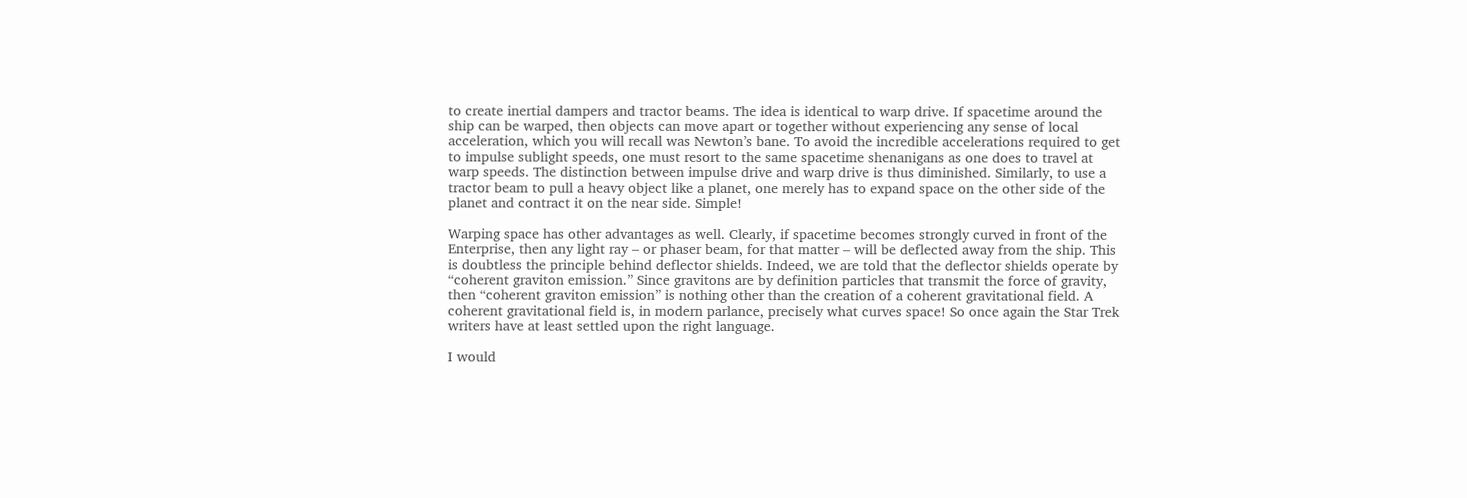to create inertial dampers and tractor beams. The idea is identical to warp drive. If spacetime around the ship can be warped, then objects can move apart or together without experiencing any sense of local acceleration, which you will recall was Newton’s bane. To avoid the incredible accelerations required to get to impulse sublight speeds, one must resort to the same spacetime shenanigans as one does to travel at warp speeds. The distinction between impulse drive and warp drive is thus diminished. Similarly, to use a tractor beam to pull a heavy object like a planet, one merely has to expand space on the other side of the planet and contract it on the near side. Simple!

Warping space has other advantages as well. Clearly, if spacetime becomes strongly curved in front of the Enterprise, then any light ray – or phaser beam, for that matter – will be deflected away from the ship. This is doubtless the principle behind deflector shields. Indeed, we are told that the deflector shields operate by “coherent graviton emission.” Since gravitons are by definition particles that transmit the force of gravity, then “coherent graviton emission” is nothing other than the creation of a coherent gravitational field. A coherent gravitational field is, in modern parlance, precisely what curves space! So once again the Star Trek writers have at least settled upon the right language.

I would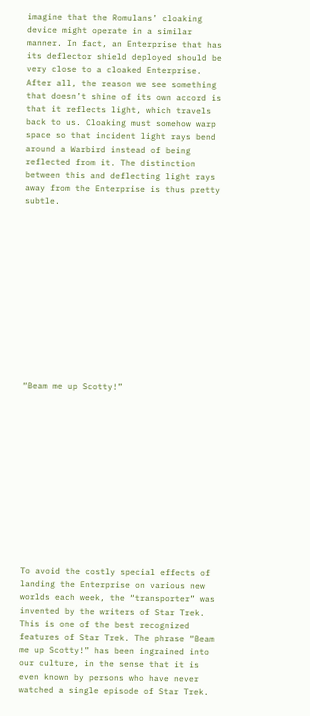imagine that the Romulans’ cloaking device might operate in a similar manner. In fact, an Enterprise that has its deflector shield deployed should be very close to a cloaked Enterprise. After all, the reason we see something that doesn’t shine of its own accord is that it reflects light, which travels back to us. Cloaking must somehow warp space so that incident light rays bend around a Warbird instead of being reflected from it. The distinction between this and deflecting light rays away from the Enterprise is thus pretty subtle.













“Beam me up Scotty!”













To avoid the costly special effects of landing the Enterprise on various new worlds each week, the “transporter” was invented by the writers of Star Trek. This is one of the best recognized features of Star Trek. The phrase “Beam me up Scotty!” has been ingrained into our culture, in the sense that it is even known by persons who have never watched a single episode of Star Trek.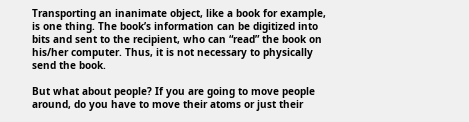Transporting an inanimate object, like a book for example, is one thing. The book’s information can be digitized into bits and sent to the recipient, who can “read” the book on his/her computer. Thus, it is not necessary to physically send the book.

But what about people? If you are going to move people around, do you have to move their atoms or just their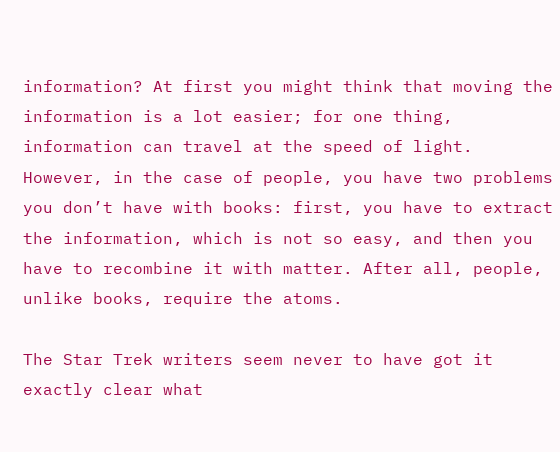information? At first you might think that moving the information is a lot easier; for one thing, information can travel at the speed of light. However, in the case of people, you have two problems you don’t have with books: first, you have to extract the information, which is not so easy, and then you have to recombine it with matter. After all, people, unlike books, require the atoms.

The Star Trek writers seem never to have got it exactly clear what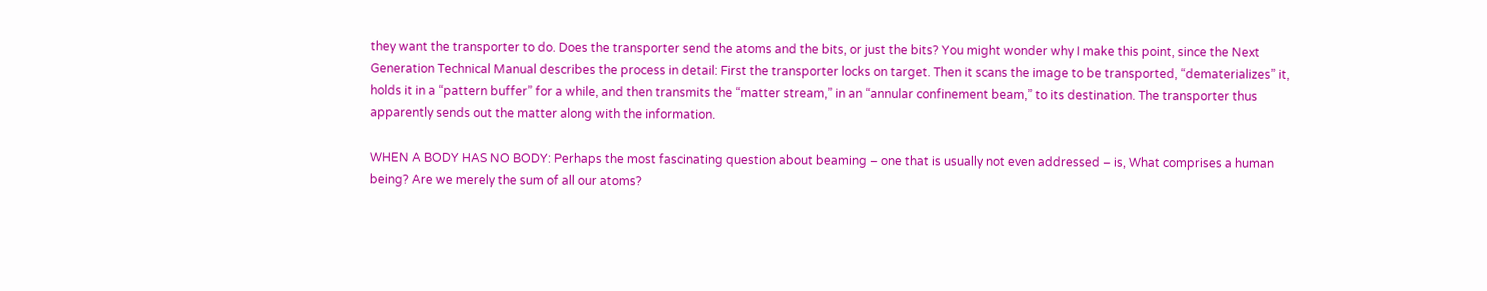they want the transporter to do. Does the transporter send the atoms and the bits, or just the bits? You might wonder why I make this point, since the Next Generation Technical Manual describes the process in detail: First the transporter locks on target. Then it scans the image to be transported, “dematerializes” it, holds it in a “pattern buffer” for a while, and then transmits the “matter stream,” in an “annular confinement beam,” to its destination. The transporter thus apparently sends out the matter along with the information.

WHEN A BODY HAS NO BODY: Perhaps the most fascinating question about beaming – one that is usually not even addressed – is, What comprises a human being? Are we merely the sum of all our atoms?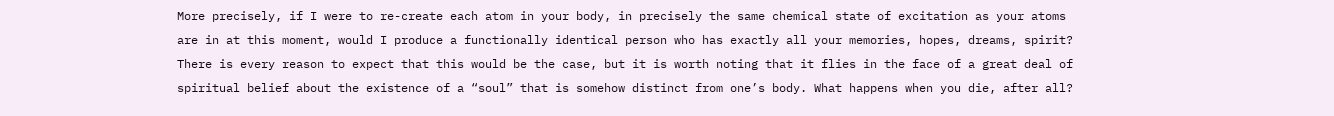More precisely, if I were to re-create each atom in your body, in precisely the same chemical state of excitation as your atoms are in at this moment, would I produce a functionally identical person who has exactly all your memories, hopes, dreams, spirit? There is every reason to expect that this would be the case, but it is worth noting that it flies in the face of a great deal of spiritual belief about the existence of a “soul” that is somehow distinct from one’s body. What happens when you die, after all?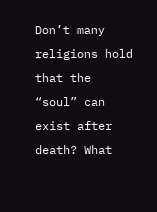Don’t many religions hold that the “soul” can exist after death? What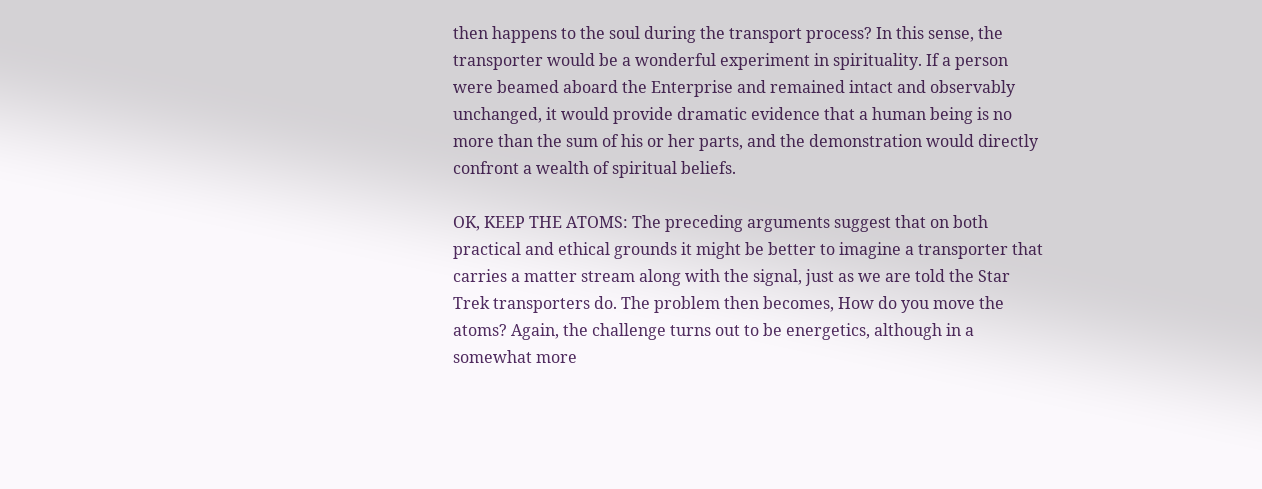then happens to the soul during the transport process? In this sense, the transporter would be a wonderful experiment in spirituality. If a person were beamed aboard the Enterprise and remained intact and observably unchanged, it would provide dramatic evidence that a human being is no more than the sum of his or her parts, and the demonstration would directly confront a wealth of spiritual beliefs.

OK, KEEP THE ATOMS: The preceding arguments suggest that on both practical and ethical grounds it might be better to imagine a transporter that carries a matter stream along with the signal, just as we are told the Star Trek transporters do. The problem then becomes, How do you move the atoms? Again, the challenge turns out to be energetics, although in a somewhat more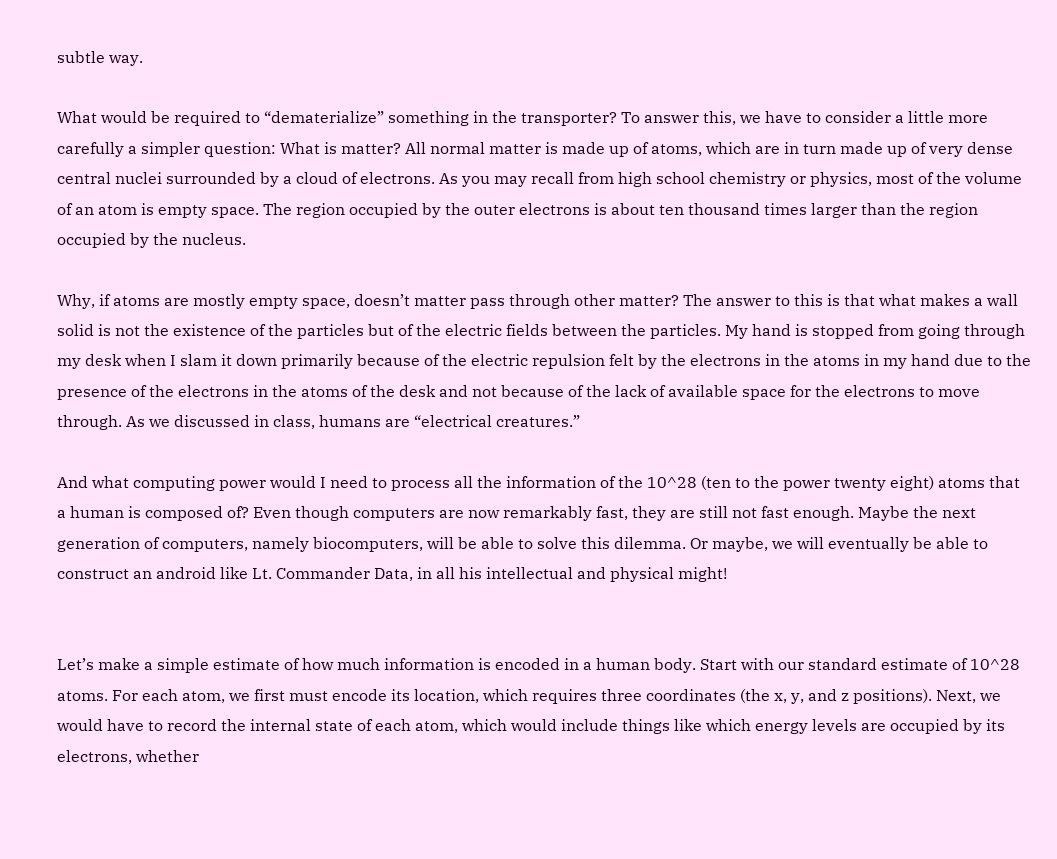subtle way.

What would be required to “dematerialize” something in the transporter? To answer this, we have to consider a little more carefully a simpler question: What is matter? All normal matter is made up of atoms, which are in turn made up of very dense central nuclei surrounded by a cloud of electrons. As you may recall from high school chemistry or physics, most of the volume of an atom is empty space. The region occupied by the outer electrons is about ten thousand times larger than the region occupied by the nucleus.

Why, if atoms are mostly empty space, doesn’t matter pass through other matter? The answer to this is that what makes a wall solid is not the existence of the particles but of the electric fields between the particles. My hand is stopped from going through my desk when I slam it down primarily because of the electric repulsion felt by the electrons in the atoms in my hand due to the presence of the electrons in the atoms of the desk and not because of the lack of available space for the electrons to move through. As we discussed in class, humans are “electrical creatures.”

And what computing power would I need to process all the information of the 10^28 (ten to the power twenty eight) atoms that a human is composed of? Even though computers are now remarkably fast, they are still not fast enough. Maybe the next generation of computers, namely biocomputers, will be able to solve this dilemma. Or maybe, we will eventually be able to construct an android like Lt. Commander Data, in all his intellectual and physical might!


Let’s make a simple estimate of how much information is encoded in a human body. Start with our standard estimate of 10^28 atoms. For each atom, we first must encode its location, which requires three coordinates (the x, y, and z positions). Next, we would have to record the internal state of each atom, which would include things like which energy levels are occupied by its electrons, whether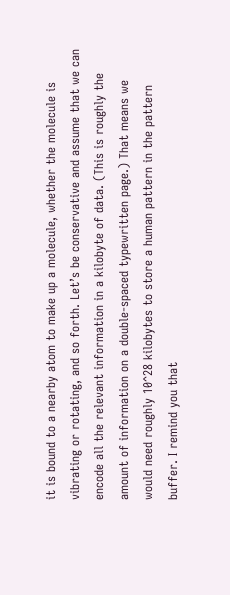it is bound to a nearby atom to make up a molecule, whether the molecule is vibrating or rotating, and so forth. Let’s be conservative and assume that we can encode all the relevant information in a kilobyte of data. (This is roughly the amount of information on a double-spaced typewritten page.) That means we would need roughly 10^28 kilobytes to store a human pattern in the pattern buffer. I remind you that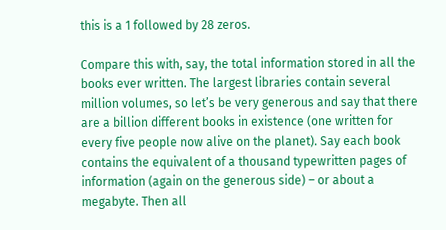this is a 1 followed by 28 zeros.

Compare this with, say, the total information stored in all the books ever written. The largest libraries contain several million volumes, so let’s be very generous and say that there are a billion different books in existence (one written for every five people now alive on the planet). Say each book contains the equivalent of a thousand typewritten pages of information (again on the generous side) – or about a megabyte. Then all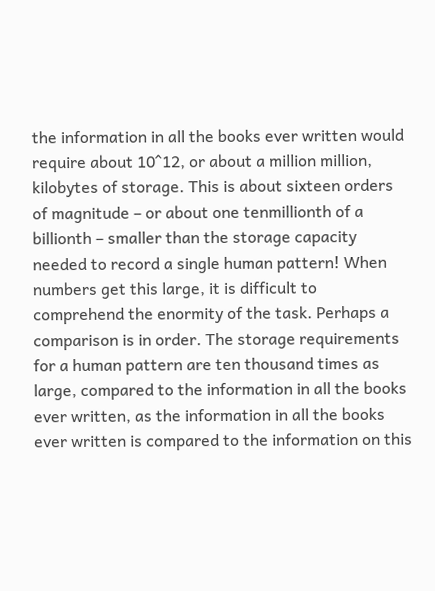the information in all the books ever written would require about 10^12, or about a million million, kilobytes of storage. This is about sixteen orders of magnitude – or about one tenmillionth of a billionth – smaller than the storage capacity needed to record a single human pattern! When numbers get this large, it is difficult to comprehend the enormity of the task. Perhaps a comparison is in order. The storage requirements for a human pattern are ten thousand times as large, compared to the information in all the books ever written, as the information in all the books ever written is compared to the information on this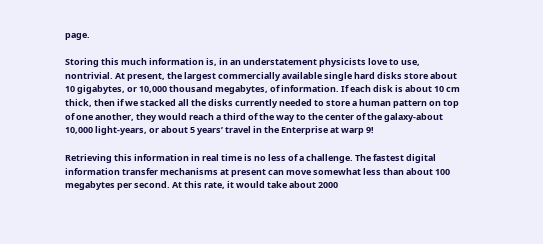page.

Storing this much information is, in an understatement physicists love to use, nontrivial. At present, the largest commercially available single hard disks store about 10 gigabytes, or 10,000 thousand megabytes, of information. If each disk is about 10 cm thick, then if we stacked all the disks currently needed to store a human pattern on top of one another, they would reach a third of the way to the center of the galaxy-about 10,000 light-years, or about 5 years’ travel in the Enterprise at warp 9!

Retrieving this information in real time is no less of a challenge. The fastest digital information transfer mechanisms at present can move somewhat less than about 100 megabytes per second. At this rate, it would take about 2000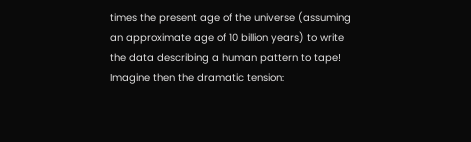times the present age of the universe (assuming an approximate age of 10 billion years) to write the data describing a human pattern to tape! Imagine then the dramatic tension: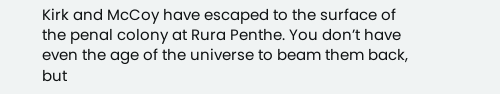Kirk and McCoy have escaped to the surface of the penal colony at Rura Penthe. You don’t have even the age of the universe to beam them back, but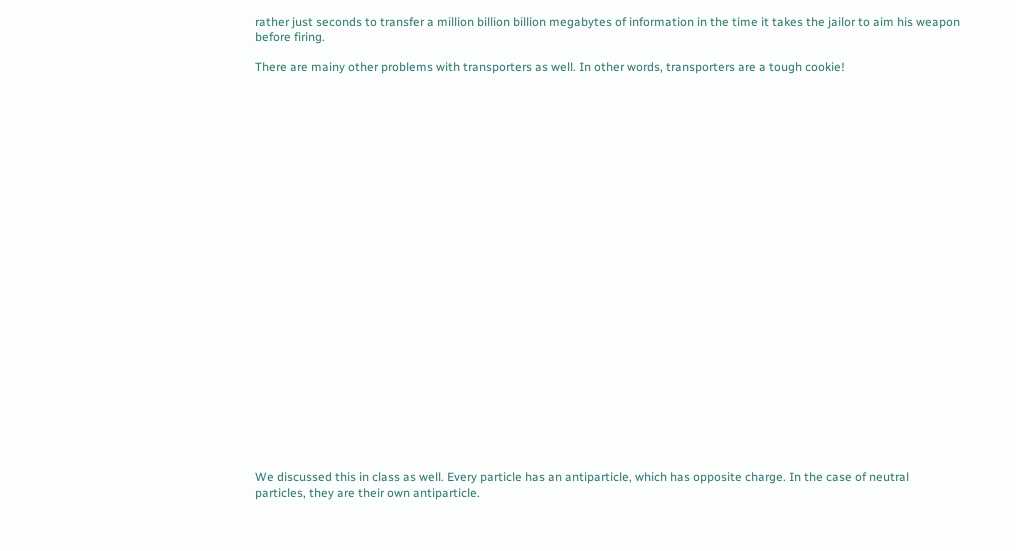rather just seconds to transfer a million billion billion megabytes of information in the time it takes the jailor to aim his weapon before firing.

There are mainy other problems with transporters as well. In other words, transporters are a tough cookie!


























We discussed this in class as well. Every particle has an antiparticle, which has opposite charge. In the case of neutral particles, they are their own antiparticle.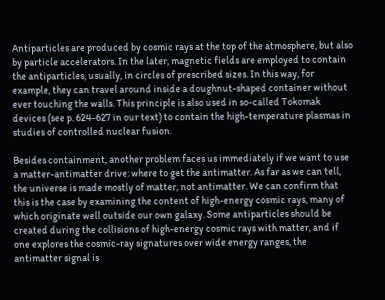Antiparticles are produced by cosmic rays at the top of the atmosphere, but also by particle accelerators. In the later, magnetic fields are employed to contain the antiparticles, usually, in circles of prescribed sizes. In this way, for example, they can travel around inside a doughnut-shaped container without ever touching the walls. This principle is also used in so-called Tokomak devices (see p. 624-627 in our text) to contain the high-temperature plasmas in studies of controlled nuclear fusion.

Besides containment, another problem faces us immediately if we want to use a matter-antimatter drive: where to get the antimatter. As far as we can tell, the universe is made mostly of matter, not antimatter. We can confirm that this is the case by examining the content of high-energy cosmic rays, many of which originate well outside our own galaxy. Some antiparticles should be created during the collisions of high-energy cosmic rays with matter, and if one explores the cosmic-ray signatures over wide energy ranges, the antimatter signal is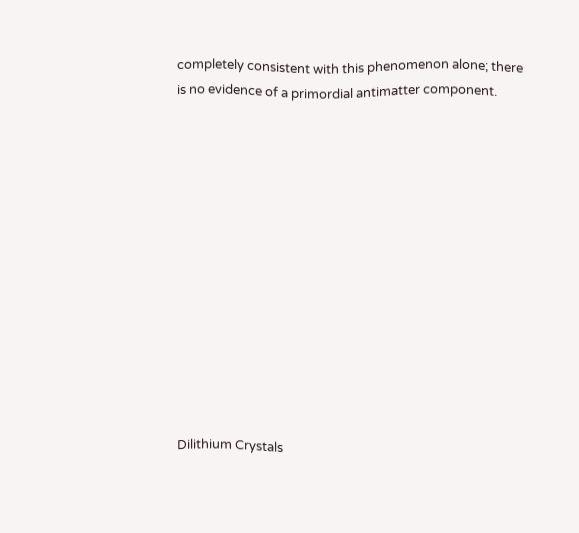completely consistent with this phenomenon alone; there is no evidence of a primordial antimatter component.













Dilithium Crystals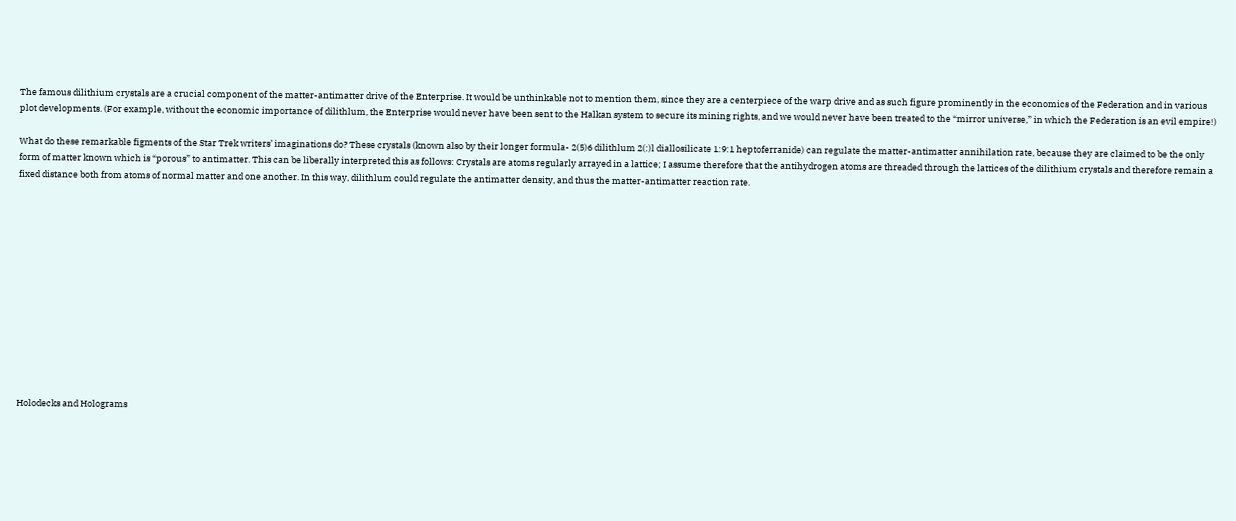The famous dilithium crystals are a crucial component of the matter-antimatter drive of the Enterprise. It would be unthinkable not to mention them, since they are a centerpiece of the warp drive and as such figure prominently in the economics of the Federation and in various plot developments. (For example, without the economic importance of dilithlum, the Enterprise would never have been sent to the Halkan system to secure its mining rights, and we would never have been treated to the “mirror universe,” in which the Federation is an evil empire!)

What do these remarkable figments of the Star Trek writers’ imaginations do? These crystals (known also by their longer formula- 2(5)6 dilithlum 2(:)l diallosilicate 1:9:1 heptoferranide) can regulate the matter-antimatter annihilation rate, because they are claimed to be the only form of matter known which is “porous” to antimatter. This can be liberally interpreted this as follows: Crystals are atoms regularly arrayed in a lattice; I assume therefore that the antihydrogen atoms are threaded through the lattices of the dilithium crystals and therefore remain a fixed distance both from atoms of normal matter and one another. In this way, dilithlum could regulate the antimatter density, and thus the matter-antimatter reaction rate.













Holodecks and Holograms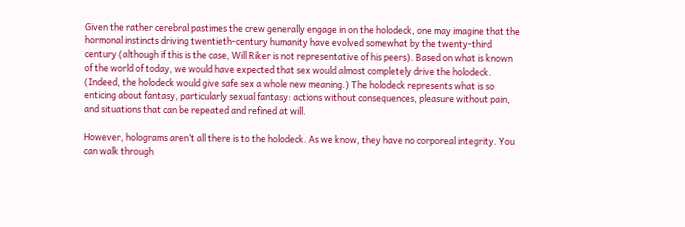Given the rather cerebral pastimes the crew generally engage in on the holodeck, one may imagine that the hormonal instincts driving twentieth-century humanity have evolved somewhat by the twenty-third century (although if this is the case, Will Riker is not representative of his peers). Based on what is known of the world of today, we would have expected that sex would almost completely drive the holodeck. (Indeed, the holodeck would give safe sex a whole new meaning.) The holodeck represents what is so enticing about fantasy, particularly sexual fantasy: actions without consequences, pleasure without pain, and situations that can be repeated and refined at will.

However, holograms aren’t all there is to the holodeck. As we know, they have no corporeal integrity. You can walk through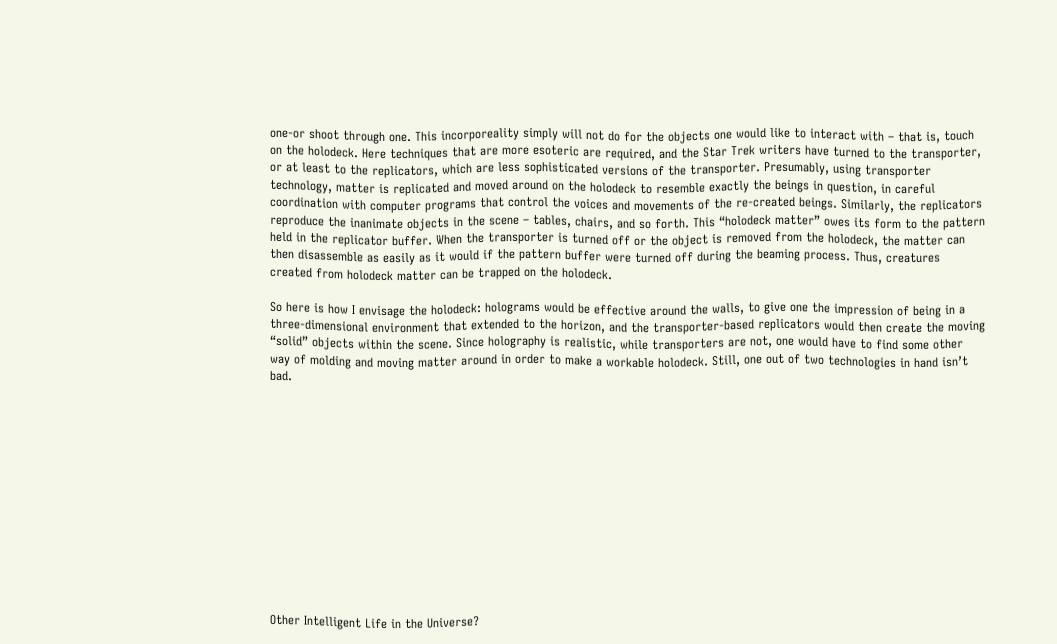one-or shoot through one. This incorporeality simply will not do for the objects one would like to interact with – that is, touch on the holodeck. Here techniques that are more esoteric are required, and the Star Trek writers have turned to the transporter, or at least to the replicators, which are less sophisticated versions of the transporter. Presumably, using transporter technology, matter is replicated and moved around on the holodeck to resemble exactly the beings in question, in careful coordination with computer programs that control the voices and movements of the re-created beings. Similarly, the replicators reproduce the inanimate objects in the scene – tables, chairs, and so forth. This “holodeck matter” owes its form to the pattern held in the replicator buffer. When the transporter is turned off or the object is removed from the holodeck, the matter can then disassemble as easily as it would if the pattern buffer were turned off during the beaming process. Thus, creatures created from holodeck matter can be trapped on the holodeck.

So here is how I envisage the holodeck: holograms would be effective around the walls, to give one the impression of being in a three-dimensional environment that extended to the horizon, and the transporter-based replicators would then create the moving “solid” objects within the scene. Since holography is realistic, while transporters are not, one would have to find some other way of molding and moving matter around in order to make a workable holodeck. Still, one out of two technologies in hand isn’t bad.













Other Intelligent Life in the Universe?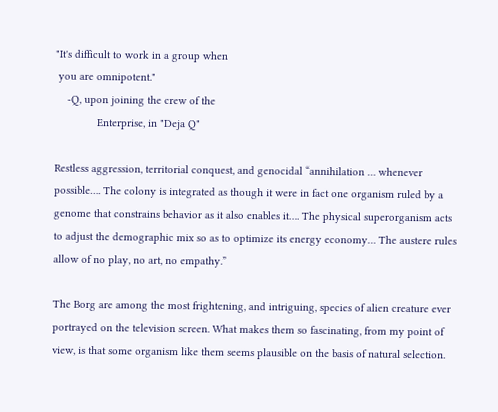"It's difficult to work in a group when
 you are omnipotent."
    -Q, upon joining the crew of the
              Enterprise, in "Deja Q"

Restless aggression, territorial conquest, and genocidal “annihilation … whenever possible…. The colony is integrated as though it were in fact one organism ruled by a genome that constrains behavior as it also enables it…. The physical superorganism acts to adjust the demographic mix so as to optimize its energy economy… The austere rules allow of no play, no art, no empathy.”

The Borg are among the most frightening, and intriguing, species of alien creature ever portrayed on the television screen. What makes them so fascinating, from my point of view, is that some organism like them seems plausible on the basis of natural selection.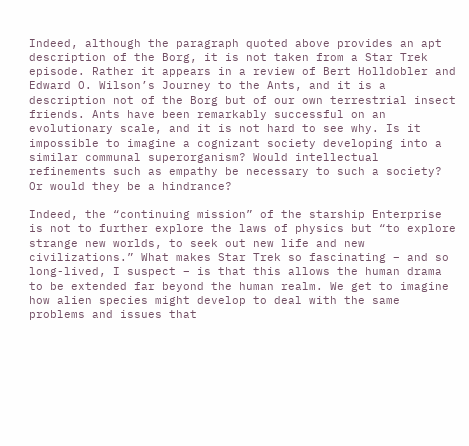Indeed, although the paragraph quoted above provides an apt description of the Borg, it is not taken from a Star Trek episode. Rather it appears in a review of Bert Holldobler and Edward O. Wilson’s Journey to the Ants, and it is a description not of the Borg but of our own terrestrial insect friends. Ants have been remarkably successful on an evolutionary scale, and it is not hard to see why. Is it impossible to imagine a cognizant society developing into a similar communal superorganism? Would intellectual refinements such as empathy be necessary to such a society? Or would they be a hindrance?

Indeed, the “continuing mission” of the starship Enterprise is not to further explore the laws of physics but “to explore strange new worlds, to seek out new life and new civilizations.” What makes Star Trek so fascinating – and so long-lived, I suspect – is that this allows the human drama to be extended far beyond the human realm. We get to imagine how alien species might develop to deal with the same problems and issues that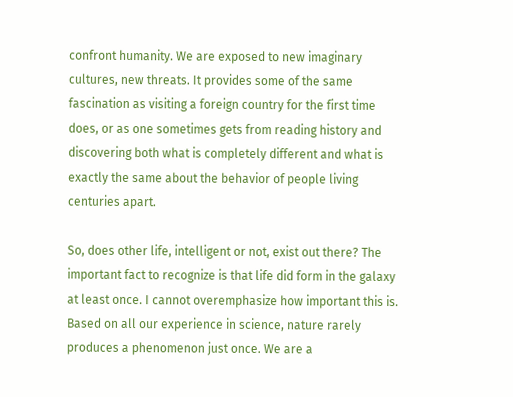confront humanity. We are exposed to new imaginary cultures, new threats. It provides some of the same fascination as visiting a foreign country for the first time does, or as one sometimes gets from reading history and discovering both what is completely different and what is exactly the same about the behavior of people living centuries apart.

So, does other life, intelligent or not, exist out there? The important fact to recognize is that life did form in the galaxy at least once. I cannot overemphasize how important this is. Based on all our experience in science, nature rarely produces a phenomenon just once. We are a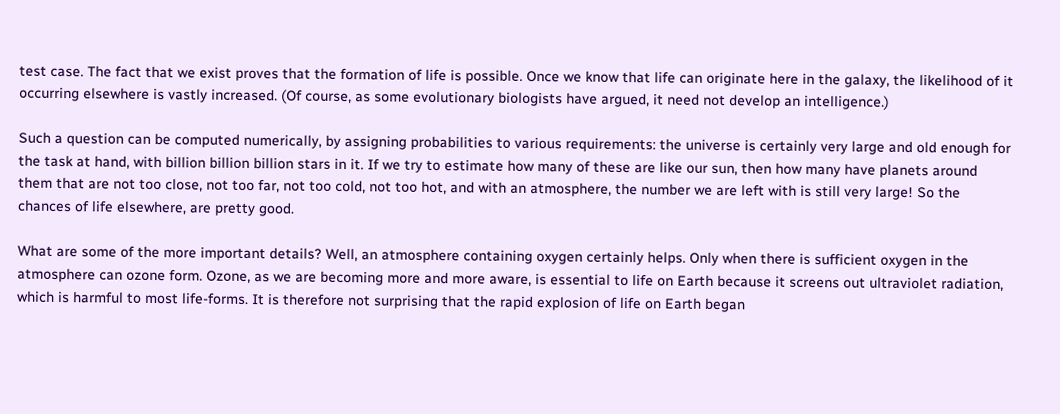test case. The fact that we exist proves that the formation of life is possible. Once we know that life can originate here in the galaxy, the likelihood of it occurring elsewhere is vastly increased. (Of course, as some evolutionary biologists have argued, it need not develop an intelligence.)

Such a question can be computed numerically, by assigning probabilities to various requirements: the universe is certainly very large and old enough for the task at hand, with billion billion billion stars in it. If we try to estimate how many of these are like our sun, then how many have planets around them that are not too close, not too far, not too cold, not too hot, and with an atmosphere, the number we are left with is still very large! So the chances of life elsewhere, are pretty good.

What are some of the more important details? Well, an atmosphere containing oxygen certainly helps. Only when there is sufficient oxygen in the atmosphere can ozone form. Ozone, as we are becoming more and more aware, is essential to life on Earth because it screens out ultraviolet radiation, which is harmful to most life-forms. It is therefore not surprising that the rapid explosion of life on Earth began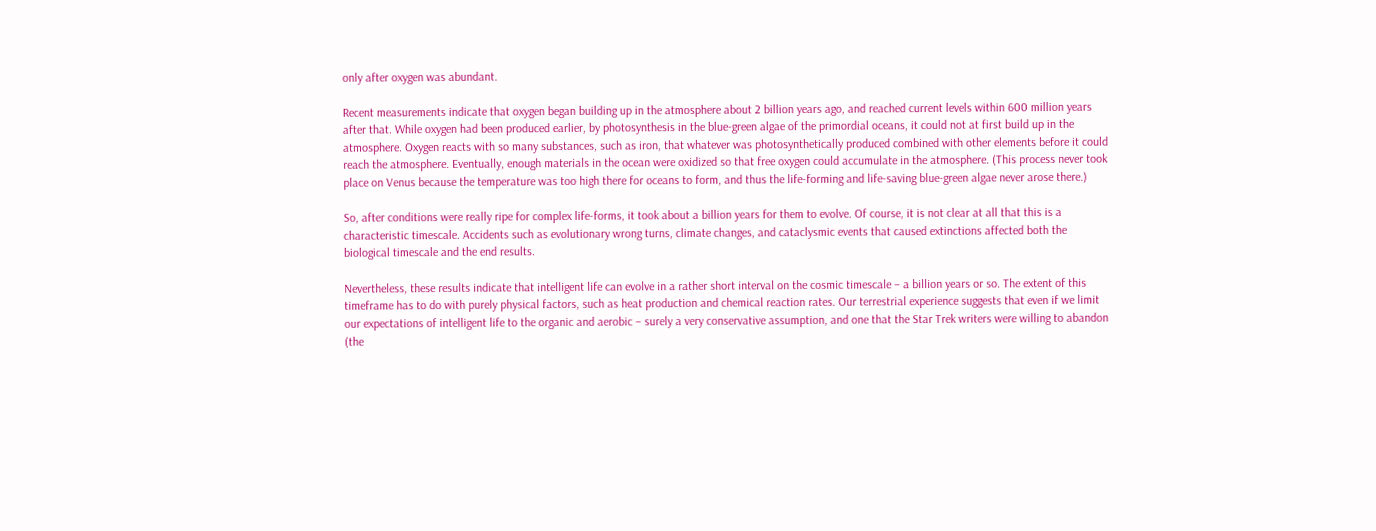only after oxygen was abundant.

Recent measurements indicate that oxygen began building up in the atmosphere about 2 billion years ago, and reached current levels within 600 million years after that. While oxygen had been produced earlier, by photosynthesis in the blue-green algae of the primordial oceans, it could not at first build up in the atmosphere. Oxygen reacts with so many substances, such as iron, that whatever was photosynthetically produced combined with other elements before it could reach the atmosphere. Eventually, enough materials in the ocean were oxidized so that free oxygen could accumulate in the atmosphere. (This process never took place on Venus because the temperature was too high there for oceans to form, and thus the life-forming and life-saving blue-green algae never arose there.)

So, after conditions were really ripe for complex life-forms, it took about a billion years for them to evolve. Of course, it is not clear at all that this is a characteristic timescale. Accidents such as evolutionary wrong turns, climate changes, and cataclysmic events that caused extinctions affected both the biological timescale and the end results.

Nevertheless, these results indicate that intelligent life can evolve in a rather short interval on the cosmic timescale – a billion years or so. The extent of this timeframe has to do with purely physical factors, such as heat production and chemical reaction rates. Our terrestrial experience suggests that even if we limit our expectations of intelligent life to the organic and aerobic – surely a very conservative assumption, and one that the Star Trek writers were willing to abandon (the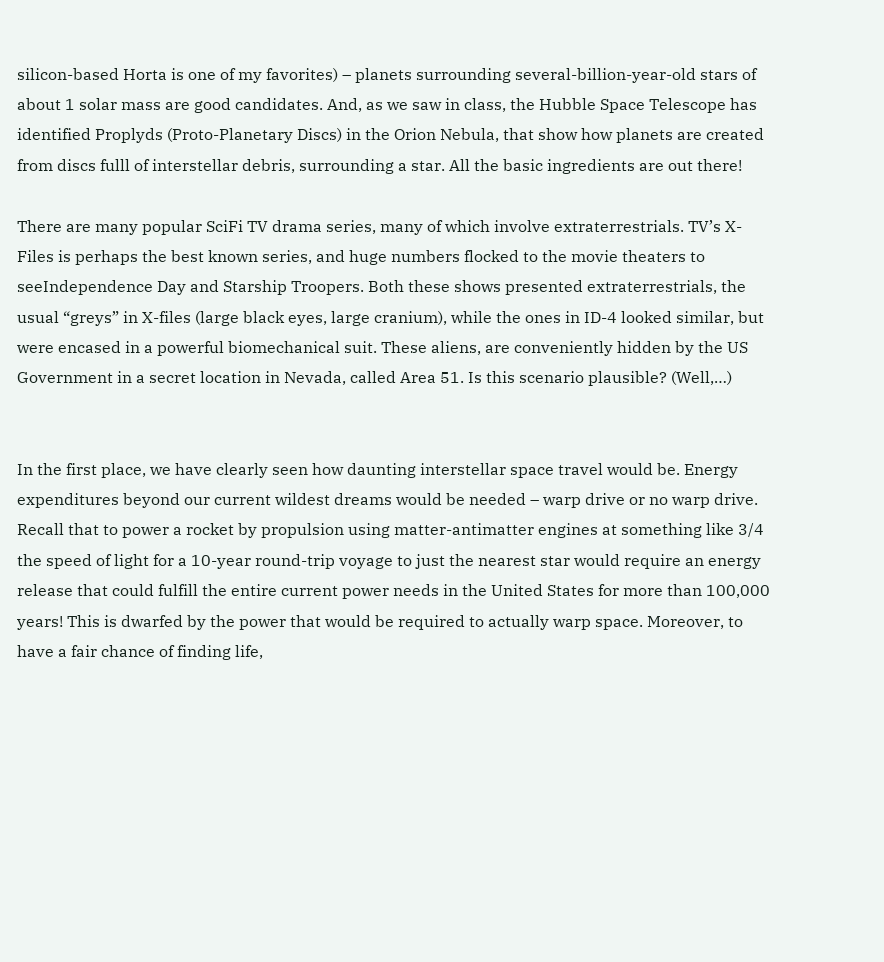silicon-based Horta is one of my favorites) – planets surrounding several-billion-year-old stars of about 1 solar mass are good candidates. And, as we saw in class, the Hubble Space Telescope has identified Proplyds (Proto-Planetary Discs) in the Orion Nebula, that show how planets are created from discs fulll of interstellar debris, surrounding a star. All the basic ingredients are out there!

There are many popular SciFi TV drama series, many of which involve extraterrestrials. TV’s X-Files is perhaps the best known series, and huge numbers flocked to the movie theaters to seeIndependence Day and Starship Troopers. Both these shows presented extraterrestrials, the usual “greys” in X-files (large black eyes, large cranium), while the ones in ID-4 looked similar, but were encased in a powerful biomechanical suit. These aliens, are conveniently hidden by the US Government in a secret location in Nevada, called Area 51. Is this scenario plausible? (Well,…)


In the first place, we have clearly seen how daunting interstellar space travel would be. Energy expenditures beyond our current wildest dreams would be needed – warp drive or no warp drive. Recall that to power a rocket by propulsion using matter-antimatter engines at something like 3/4 the speed of light for a 10-year round-trip voyage to just the nearest star would require an energy release that could fulfill the entire current power needs in the United States for more than 100,000 years! This is dwarfed by the power that would be required to actually warp space. Moreover, to have a fair chance of finding life,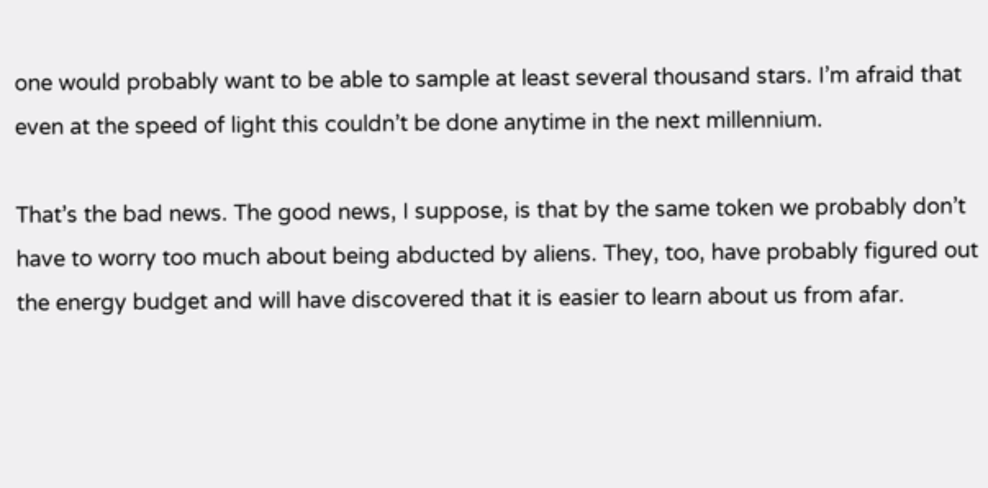one would probably want to be able to sample at least several thousand stars. I’m afraid that even at the speed of light this couldn’t be done anytime in the next millennium.

That’s the bad news. The good news, I suppose, is that by the same token we probably don’t have to worry too much about being abducted by aliens. They, too, have probably figured out the energy budget and will have discovered that it is easier to learn about us from afar.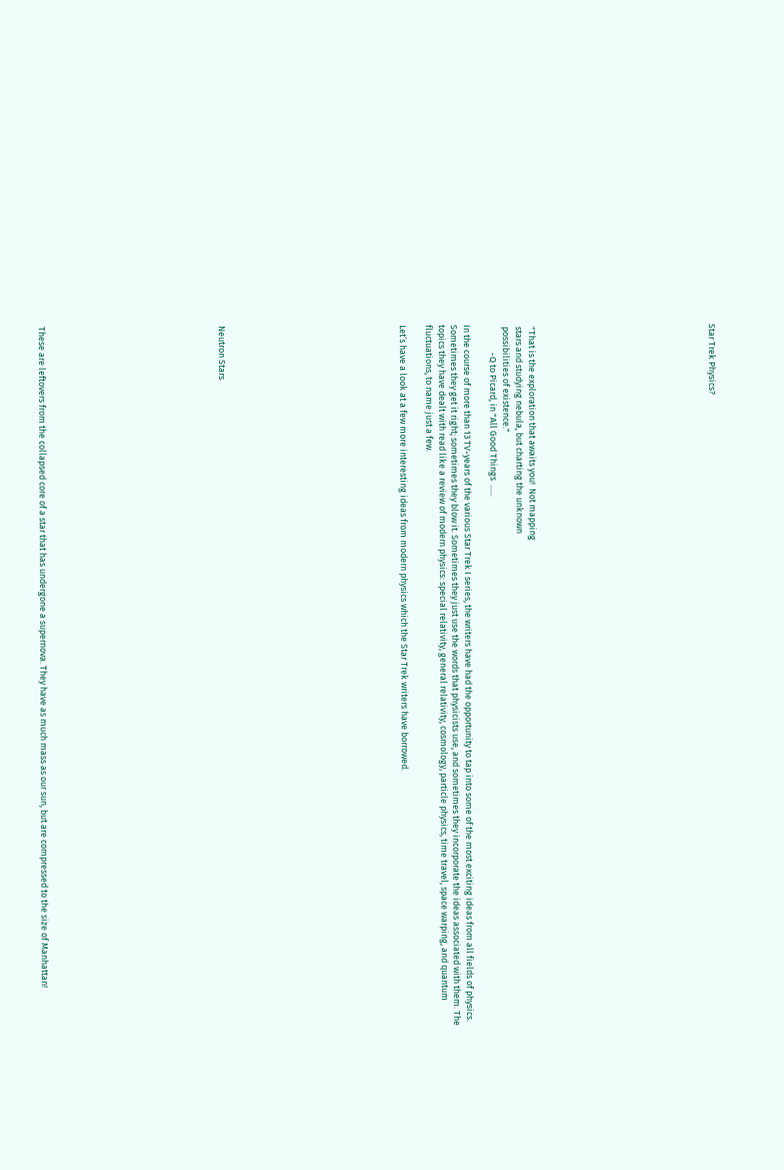Star Trek Physics?













 "That is the exploration that awaits you!  Not mapping
 stars and studying nebula, but charting the unknown
 possibilities of existence."
              -Q to Picard, in "All Good Things  ......

In the course of more than 13 TV-years of the various Star Trek I series, the writers have had the opportunity to tap into some of the most exciting ideas from all fields of physics. Sometimes they get it right; sometimes they blow it. Sometimes they just use the words that physicists use, and sometimes they incorporate the ideas associated with them. The topics they have dealt with read like a review of modern physics: special relativity, general relativity, cosmology, particle physics, time travel, space warping, and quantum fluctuations, to name just a few.

Let’s have a look at a few more interesting ideas from modern physics which the Star Trek writers have borrowed.













Neutron Stars













These are leftovers from the collapsed core of a star that has undergone a supernova. They have as much mass as our sun, but are compressed to the size of Manhattan!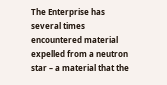The Enterprise has several times encountered material expelled from a neutron star – a material that the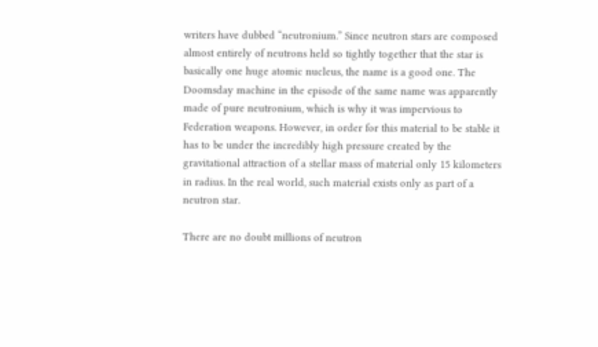writers have dubbed “neutronium.” Since neutron stars are composed almost entirely of neutrons held so tightly together that the star is basically one huge atomic nucleus, the name is a good one. The Doomsday machine in the episode of the same name was apparently made of pure neutronium, which is why it was impervious to Federation weapons. However, in order for this material to be stable it has to be under the incredibly high pressure created by the gravitational attraction of a stellar mass of material only 15 kilometers in radius. In the real world, such material exists only as part of a neutron star.

There are no doubt millions of neutron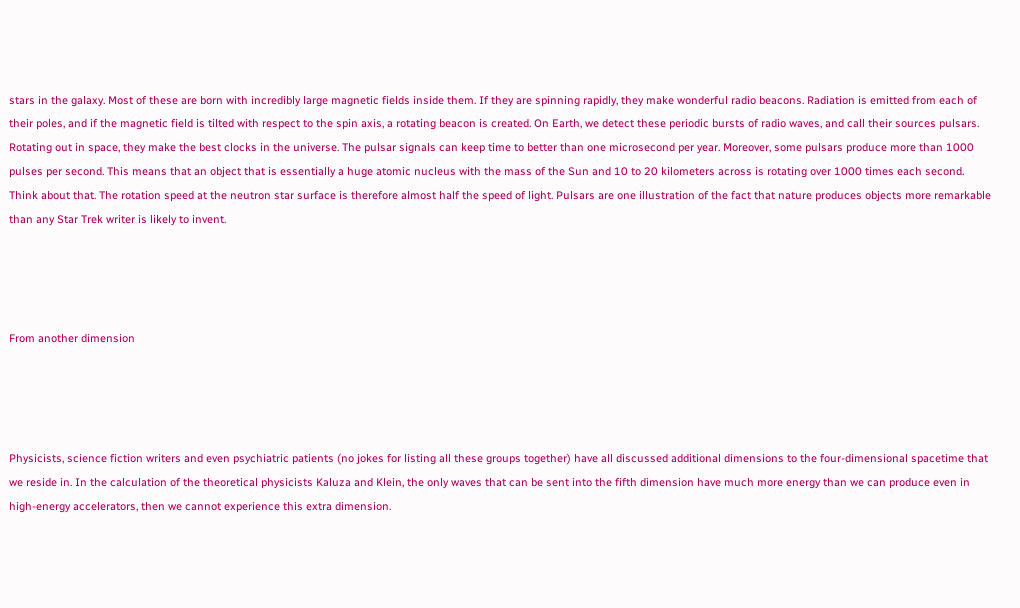stars in the galaxy. Most of these are born with incredibly large magnetic fields inside them. If they are spinning rapidly, they make wonderful radio beacons. Radiation is emitted from each of their poles, and if the magnetic field is tilted with respect to the spin axis, a rotating beacon is created. On Earth, we detect these periodic bursts of radio waves, and call their sources pulsars. Rotating out in space, they make the best clocks in the universe. The pulsar signals can keep time to better than one microsecond per year. Moreover, some pulsars produce more than 1000 pulses per second. This means that an object that is essentially a huge atomic nucleus with the mass of the Sun and 10 to 20 kilometers across is rotating over 1000 times each second. Think about that. The rotation speed at the neutron star surface is therefore almost half the speed of light. Pulsars are one illustration of the fact that nature produces objects more remarkable than any Star Trek writer is likely to invent.




From another dimension




Physicists, science fiction writers and even psychiatric patients (no jokes for listing all these groups together) have all discussed additional dimensions to the four-dimensional spacetime that we reside in. In the calculation of the theoretical physicists Kaluza and Klein, the only waves that can be sent into the fifth dimension have much more energy than we can produce even in high-energy accelerators, then we cannot experience this extra dimension.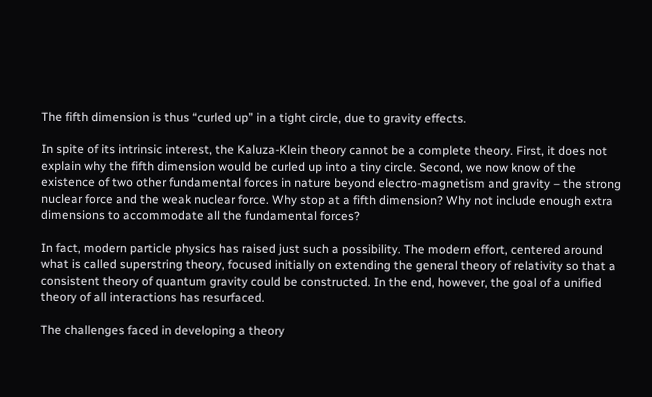The fifth dimension is thus “curled up” in a tight circle, due to gravity effects.

In spite of its intrinsic interest, the Kaluza-Klein theory cannot be a complete theory. First, it does not explain why the fifth dimension would be curled up into a tiny circle. Second, we now know of the existence of two other fundamental forces in nature beyond electro-magnetism and gravity – the strong nuclear force and the weak nuclear force. Why stop at a fifth dimension? Why not include enough extra dimensions to accommodate all the fundamental forces?

In fact, modern particle physics has raised just such a possibility. The modern effort, centered around what is called superstring theory, focused initially on extending the general theory of relativity so that a consistent theory of quantum gravity could be constructed. In the end, however, the goal of a unified theory of all interactions has resurfaced.

The challenges faced in developing a theory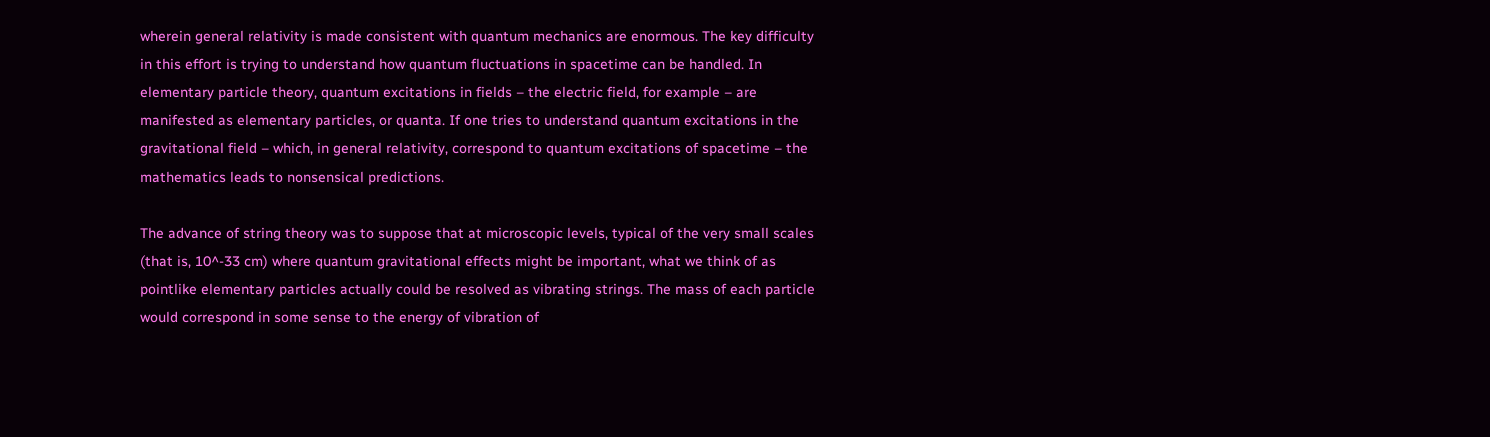wherein general relativity is made consistent with quantum mechanics are enormous. The key difficulty in this effort is trying to understand how quantum fluctuations in spacetime can be handled. In elementary particle theory, quantum excitations in fields – the electric field, for example – are manifested as elementary particles, or quanta. If one tries to understand quantum excitations in the gravitational field – which, in general relativity, correspond to quantum excitations of spacetime – the mathematics leads to nonsensical predictions.

The advance of string theory was to suppose that at microscopic levels, typical of the very small scales (that is, 10^-33 cm) where quantum gravitational effects might be important, what we think of as pointlike elementary particles actually could be resolved as vibrating strings. The mass of each particle would correspond in some sense to the energy of vibration of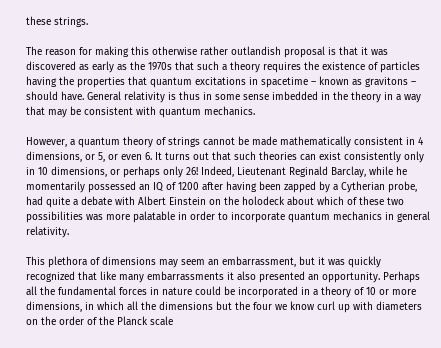these strings.

The reason for making this otherwise rather outlandish proposal is that it was discovered as early as the 1970s that such a theory requires the existence of particles having the properties that quantum excitations in spacetime – known as gravitons – should have. General relativity is thus in some sense imbedded in the theory in a way that may be consistent with quantum mechanics.

However, a quantum theory of strings cannot be made mathematically consistent in 4 dimensions, or 5, or even 6. It turns out that such theories can exist consistently only in 10 dimensions, or perhaps only 26! Indeed, Lieutenant Reginald Barclay, while he momentarily possessed an IQ of 1200 after having been zapped by a Cytherian probe, had quite a debate with Albert Einstein on the holodeck about which of these two possibilities was more palatable in order to incorporate quantum mechanics in general relativity.

This plethora of dimensions may seem an embarrassment, but it was quickly recognized that like many embarrassments it also presented an opportunity. Perhaps all the fundamental forces in nature could be incorporated in a theory of 10 or more dimensions, in which all the dimensions but the four we know curl up with diameters on the order of the Planck scale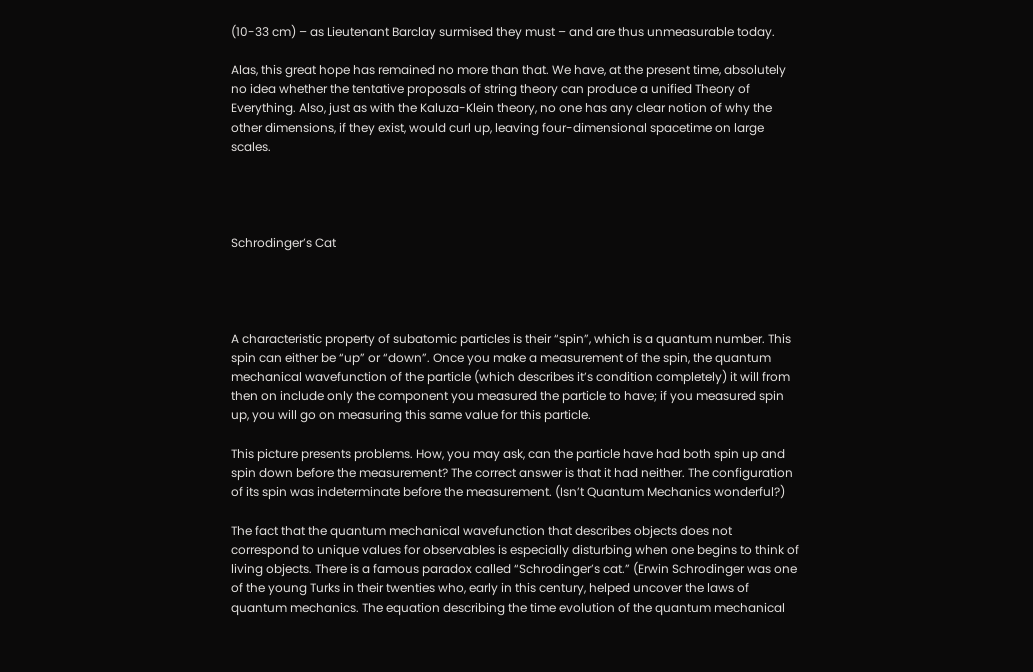(10-33 cm) – as Lieutenant Barclay surmised they must – and are thus unmeasurable today.

Alas, this great hope has remained no more than that. We have, at the present time, absolutely no idea whether the tentative proposals of string theory can produce a unified Theory of Everything. Also, just as with the Kaluza-Klein theory, no one has any clear notion of why the other dimensions, if they exist, would curl up, leaving four-dimensional spacetime on large scales.




Schrodinger’s Cat




A characteristic property of subatomic particles is their “spin”, which is a quantum number. This spin can either be “up” or “down”. Once you make a measurement of the spin, the quantum mechanical wavefunction of the particle (which describes it’s condition completely) it will from then on include only the component you measured the particle to have; if you measured spin up, you will go on measuring this same value for this particle.

This picture presents problems. How, you may ask, can the particle have had both spin up and spin down before the measurement? The correct answer is that it had neither. The configuration of its spin was indeterminate before the measurement. (Isn’t Quantum Mechanics wonderful?)

The fact that the quantum mechanical wavefunction that describes objects does not correspond to unique values for observables is especially disturbing when one begins to think of living objects. There is a famous paradox called “Schrodinger’s cat.” (Erwin Schrodinger was one of the young Turks in their twenties who, early in this century, helped uncover the laws of quantum mechanics. The equation describing the time evolution of the quantum mechanical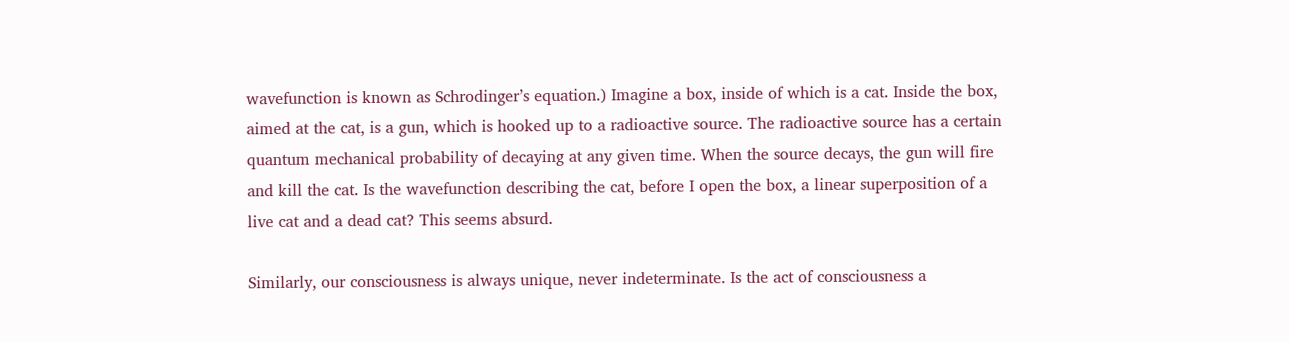wavefunction is known as Schrodinger’s equation.) Imagine a box, inside of which is a cat. Inside the box, aimed at the cat, is a gun, which is hooked up to a radioactive source. The radioactive source has a certain quantum mechanical probability of decaying at any given time. When the source decays, the gun will fire and kill the cat. Is the wavefunction describing the cat, before I open the box, a linear superposition of a live cat and a dead cat? This seems absurd.

Similarly, our consciousness is always unique, never indeterminate. Is the act of consciousness a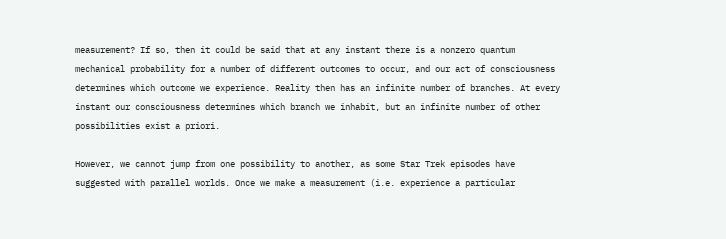measurement? If so, then it could be said that at any instant there is a nonzero quantum mechanical probability for a number of different outcomes to occur, and our act of consciousness determines which outcome we experience. Reality then has an infinite number of branches. At every instant our consciousness determines which branch we inhabit, but an infinite number of other possibilities exist a priori.

However, we cannot jump from one possibility to another, as some Star Trek episodes have suggested with parallel worlds. Once we make a measurement (i.e. experience a particular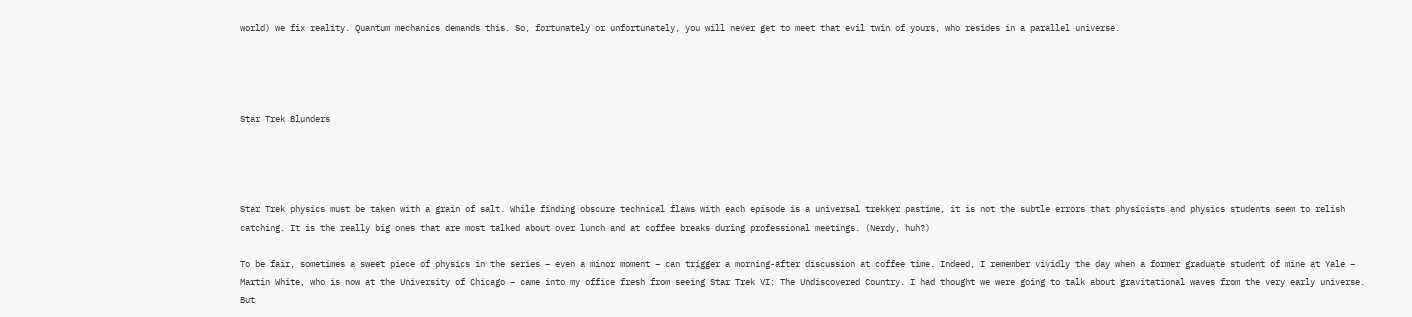world) we fix reality. Quantum mechanics demands this. So, fortunately or unfortunately, you will never get to meet that evil twin of yours, who resides in a parallel universe.




Star Trek Blunders




Star Trek physics must be taken with a grain of salt. While finding obscure technical flaws with each episode is a universal trekker pastime, it is not the subtle errors that physicists and physics students seem to relish catching. It is the really big ones that are most talked about over lunch and at coffee breaks during professional meetings. (Nerdy, huh?)

To be fair, sometimes a sweet piece of physics in the series – even a minor moment – can trigger a morning-after discussion at coffee time. Indeed, I remember vividly the day when a former graduate student of mine at Yale – Martin White, who is now at the University of Chicago – came into my office fresh from seeing Star Trek VI: The Undiscovered Country. I had thought we were going to talk about gravitational waves from the very early universe. But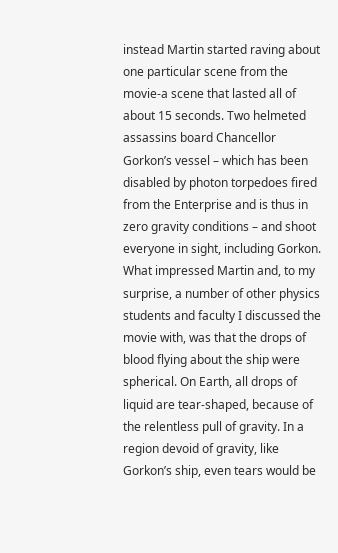instead Martin started raving about one particular scene from the movie-a scene that lasted all of about 15 seconds. Two helmeted assassins board Chancellor Gorkon’s vessel – which has been disabled by photon torpedoes fired from the Enterprise and is thus in zero gravity conditions – and shoot everyone in sight, including Gorkon. What impressed Martin and, to my surprise, a number of other physics students and faculty I discussed the movie with, was that the drops of blood flying about the ship were spherical. On Earth, all drops of liquid are tear-shaped, because of the relentless pull of gravity. In a region devoid of gravity, like Gorkon’s ship, even tears would be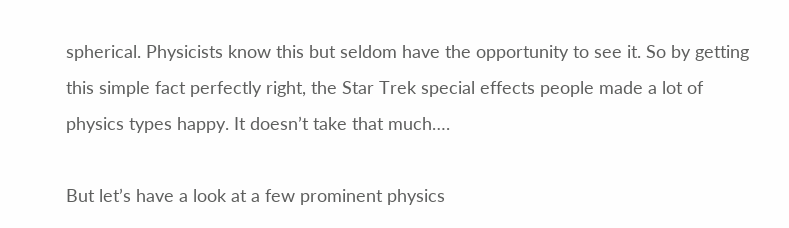spherical. Physicists know this but seldom have the opportunity to see it. So by getting this simple fact perfectly right, the Star Trek special effects people made a lot of physics types happy. It doesn’t take that much….

But let’s have a look at a few prominent physics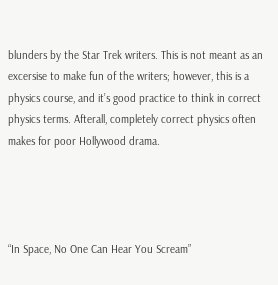blunders by the Star Trek writers. This is not meant as an excersise to make fun of the writers; however, this is a physics course, and it’s good practice to think in correct physics terms. Afterall, completely correct physics often makes for poor Hollywood drama.




“In Space, No One Can Hear You Scream”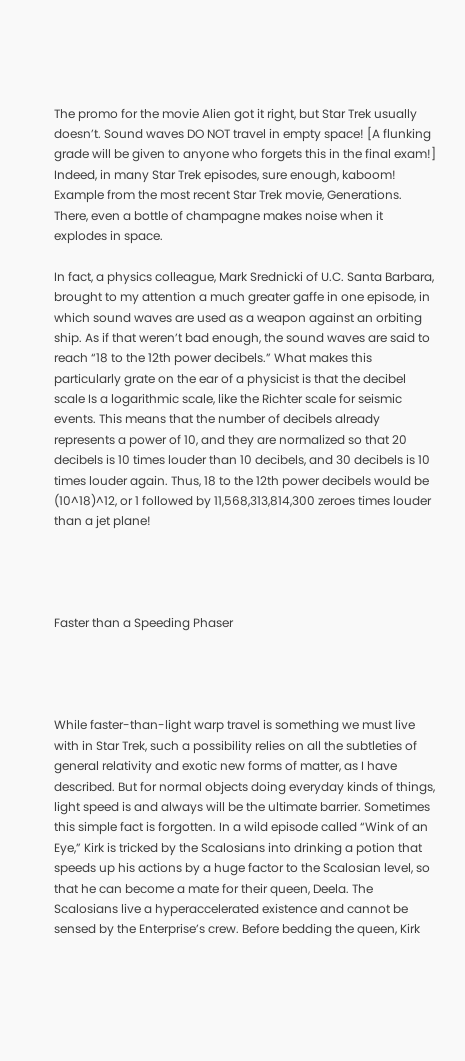The promo for the movie Alien got it right, but Star Trek usually doesn’t. Sound waves DO NOT travel in empty space! [A flunking grade will be given to anyone who forgets this in the final exam!] Indeed, in many Star Trek episodes, sure enough, kaboom! Example from the most recent Star Trek movie, Generations. There, even a bottle of champagne makes noise when it explodes in space.

In fact, a physics colleague, Mark Srednicki of U.C. Santa Barbara, brought to my attention a much greater gaffe in one episode, in which sound waves are used as a weapon against an orbiting ship. As if that weren’t bad enough, the sound waves are said to reach “18 to the 12th power decibels.” What makes this particularly grate on the ear of a physicist is that the decibel scale Is a logarithmic scale, like the Richter scale for seismic events. This means that the number of decibels already represents a power of 10, and they are normalized so that 20 decibels is 10 times louder than 10 decibels, and 30 decibels is 10 times louder again. Thus, 18 to the 12th power decibels would be (10^18)^12, or 1 followed by 11,568,313,814,300 zeroes times louder than a jet plane!




Faster than a Speeding Phaser




While faster-than-light warp travel is something we must live with in Star Trek, such a possibility relies on all the subtleties of general relativity and exotic new forms of matter, as I have described. But for normal objects doing everyday kinds of things, light speed is and always will be the ultimate barrier. Sometimes this simple fact is forgotten. In a wild episode called “Wink of an Eye,” Kirk is tricked by the Scalosians into drinking a potion that speeds up his actions by a huge factor to the Scalosian level, so that he can become a mate for their queen, Deela. The Scalosians live a hyperaccelerated existence and cannot be sensed by the Enterprise’s crew. Before bedding the queen, Kirk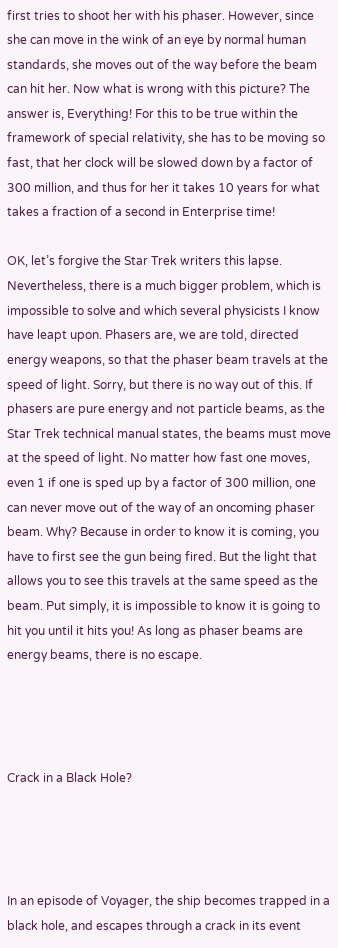first tries to shoot her with his phaser. However, since she can move in the wink of an eye by normal human standards, she moves out of the way before the beam can hit her. Now what is wrong with this picture? The answer is, Everything! For this to be true within the framework of special relativity, she has to be moving so fast, that her clock will be slowed down by a factor of 300 million, and thus for her it takes 10 years for what takes a fraction of a second in Enterprise time!

OK, let’s forgive the Star Trek writers this lapse. Nevertheless, there is a much bigger problem, which is impossible to solve and which several physicists I know have leapt upon. Phasers are, we are told, directed energy weapons, so that the phaser beam travels at the speed of light. Sorry, but there is no way out of this. If phasers are pure energy and not particle beams, as the Star Trek technical manual states, the beams must move at the speed of light. No matter how fast one moves, even 1 if one is sped up by a factor of 300 million, one can never move out of the way of an oncoming phaser beam. Why? Because in order to know it is coming, you have to first see the gun being fired. But the light that allows you to see this travels at the same speed as the beam. Put simply, it is impossible to know it is going to hit you until it hits you! As long as phaser beams are energy beams, there is no escape.




Crack in a Black Hole?




In an episode of Voyager, the ship becomes trapped in a black hole, and escapes through a crack in its event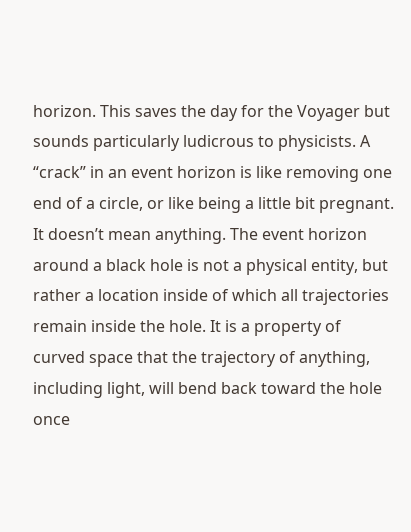horizon. This saves the day for the Voyager but sounds particularly ludicrous to physicists. A “crack” in an event horizon is like removing one end of a circle, or like being a little bit pregnant. It doesn’t mean anything. The event horizon around a black hole is not a physical entity, but rather a location inside of which all trajectories remain inside the hole. It is a property of curved space that the trajectory of anything, including light, will bend back toward the hole once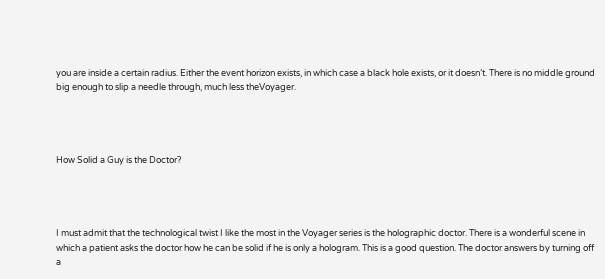you are inside a certain radius. Either the event horizon exists, in which case a black hole exists, or it doesn’t. There is no middle ground big enough to slip a needle through, much less theVoyager.




How Solid a Guy is the Doctor?




I must admit that the technological twist I like the most in the Voyager series is the holographic doctor. There is a wonderful scene in which a patient asks the doctor how he can be solid if he is only a hologram. This is a good question. The doctor answers by turning off a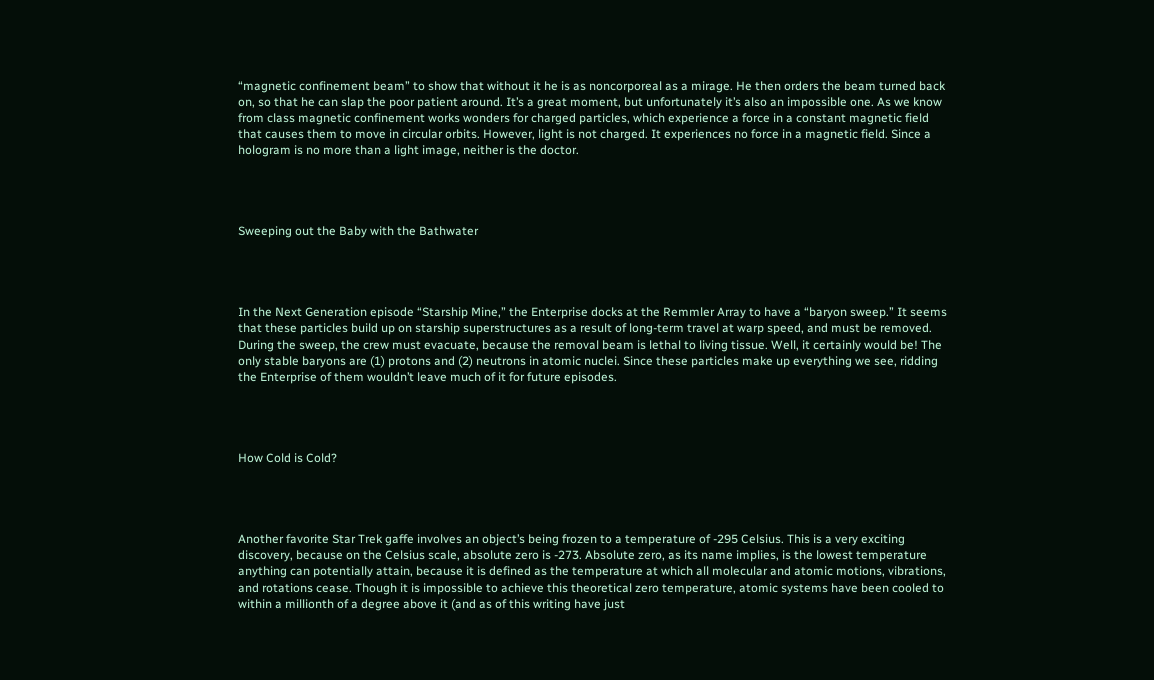“magnetic confinement beam” to show that without it he is as noncorporeal as a mirage. He then orders the beam turned back on, so that he can slap the poor patient around. It’s a great moment, but unfortunately it’s also an impossible one. As we know from class magnetic confinement works wonders for charged particles, which experience a force in a constant magnetic field that causes them to move in circular orbits. However, light is not charged. It experiences no force in a magnetic field. Since a hologram is no more than a light image, neither is the doctor.




Sweeping out the Baby with the Bathwater




In the Next Generation episode “Starship Mine,” the Enterprise docks at the Remmler Array to have a “baryon sweep.” It seems that these particles build up on starship superstructures as a result of long-term travel at warp speed, and must be removed. During the sweep, the crew must evacuate, because the removal beam is lethal to living tissue. Well, it certainly would be! The only stable baryons are (1) protons and (2) neutrons in atomic nuclei. Since these particles make up everything we see, ridding the Enterprise of them wouldn’t leave much of it for future episodes.




How Cold is Cold?




Another favorite Star Trek gaffe involves an object’s being frozen to a temperature of -295 Celsius. This is a very exciting discovery, because on the Celsius scale, absolute zero is -273. Absolute zero, as its name implies, is the lowest temperature anything can potentially attain, because it is defined as the temperature at which all molecular and atomic motions, vibrations, and rotations cease. Though it is impossible to achieve this theoretical zero temperature, atomic systems have been cooled to within a millionth of a degree above it (and as of this writing have just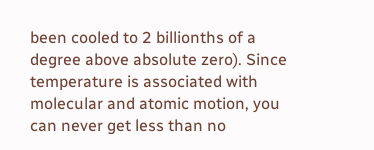been cooled to 2 billionths of a degree above absolute zero). Since temperature is associated with molecular and atomic motion, you can never get less than no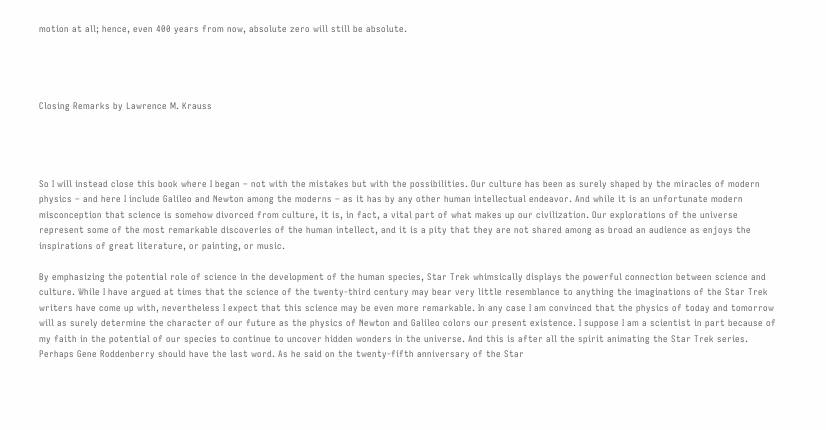motion at all; hence, even 400 years from now, absolute zero will still be absolute.




Closing Remarks by Lawrence M. Krauss




So I will instead close this book where I began – not with the mistakes but with the possibilities. Our culture has been as surely shaped by the miracles of modern physics – and here I include Galileo and Newton among the moderns – as it has by any other human intellectual endeavor. And while it is an unfortunate modern misconception that science is somehow divorced from culture, it is, in fact, a vital part of what makes up our civilization. Our explorations of the universe represent some of the most remarkable discoveries of the human intellect, and it is a pity that they are not shared among as broad an audience as enjoys the inspirations of great literature, or painting, or music.

By emphasizing the potential role of science in the development of the human species, Star Trek whimsically displays the powerful connection between science and culture. While I have argued at times that the science of the twenty-third century may bear very little resemblance to anything the imaginations of the Star Trek writers have come up with, nevertheless I expect that this science may be even more remarkable. In any case I am convinced that the physics of today and tomorrow will as surely determine the character of our future as the physics of Newton and Galileo colors our present existence. I suppose I am a scientist in part because of my faith in the potential of our species to continue to uncover hidden wonders in the universe. And this is after all the spirit animating the Star Trek series. Perhaps Gene Roddenberry should have the last word. As he said on the twenty-fifth anniversary of the Star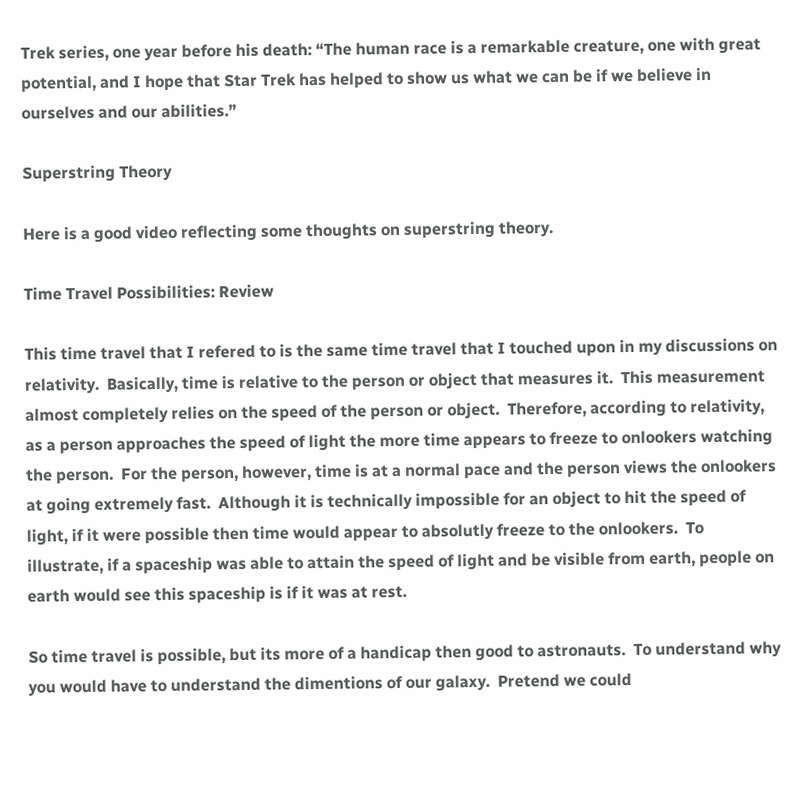Trek series, one year before his death: “The human race is a remarkable creature, one with great potential, and I hope that Star Trek has helped to show us what we can be if we believe in ourselves and our abilities.”

Superstring Theory

Here is a good video reflecting some thoughts on superstring theory.

Time Travel Possibilities: Review

This time travel that I refered to is the same time travel that I touched upon in my discussions on relativity.  Basically, time is relative to the person or object that measures it.  This measurement almost completely relies on the speed of the person or object.  Therefore, according to relativity, as a person approaches the speed of light the more time appears to freeze to onlookers watching the person.  For the person, however, time is at a normal pace and the person views the onlookers at going extremely fast.  Although it is technically impossible for an object to hit the speed of light, if it were possible then time would appear to absolutly freeze to the onlookers.  To illustrate, if a spaceship was able to attain the speed of light and be visible from earth, people on earth would see this spaceship is if it was at rest.

So time travel is possible, but its more of a handicap then good to astronauts.  To understand why you would have to understand the dimentions of our galaxy.  Pretend we could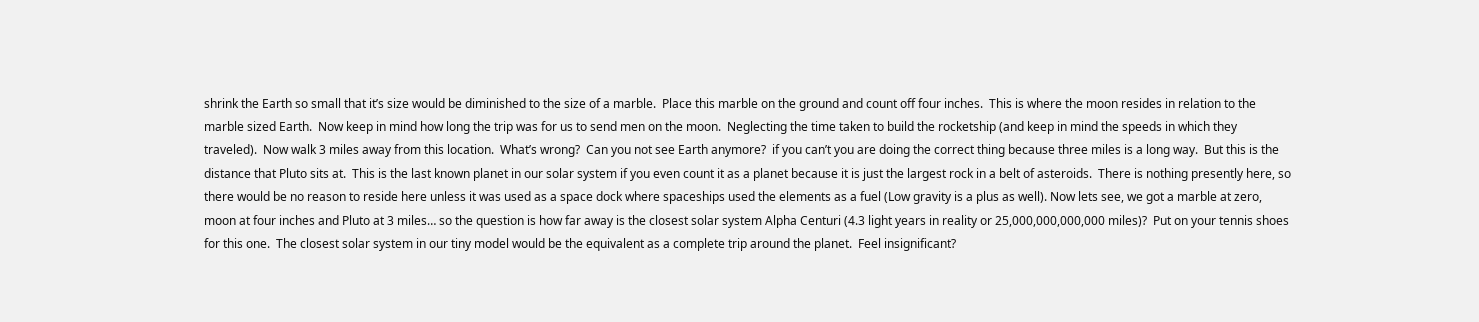shrink the Earth so small that it’s size would be diminished to the size of a marble.  Place this marble on the ground and count off four inches.  This is where the moon resides in relation to the marble sized Earth.  Now keep in mind how long the trip was for us to send men on the moon.  Neglecting the time taken to build the rocketship (and keep in mind the speeds in which they traveled).  Now walk 3 miles away from this location.  What’s wrong?  Can you not see Earth anymore?  if you can’t you are doing the correct thing because three miles is a long way.  But this is the distance that Pluto sits at.  This is the last known planet in our solar system if you even count it as a planet because it is just the largest rock in a belt of asteroids.  There is nothing presently here, so there would be no reason to reside here unless it was used as a space dock where spaceships used the elements as a fuel (Low gravity is a plus as well). Now lets see, we got a marble at zero, moon at four inches and Pluto at 3 miles… so the question is how far away is the closest solar system Alpha Centuri (4.3 light years in reality or 25,000,000,000,000 miles)?  Put on your tennis shoes for this one.  The closest solar system in our tiny model would be the equivalent as a complete trip around the planet.  Feel insignificant?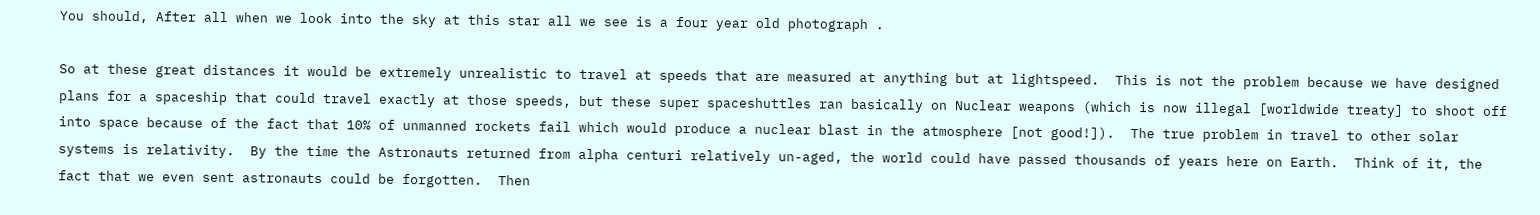You should, After all when we look into the sky at this star all we see is a four year old photograph .

So at these great distances it would be extremely unrealistic to travel at speeds that are measured at anything but at lightspeed.  This is not the problem because we have designed plans for a spaceship that could travel exactly at those speeds, but these super spaceshuttles ran basically on Nuclear weapons (which is now illegal [worldwide treaty] to shoot off into space because of the fact that 10% of unmanned rockets fail which would produce a nuclear blast in the atmosphere [not good!]).  The true problem in travel to other solar systems is relativity.  By the time the Astronauts returned from alpha centuri relatively un-aged, the world could have passed thousands of years here on Earth.  Think of it, the fact that we even sent astronauts could be forgotten.  Then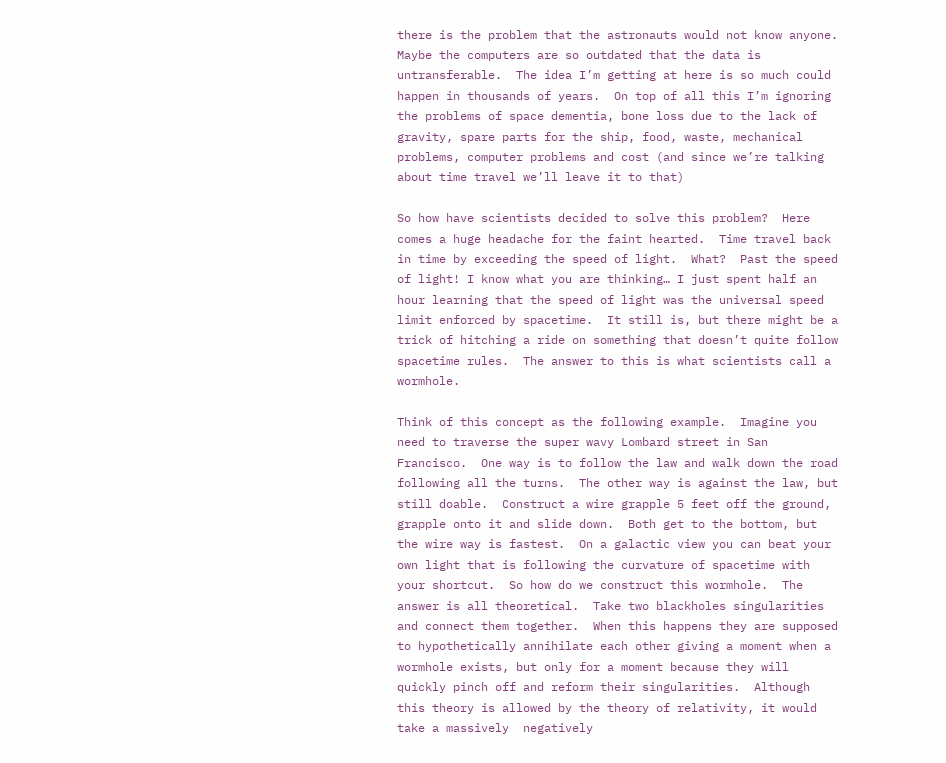there is the problem that the astronauts would not know anyone.  Maybe the computers are so outdated that the data is untransferable.  The idea I’m getting at here is so much could happen in thousands of years.  On top of all this I’m ignoring the problems of space dementia, bone loss due to the lack of gravity, spare parts for the ship, food, waste, mechanical problems, computer problems and cost (and since we’re talking about time travel we’ll leave it to that)

So how have scientists decided to solve this problem?  Here comes a huge headache for the faint hearted.  Time travel back in time by exceeding the speed of light.  What?  Past the speed of light! I know what you are thinking… I just spent half an hour learning that the speed of light was the universal speed limit enforced by spacetime.  It still is, but there might be a trick of hitching a ride on something that doesn’t quite follow spacetime rules.  The answer to this is what scientists call a wormhole.

Think of this concept as the following example.  Imagine you need to traverse the super wavy Lombard street in San Francisco.  One way is to follow the law and walk down the road following all the turns.  The other way is against the law, but still doable.  Construct a wire grapple 5 feet off the ground, grapple onto it and slide down.  Both get to the bottom, but the wire way is fastest.  On a galactic view you can beat your own light that is following the curvature of spacetime with your shortcut.  So how do we construct this wormhole.  The answer is all theoretical.  Take two blackholes singularities and connect them together.  When this happens they are supposed to hypothetically annihilate each other giving a moment when a wormhole exists, but only for a moment because they will quickly pinch off and reform their singularities.  Although this theory is allowed by the theory of relativity, it would take a massively  negatively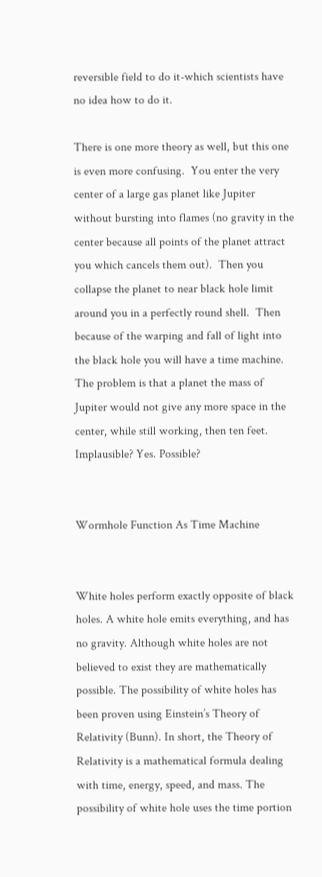reversible field to do it-which scientists have no idea how to do it.

There is one more theory as well, but this one is even more confusing.  You enter the very center of a large gas planet like Jupiter without bursting into flames (no gravity in the center because all points of the planet attract you which cancels them out).  Then you collapse the planet to near black hole limit around you in a perfectly round shell.  Then because of the warping and fall of light into the black hole you will have a time machine.  The problem is that a planet the mass of Jupiter would not give any more space in the center, while still working, then ten feet. Implausible? Yes. Possible?


Wormhole Function As Time Machine


White holes perform exactly opposite of black holes. A white hole emits everything, and has no gravity. Although white holes are not believed to exist they are mathematically possible. The possibility of white holes has been proven using Einstein’s Theory of Relativity (Bunn). In short, the Theory of Relativity is a mathematical formula dealing with time, energy, speed, and mass. The possibility of white hole uses the time portion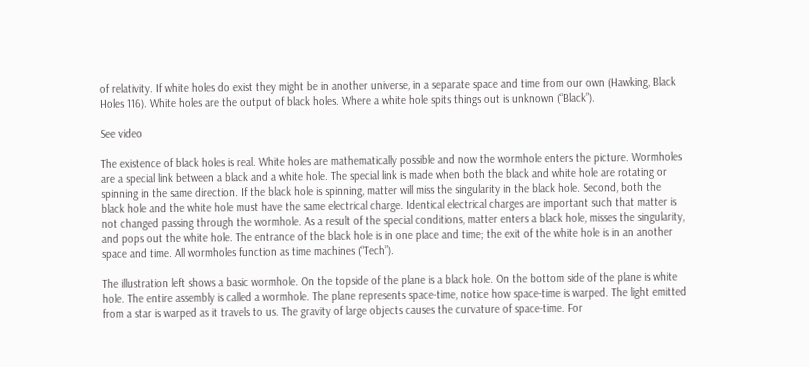of relativity. If white holes do exist they might be in another universe, in a separate space and time from our own (Hawking, Black Holes 116). White holes are the output of black holes. Where a white hole spits things out is unknown (“Black”).

See video

The existence of black holes is real. White holes are mathematically possible and now the wormhole enters the picture. Wormholes are a special link between a black and a white hole. The special link is made when both the black and white hole are rotating or spinning in the same direction. If the black hole is spinning, matter will miss the singularity in the black hole. Second, both the black hole and the white hole must have the same electrical charge. Identical electrical charges are important such that matter is not changed passing through the wormhole. As a result of the special conditions, matter enters a black hole, misses the singularity, and pops out the white hole. The entrance of the black hole is in one place and time; the exit of the white hole is in an another space and time. All wormholes function as time machines (“Tech”).

The illustration left shows a basic wormhole. On the topside of the plane is a black hole. On the bottom side of the plane is white hole. The entire assembly is called a wormhole. The plane represents space-time, notice how space-time is warped. The light emitted from a star is warped as it travels to us. The gravity of large objects causes the curvature of space-time. For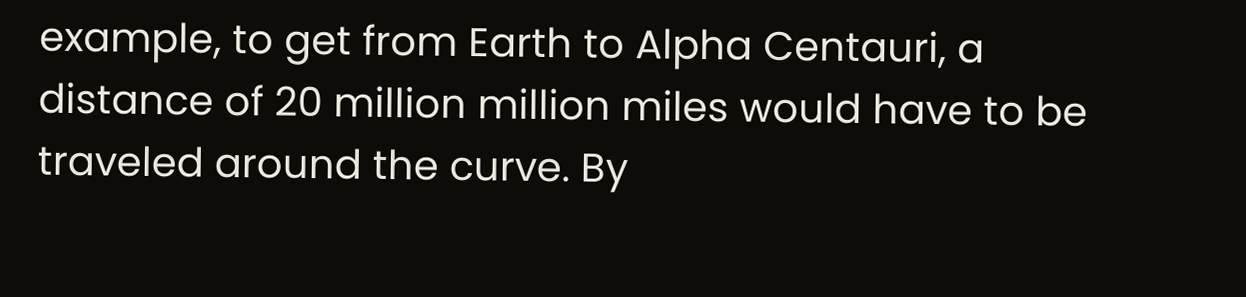example, to get from Earth to Alpha Centauri, a distance of 20 million million miles would have to be traveled around the curve. By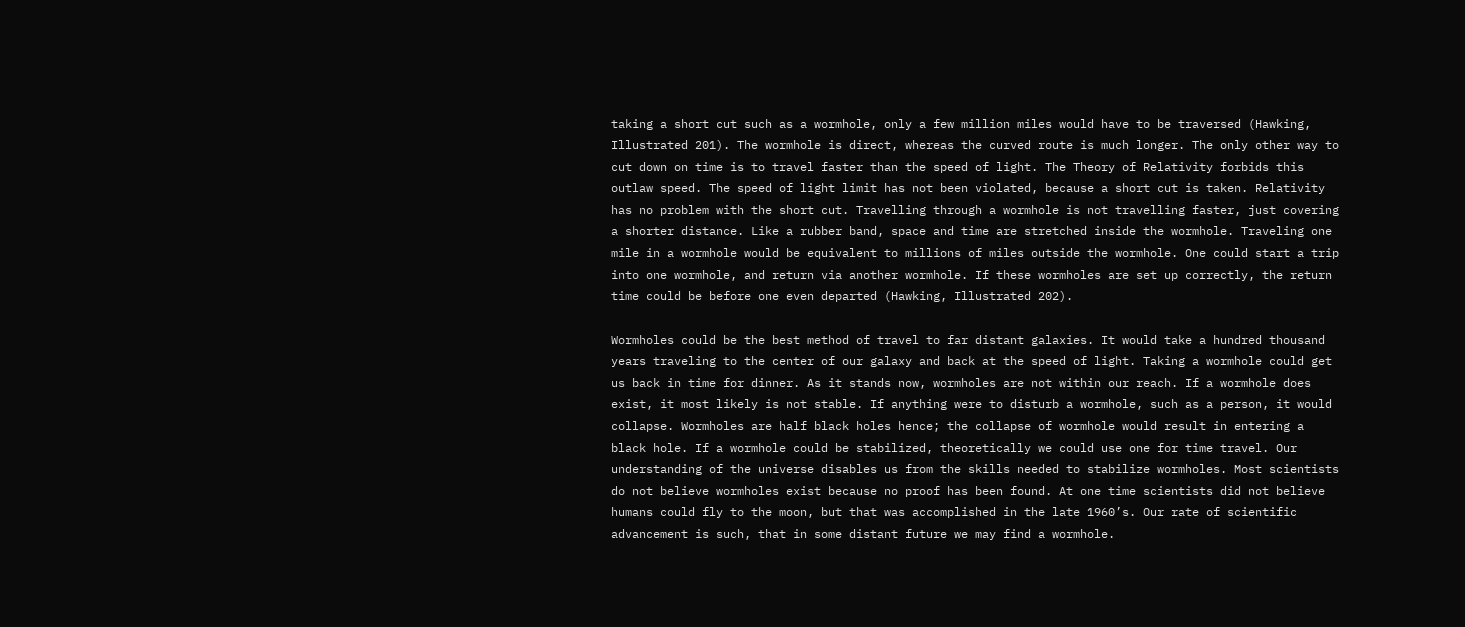taking a short cut such as a wormhole, only a few million miles would have to be traversed (Hawking, Illustrated 201). The wormhole is direct, whereas the curved route is much longer. The only other way to cut down on time is to travel faster than the speed of light. The Theory of Relativity forbids this outlaw speed. The speed of light limit has not been violated, because a short cut is taken. Relativity has no problem with the short cut. Travelling through a wormhole is not travelling faster, just covering a shorter distance. Like a rubber band, space and time are stretched inside the wormhole. Traveling one mile in a wormhole would be equivalent to millions of miles outside the wormhole. One could start a trip into one wormhole, and return via another wormhole. If these wormholes are set up correctly, the return time could be before one even departed (Hawking, Illustrated 202).

Wormholes could be the best method of travel to far distant galaxies. It would take a hundred thousand years traveling to the center of our galaxy and back at the speed of light. Taking a wormhole could get us back in time for dinner. As it stands now, wormholes are not within our reach. If a wormhole does exist, it most likely is not stable. If anything were to disturb a wormhole, such as a person, it would collapse. Wormholes are half black holes hence; the collapse of wormhole would result in entering a black hole. If a wormhole could be stabilized, theoretically we could use one for time travel. Our understanding of the universe disables us from the skills needed to stabilize wormholes. Most scientists do not believe wormholes exist because no proof has been found. At one time scientists did not believe humans could fly to the moon, but that was accomplished in the late 1960’s. Our rate of scientific advancement is such, that in some distant future we may find a wormhole.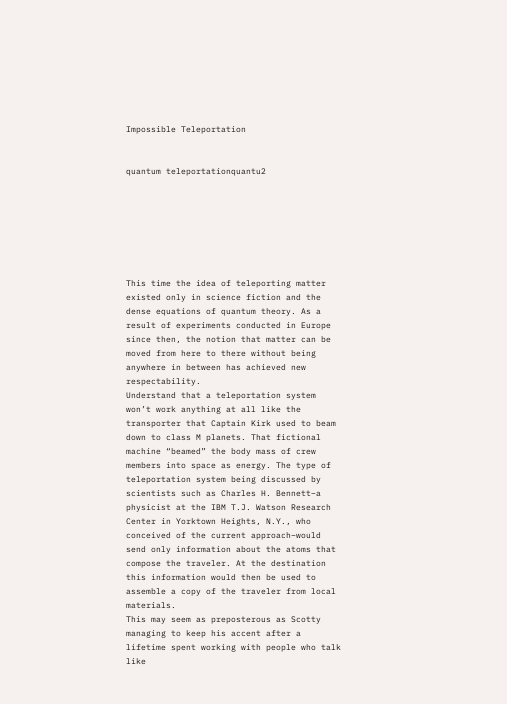Impossible Teleportation


quantum teleportationquantu2







This time the idea of teleporting matter existed only in science fiction and the dense equations of quantum theory. As a result of experiments conducted in Europe since then, the notion that matter can be moved from here to there without being anywhere in between has achieved new respectability.
Understand that a teleportation system won’t work anything at all like the transporter that Captain Kirk used to beam down to class M planets. That fictional machine “beamed” the body mass of crew members into space as energy. The type of teleportation system being discussed by scientists such as Charles H. Bennett–a physicist at the IBM T.J. Watson Research Center in Yorktown Heights, N.Y., who conceived of the current approach–would send only information about the atoms that compose the traveler. At the destination this information would then be used to assemble a copy of the traveler from local materials.
This may seem as preposterous as Scotty managing to keep his accent after a lifetime spent working with people who talk like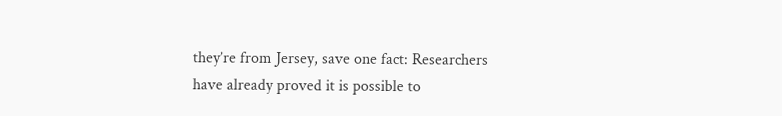they’re from Jersey, save one fact: Researchers have already proved it is possible to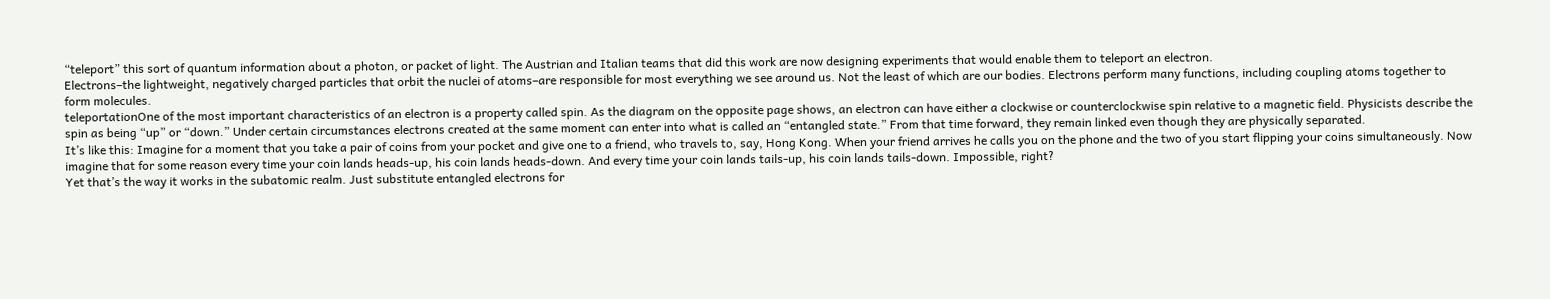“teleport” this sort of quantum information about a photon, or packet of light. The Austrian and Italian teams that did this work are now designing experiments that would enable them to teleport an electron.
Electrons–the lightweight, negatively charged particles that orbit the nuclei of atoms–are responsible for most everything we see around us. Not the least of which are our bodies. Electrons perform many functions, including coupling atoms together to form molecules.
teleportationOne of the most important characteristics of an electron is a property called spin. As the diagram on the opposite page shows, an electron can have either a clockwise or counterclockwise spin relative to a magnetic field. Physicists describe the spin as being “up” or “down.” Under certain circumstances electrons created at the same moment can enter into what is called an “entangled state.” From that time forward, they remain linked even though they are physically separated.
It’s like this: Imagine for a moment that you take a pair of coins from your pocket and give one to a friend, who travels to, say, Hong Kong. When your friend arrives he calls you on the phone and the two of you start flipping your coins simultaneously. Now imagine that for some reason every time your coin lands heads-up, his coin lands heads-down. And every time your coin lands tails-up, his coin lands tails-down. Impossible, right?
Yet that’s the way it works in the subatomic realm. Just substitute entangled electrons for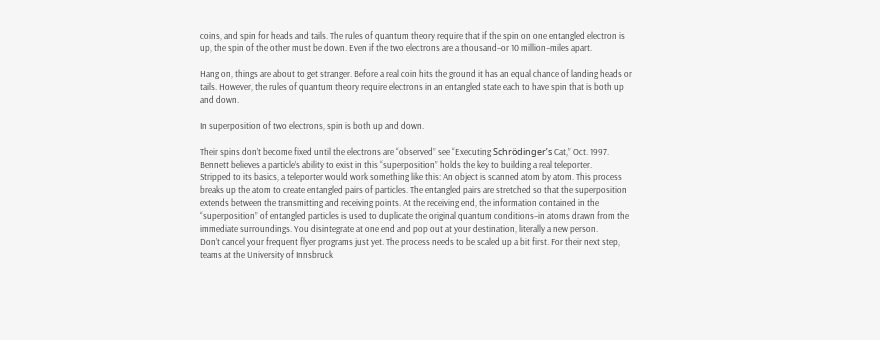coins, and spin for heads and tails. The rules of quantum theory require that if the spin on one entangled electron is up, the spin of the other must be down. Even if the two electrons are a thousand–or 10 million–miles apart.

Hang on, things are about to get stranger. Before a real coin hits the ground it has an equal chance of landing heads or tails. However, the rules of quantum theory require electrons in an entangled state each to have spin that is both up and down.

In superposition of two electrons, spin is both up and down.

Their spins don’t become fixed until the electrons are “observed” see “Executing Schrödinger’s Cat,” Oct. 1997. Bennett believes a particle’s ability to exist in this “superposition” holds the key to building a real teleporter.
Stripped to its basics, a teleporter would work something like this: An object is scanned atom by atom. This process breaks up the atom to create entangled pairs of particles. The entangled pairs are stretched so that the superposition extends between the transmitting and receiving points. At the receiving end, the information contained in the “superposition” of entangled particles is used to duplicate the original quantum conditions–in atoms drawn from the immediate surroundings. You disintegrate at one end and pop out at your destination, literally a new person.
Don’t cancel your frequent flyer programs just yet. The process needs to be scaled up a bit first. For their next step, teams at the University of Innsbruck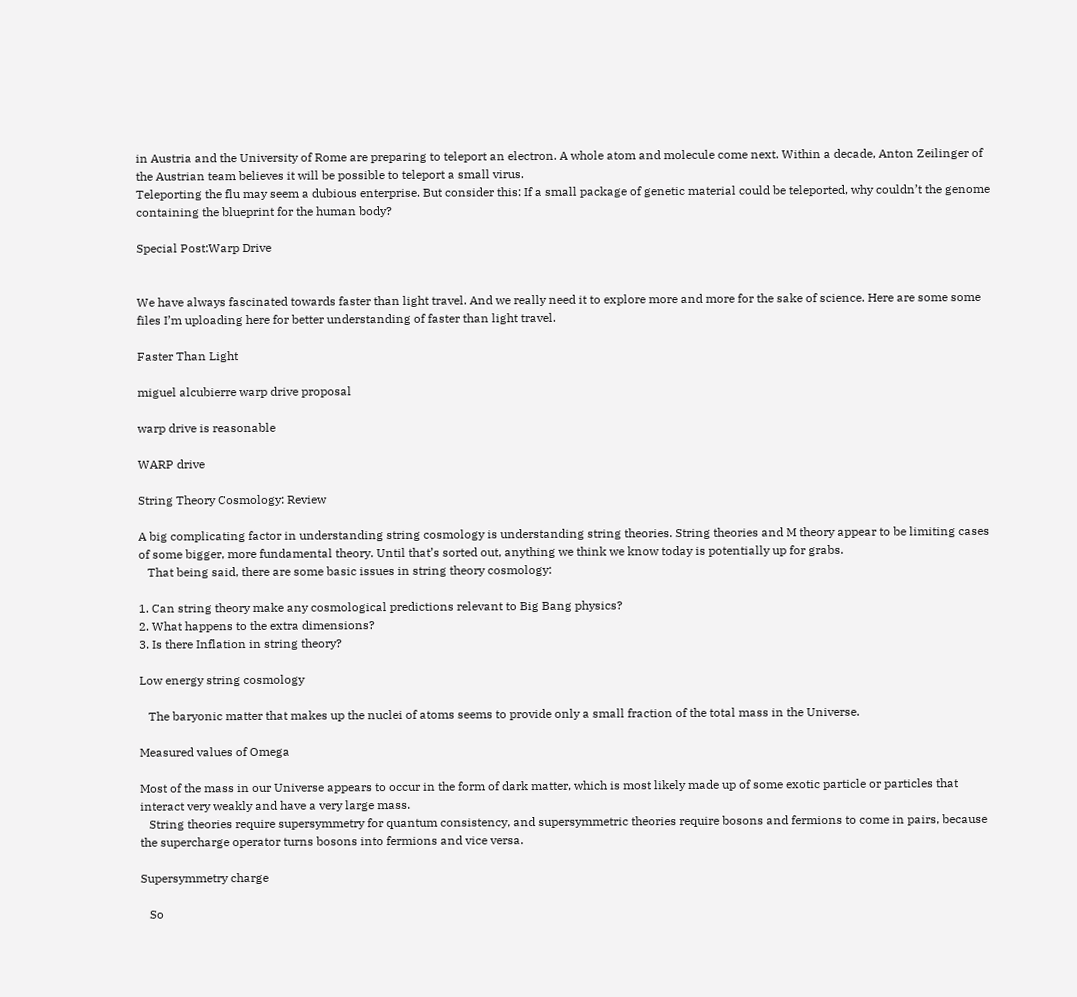in Austria and the University of Rome are preparing to teleport an electron. A whole atom and molecule come next. Within a decade, Anton Zeilinger of the Austrian team believes it will be possible to teleport a small virus.
Teleporting the flu may seem a dubious enterprise. But consider this: If a small package of genetic material could be teleported, why couldn’t the genome containing the blueprint for the human body?

Special Post:Warp Drive


We have always fascinated towards faster than light travel. And we really need it to explore more and more for the sake of science. Here are some some files I’m uploading here for better understanding of faster than light travel.

Faster Than Light

miguel alcubierre warp drive proposal

warp drive is reasonable

WARP drive

String Theory Cosmology: Review

A big complicating factor in understanding string cosmology is understanding string theories. String theories and M theory appear to be limiting cases of some bigger, more fundamental theory. Until that’s sorted out, anything we think we know today is potentially up for grabs.
   That being said, there are some basic issues in string theory cosmology:

1. Can string theory make any cosmological predictions relevant to Big Bang physics?
2. What happens to the extra dimensions?
3. Is there Inflation in string theory?

Low energy string cosmology

   The baryonic matter that makes up the nuclei of atoms seems to provide only a small fraction of the total mass in the Universe.

Measured values of Omega

Most of the mass in our Universe appears to occur in the form of dark matter, which is most likely made up of some exotic particle or particles that interact very weakly and have a very large mass.
   String theories require supersymmetry for quantum consistency, and supersymmetric theories require bosons and fermions to come in pairs, because the supercharge operator turns bosons into fermions and vice versa.

Supersymmetry charge

   So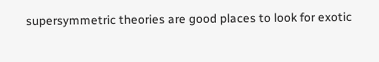supersymmetric theories are good places to look for exotic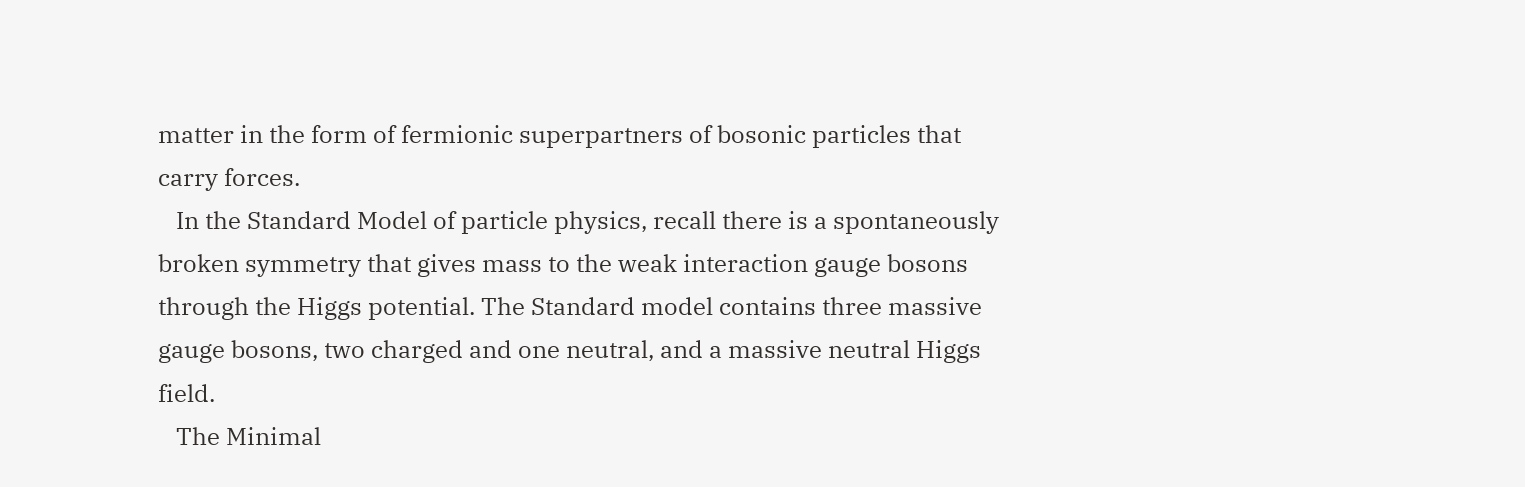matter in the form of fermionic superpartners of bosonic particles that carry forces.
   In the Standard Model of particle physics, recall there is a spontaneously broken symmetry that gives mass to the weak interaction gauge bosons through the Higgs potential. The Standard model contains three massive gauge bosons, two charged and one neutral, and a massive neutral Higgs field.
   The Minimal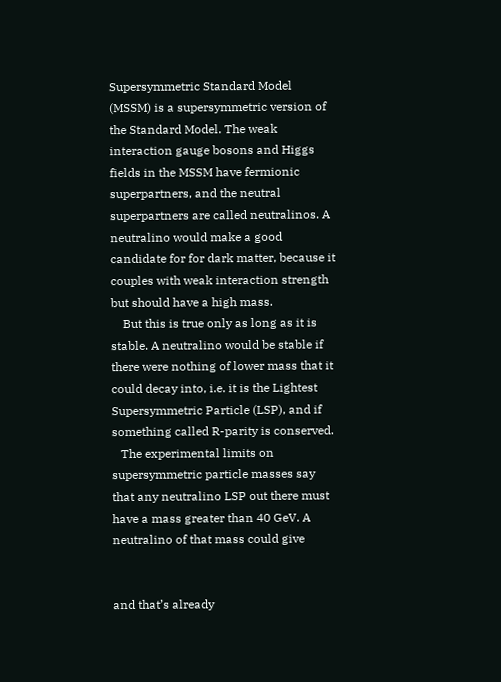Supersymmetric Standard Model (MSSM) is a supersymmetric version of the Standard Model. The weak interaction gauge bosons and Higgs fields in the MSSM have fermionic superpartners, and the neutral superpartners are called neutralinos. A neutralino would make a good candidate for for dark matter, because it couples with weak interaction strength but should have a high mass.
    But this is true only as long as it is stable. A neutralino would be stable if there were nothing of lower mass that it could decay into, i.e. it is the Lightest Supersymmetric Particle (LSP), and if something called R-parity is conserved.
   The experimental limits on supersymmetric particle masses say that any neutralino LSP out there must have a mass greater than 40 GeV. A neutralino of that mass could give


and that’s already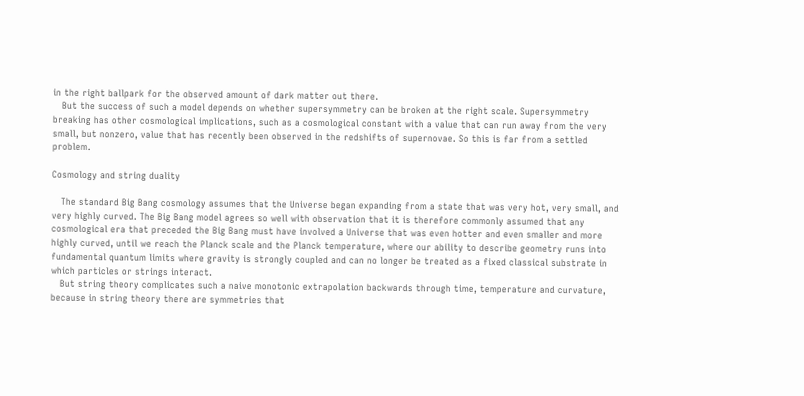in the right ballpark for the observed amount of dark matter out there.
   But the success of such a model depends on whether supersymmetry can be broken at the right scale. Supersymmetry breaking has other cosmological implications, such as a cosmological constant with a value that can run away from the very small, but nonzero, value that has recently been observed in the redshifts of supernovae. So this is far from a settled problem.

Cosmology and string duality

   The standard Big Bang cosmology assumes that the Universe began expanding from a state that was very hot, very small, and very highly curved. The Big Bang model agrees so well with observation that it is therefore commonly assumed that any cosmological era that preceded the Big Bang must have involved a Universe that was even hotter and even smaller and more highly curved, until we reach the Planck scale and the Planck temperature, where our ability to describe geometry runs into fundamental quantum limits where gravity is strongly coupled and can no longer be treated as a fixed classical substrate in which particles or strings interact.
   But string theory complicates such a naive monotonic extrapolation backwards through time, temperature and curvature, because in string theory there are symmetries that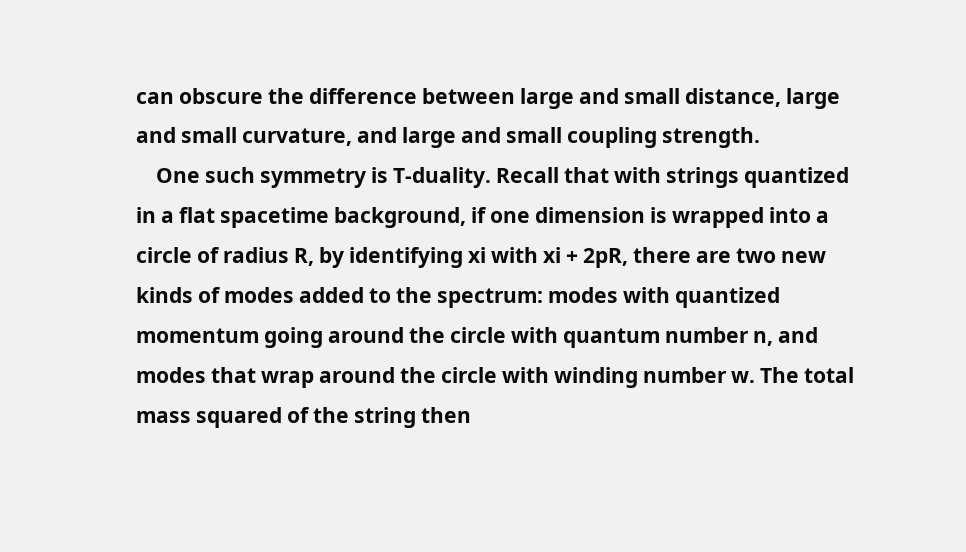can obscure the difference between large and small distance, large and small curvature, and large and small coupling strength.
    One such symmetry is T-duality. Recall that with strings quantized in a flat spacetime background, if one dimension is wrapped into a circle of radius R, by identifying xi with xi + 2pR, there are two new kinds of modes added to the spectrum: modes with quantized momentum going around the circle with quantum number n, and modes that wrap around the circle with winding number w. The total mass squared of the string then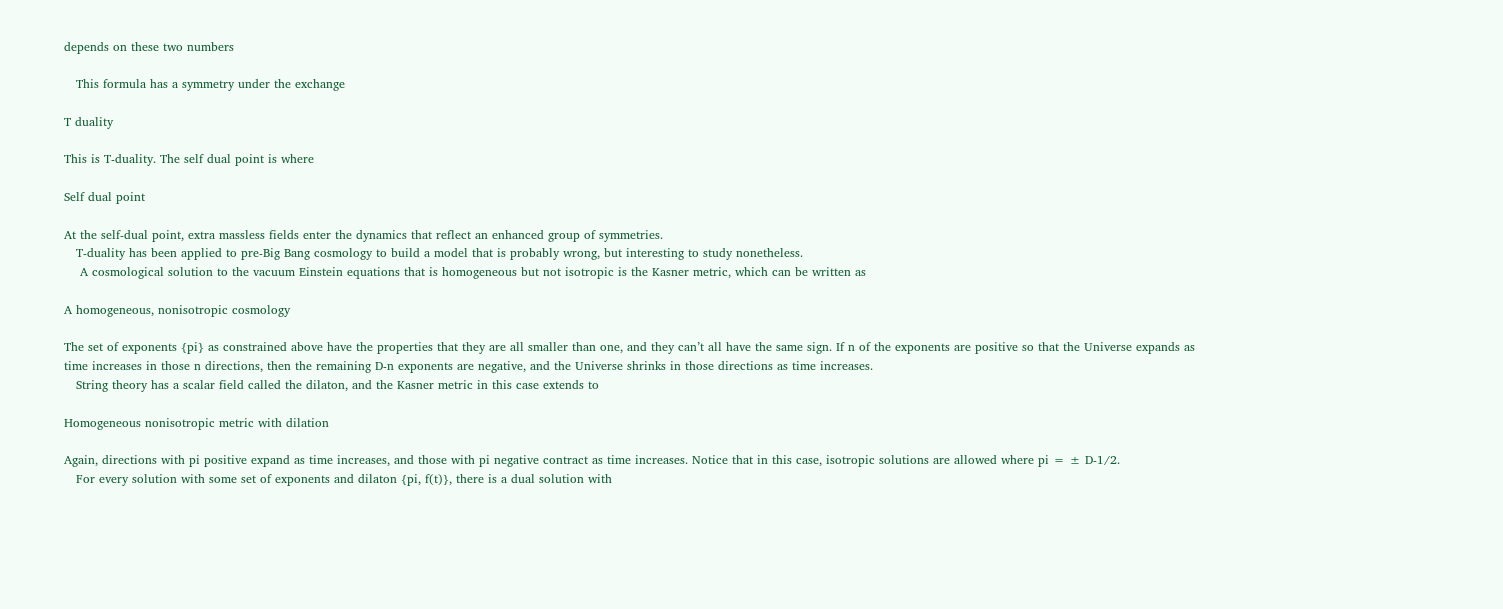depends on these two numbers

   This formula has a symmetry under the exchange

T duality

This is T-duality. The self dual point is where

Self dual point

At the self-dual point, extra massless fields enter the dynamics that reflect an enhanced group of symmetries.
   T-duality has been applied to pre-Big Bang cosmology to build a model that is probably wrong, but interesting to study nonetheless.
    A cosmological solution to the vacuum Einstein equations that is homogeneous but not isotropic is the Kasner metric, which can be written as

A homogeneous, nonisotropic cosmology

The set of exponents {pi} as constrained above have the properties that they are all smaller than one, and they can’t all have the same sign. If n of the exponents are positive so that the Universe expands as time increases in those n directions, then the remaining D-n exponents are negative, and the Universe shrinks in those directions as time increases.
   String theory has a scalar field called the dilaton, and the Kasner metric in this case extends to

Homogeneous nonisotropic metric with dilation

Again, directions with pi positive expand as time increases, and those with pi negative contract as time increases. Notice that in this case, isotropic solutions are allowed where pi = ± D-1/2.
   For every solution with some set of exponents and dilaton {pi, f(t)}, there is a dual solution with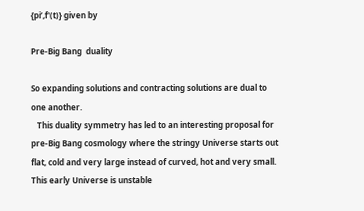{pi’,f'(t)} given by

Pre-Big Bang  duality

So expanding solutions and contracting solutions are dual to one another.
   This duality symmetry has led to an interesting proposal for pre-Big Bang cosmology where the stringy Universe starts out flat, cold and very large instead of curved, hot and very small. This early Universe is unstable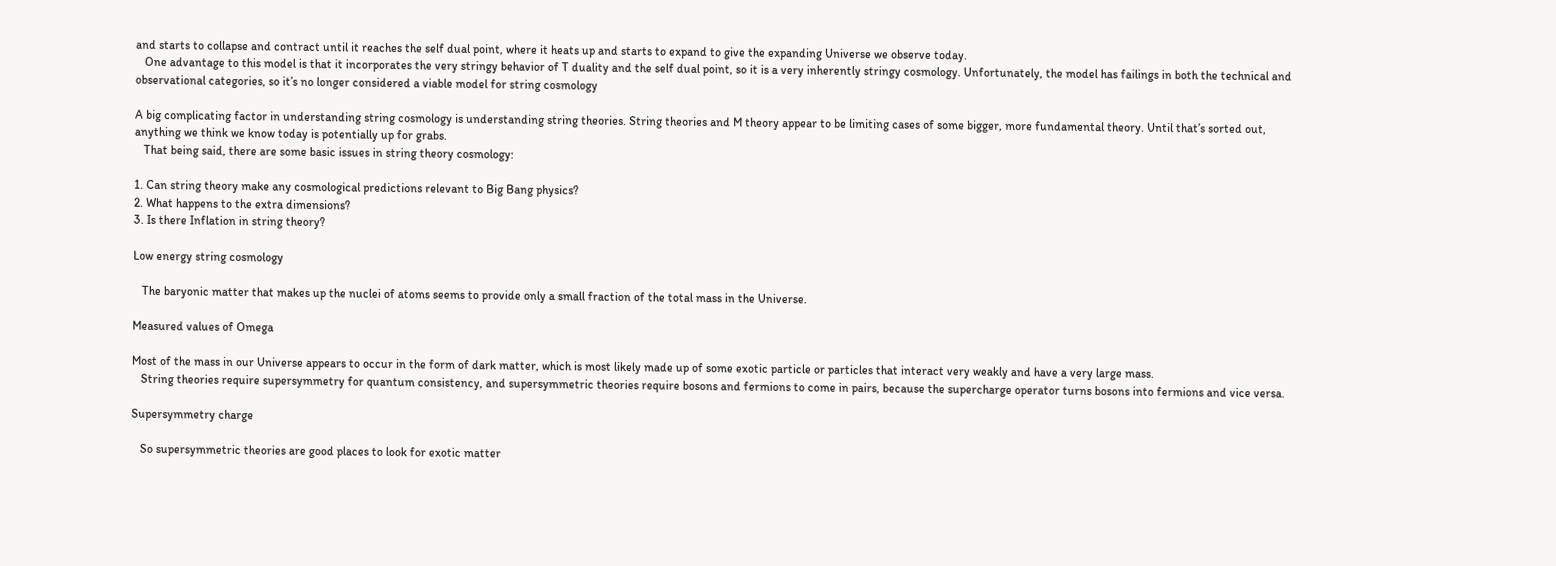and starts to collapse and contract until it reaches the self dual point, where it heats up and starts to expand to give the expanding Universe we observe today.
   One advantage to this model is that it incorporates the very stringy behavior of T duality and the self dual point, so it is a very inherently stringy cosmology. Unfortunately, the model has failings in both the technical and observational categories, so it’s no longer considered a viable model for string cosmology

A big complicating factor in understanding string cosmology is understanding string theories. String theories and M theory appear to be limiting cases of some bigger, more fundamental theory. Until that’s sorted out, anything we think we know today is potentially up for grabs.
   That being said, there are some basic issues in string theory cosmology:

1. Can string theory make any cosmological predictions relevant to Big Bang physics?
2. What happens to the extra dimensions?
3. Is there Inflation in string theory?

Low energy string cosmology

   The baryonic matter that makes up the nuclei of atoms seems to provide only a small fraction of the total mass in the Universe.

Measured values of Omega

Most of the mass in our Universe appears to occur in the form of dark matter, which is most likely made up of some exotic particle or particles that interact very weakly and have a very large mass.
   String theories require supersymmetry for quantum consistency, and supersymmetric theories require bosons and fermions to come in pairs, because the supercharge operator turns bosons into fermions and vice versa.

Supersymmetry charge

   So supersymmetric theories are good places to look for exotic matter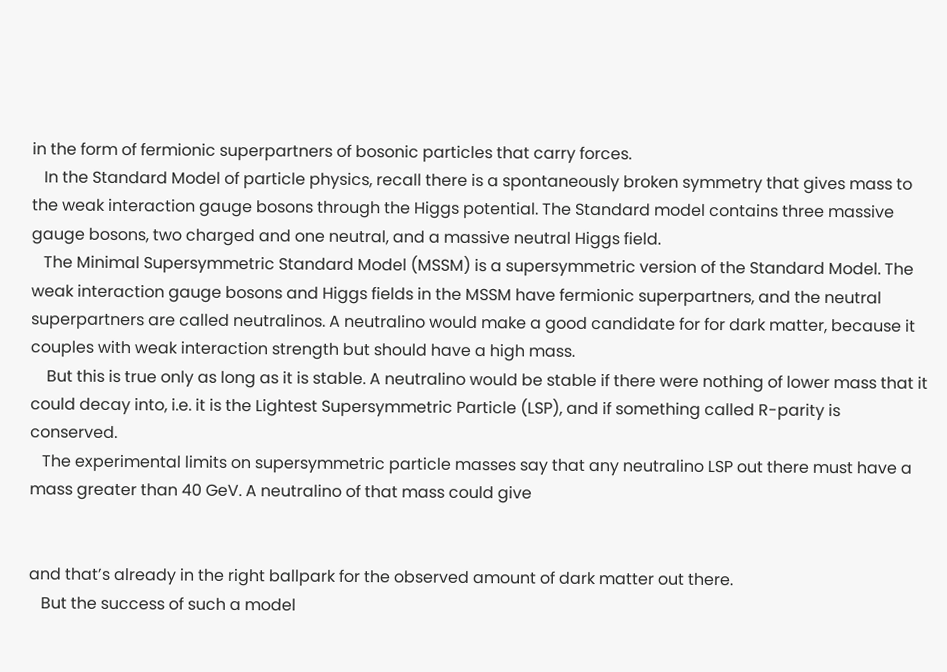in the form of fermionic superpartners of bosonic particles that carry forces.
   In the Standard Model of particle physics, recall there is a spontaneously broken symmetry that gives mass to the weak interaction gauge bosons through the Higgs potential. The Standard model contains three massive gauge bosons, two charged and one neutral, and a massive neutral Higgs field.
   The Minimal Supersymmetric Standard Model (MSSM) is a supersymmetric version of the Standard Model. The weak interaction gauge bosons and Higgs fields in the MSSM have fermionic superpartners, and the neutral superpartners are called neutralinos. A neutralino would make a good candidate for for dark matter, because it couples with weak interaction strength but should have a high mass.
    But this is true only as long as it is stable. A neutralino would be stable if there were nothing of lower mass that it could decay into, i.e. it is the Lightest Supersymmetric Particle (LSP), and if something called R-parity is conserved.
   The experimental limits on supersymmetric particle masses say that any neutralino LSP out there must have a mass greater than 40 GeV. A neutralino of that mass could give


and that’s already in the right ballpark for the observed amount of dark matter out there.
   But the success of such a model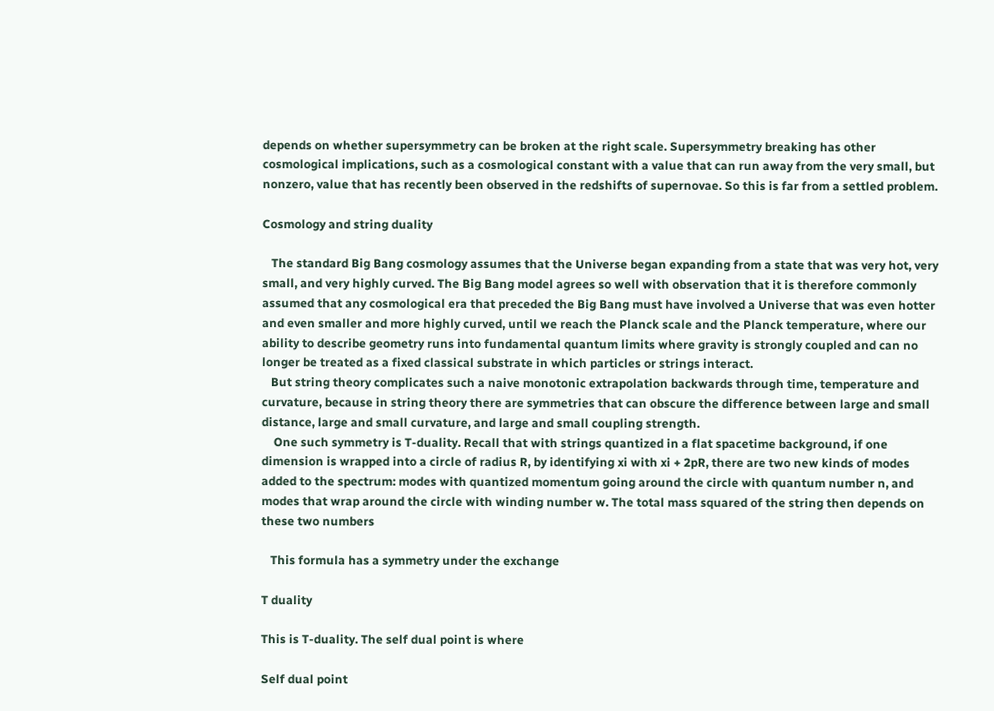depends on whether supersymmetry can be broken at the right scale. Supersymmetry breaking has other cosmological implications, such as a cosmological constant with a value that can run away from the very small, but nonzero, value that has recently been observed in the redshifts of supernovae. So this is far from a settled problem.

Cosmology and string duality

   The standard Big Bang cosmology assumes that the Universe began expanding from a state that was very hot, very small, and very highly curved. The Big Bang model agrees so well with observation that it is therefore commonly assumed that any cosmological era that preceded the Big Bang must have involved a Universe that was even hotter and even smaller and more highly curved, until we reach the Planck scale and the Planck temperature, where our ability to describe geometry runs into fundamental quantum limits where gravity is strongly coupled and can no longer be treated as a fixed classical substrate in which particles or strings interact.
   But string theory complicates such a naive monotonic extrapolation backwards through time, temperature and curvature, because in string theory there are symmetries that can obscure the difference between large and small distance, large and small curvature, and large and small coupling strength.
    One such symmetry is T-duality. Recall that with strings quantized in a flat spacetime background, if one dimension is wrapped into a circle of radius R, by identifying xi with xi + 2pR, there are two new kinds of modes added to the spectrum: modes with quantized momentum going around the circle with quantum number n, and modes that wrap around the circle with winding number w. The total mass squared of the string then depends on these two numbers

   This formula has a symmetry under the exchange

T duality

This is T-duality. The self dual point is where

Self dual point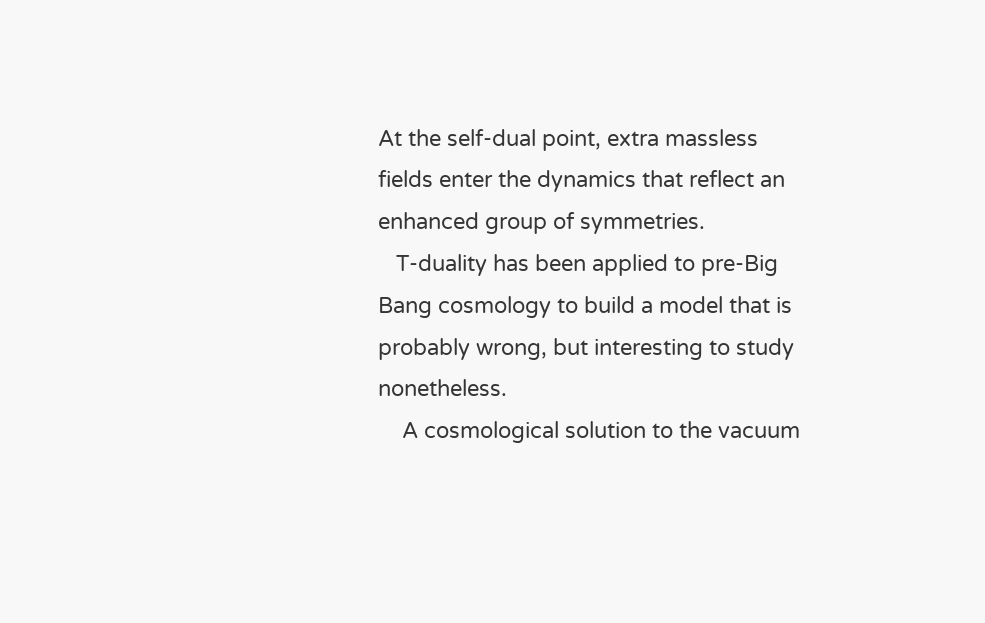At the self-dual point, extra massless fields enter the dynamics that reflect an enhanced group of symmetries.
   T-duality has been applied to pre-Big Bang cosmology to build a model that is probably wrong, but interesting to study nonetheless.
    A cosmological solution to the vacuum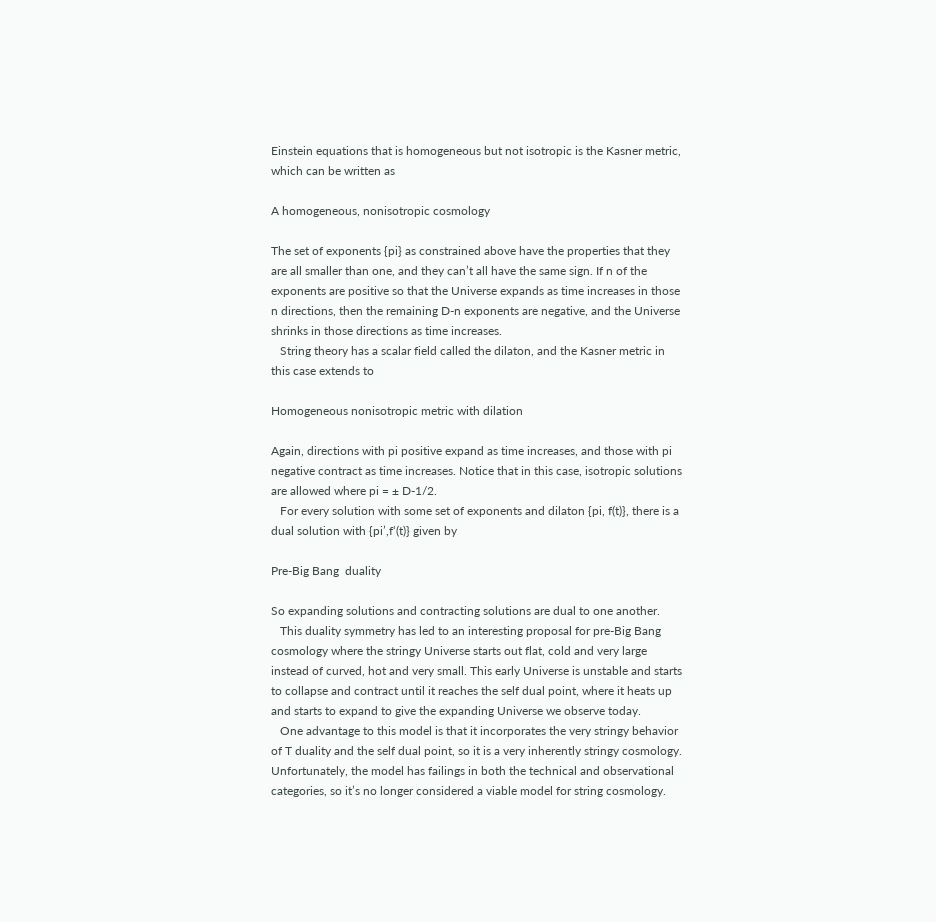Einstein equations that is homogeneous but not isotropic is the Kasner metric, which can be written as

A homogeneous, nonisotropic cosmology

The set of exponents {pi} as constrained above have the properties that they are all smaller than one, and they can’t all have the same sign. If n of the exponents are positive so that the Universe expands as time increases in those n directions, then the remaining D-n exponents are negative, and the Universe shrinks in those directions as time increases.
   String theory has a scalar field called the dilaton, and the Kasner metric in this case extends to

Homogeneous nonisotropic metric with dilation

Again, directions with pi positive expand as time increases, and those with pi negative contract as time increases. Notice that in this case, isotropic solutions are allowed where pi = ± D-1/2.
   For every solution with some set of exponents and dilaton {pi, f(t)}, there is a dual solution with {pi’,f‘(t)} given by

Pre-Big Bang  duality

So expanding solutions and contracting solutions are dual to one another.
   This duality symmetry has led to an interesting proposal for pre-Big Bang cosmology where the stringy Universe starts out flat, cold and very large instead of curved, hot and very small. This early Universe is unstable and starts to collapse and contract until it reaches the self dual point, where it heats up and starts to expand to give the expanding Universe we observe today.
   One advantage to this model is that it incorporates the very stringy behavior of T duality and the self dual point, so it is a very inherently stringy cosmology. Unfortunately, the model has failings in both the technical and observational categories, so it’s no longer considered a viable model for string cosmology.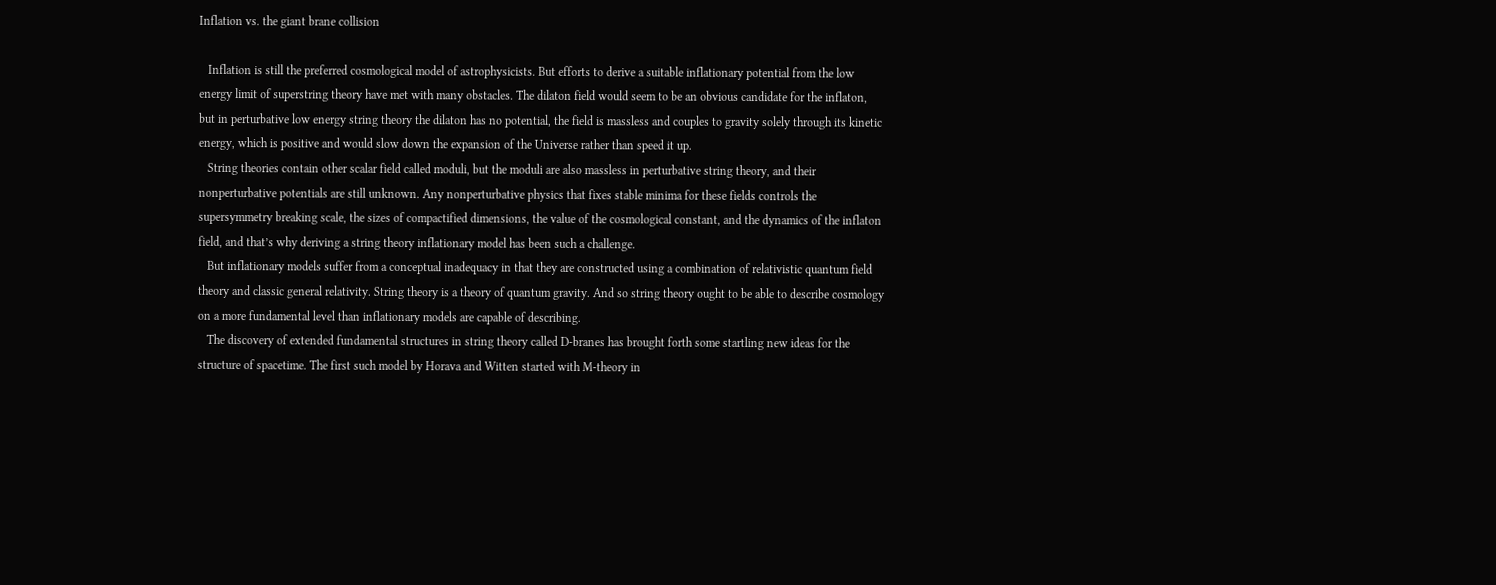Inflation vs. the giant brane collision

   Inflation is still the preferred cosmological model of astrophysicists. But efforts to derive a suitable inflationary potential from the low energy limit of superstring theory have met with many obstacles. The dilaton field would seem to be an obvious candidate for the inflaton, but in perturbative low energy string theory the dilaton has no potential, the field is massless and couples to gravity solely through its kinetic energy, which is positive and would slow down the expansion of the Universe rather than speed it up.
   String theories contain other scalar field called moduli, but the moduli are also massless in perturbative string theory, and their nonperturbative potentials are still unknown. Any nonperturbative physics that fixes stable minima for these fields controls the supersymmetry breaking scale, the sizes of compactified dimensions, the value of the cosmological constant, and the dynamics of the inflaton field, and that’s why deriving a string theory inflationary model has been such a challenge.
   But inflationary models suffer from a conceptual inadequacy in that they are constructed using a combination of relativistic quantum field theory and classic general relativity. String theory is a theory of quantum gravity. And so string theory ought to be able to describe cosmology on a more fundamental level than inflationary models are capable of describing.
   The discovery of extended fundamental structures in string theory called D-branes has brought forth some startling new ideas for the structure of spacetime. The first such model by Horava and Witten started with M-theory in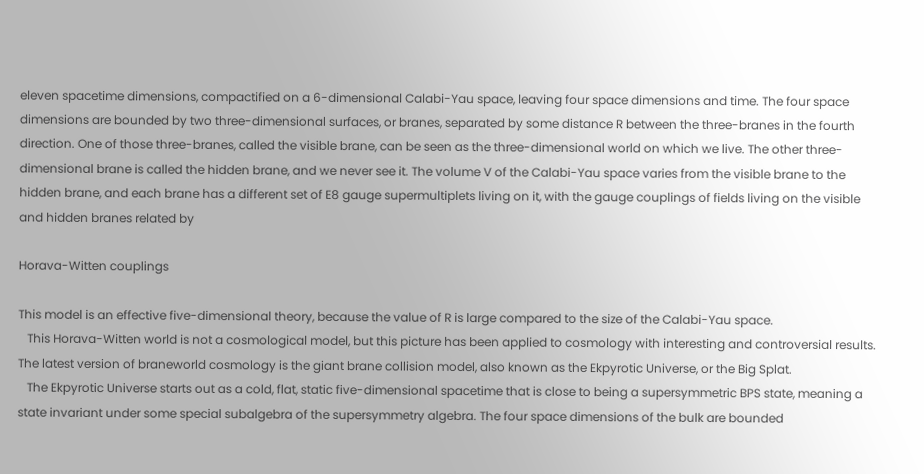eleven spacetime dimensions, compactified on a 6-dimensional Calabi-Yau space, leaving four space dimensions and time. The four space dimensions are bounded by two three-dimensional surfaces, or branes, separated by some distance R between the three-branes in the fourth direction. One of those three-branes, called the visible brane, can be seen as the three-dimensional world on which we live. The other three-dimensional brane is called the hidden brane, and we never see it. The volume V of the Calabi-Yau space varies from the visible brane to the hidden brane, and each brane has a different set of E8 gauge supermultiplets living on it, with the gauge couplings of fields living on the visible and hidden branes related by

Horava-Witten couplings

This model is an effective five-dimensional theory, because the value of R is large compared to the size of the Calabi-Yau space.
   This Horava-Witten world is not a cosmological model, but this picture has been applied to cosmology with interesting and controversial results. The latest version of braneworld cosmology is the giant brane collision model, also known as the Ekpyrotic Universe, or the Big Splat.
   The Ekpyrotic Universe starts out as a cold, flat, static five-dimensional spacetime that is close to being a supersymmetric BPS state, meaning a state invariant under some special subalgebra of the supersymmetry algebra. The four space dimensions of the bulk are bounded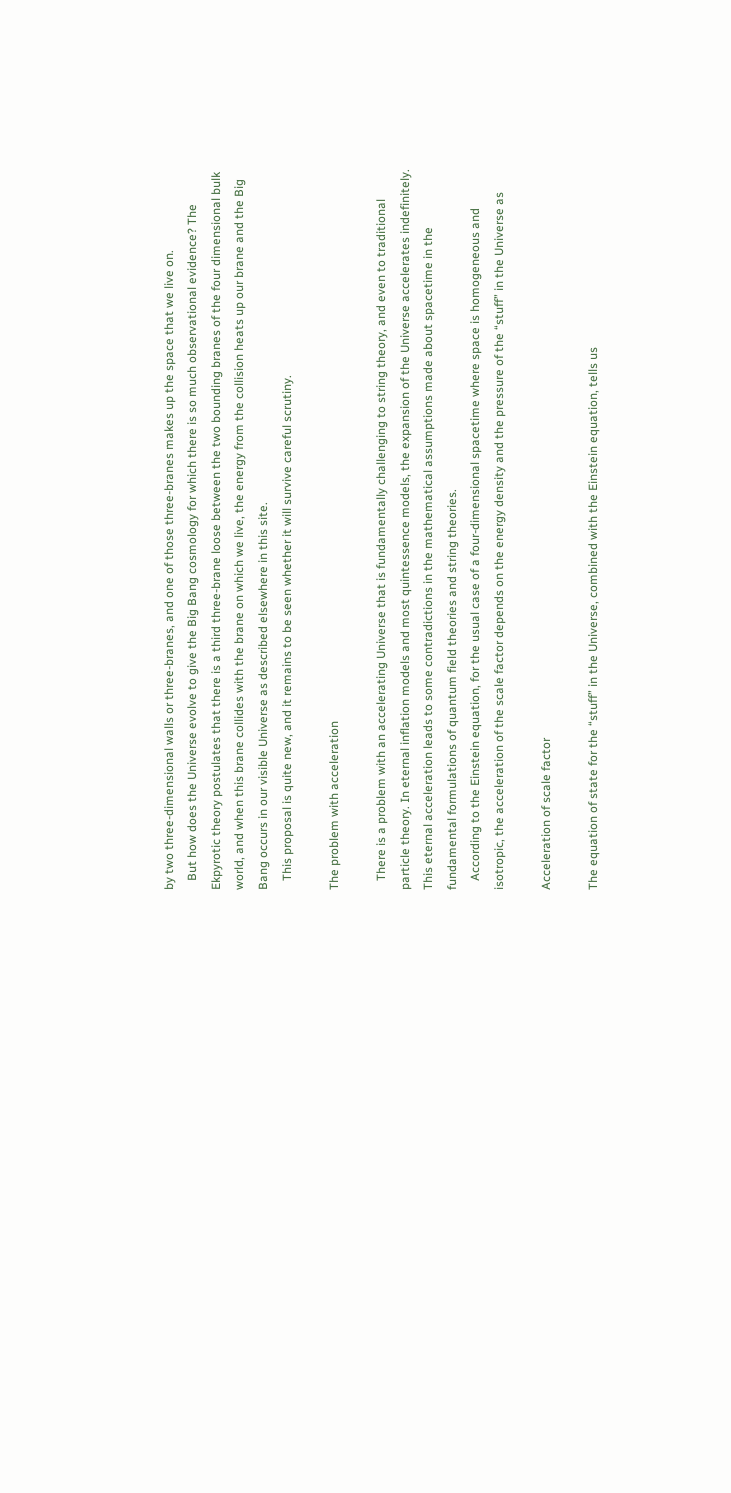by two three-dimensional walls or three-branes, and one of those three-branes makes up the space that we live on.
   But how does the Universe evolve to give the Big Bang cosmology for which there is so much observational evidence? The Ekpyrotic theory postulates that there is a third three-brane loose between the two bounding branes of the four dimensional bulk world, and when this brane collides with the brane on which we live, the energy from the collision heats up our brane and the Big Bang occurs in our visible Universe as described elsewhere in this site.
   This proposal is quite new, and it remains to be seen whether it will survive careful scrutiny.

The problem with acceleration

   There is a problem with an accelerating Universe that is fundamentally challenging to string theory, and even to traditional particle theory. In eternal inflation models and most quintessence models, the expansion of the Universe accelerates indefinitely. This eternal acceleration leads to some contradictions in the mathematical assumptions made about spacetime in the fundamental formulations of quantum field theories and string theories.
   According to the Einstein equation, for the usual case of a four-dimensional spacetime where space is homogeneous and isotropic, the acceleration of the scale factor depends on the energy density and the pressure of the “stuff” in the Universe as

Acceleration of scale factor

The equation of state for the “stuff” in the Universe, combined with the Einstein equation, tells us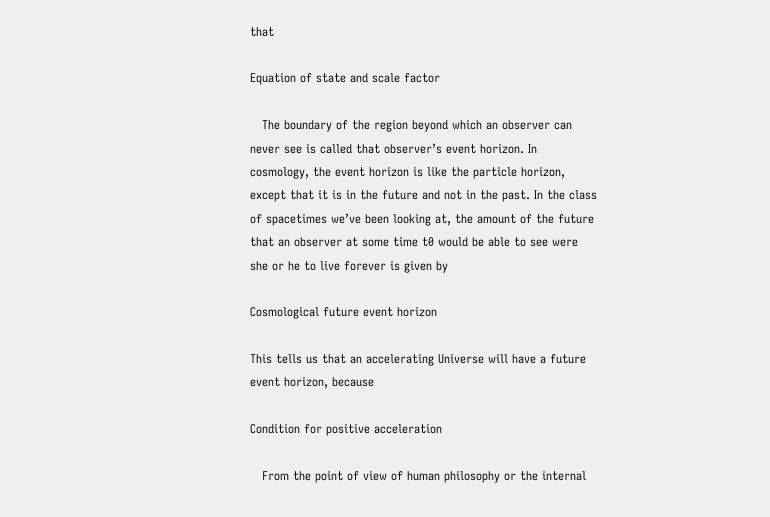that

Equation of state and scale factor

   The boundary of the region beyond which an observer can never see is called that observer’s event horizon. In cosmology, the event horizon is like the particle horizon, except that it is in the future and not in the past. In the class of spacetimes we’ve been looking at, the amount of the future that an observer at some time t0 would be able to see were she or he to live forever is given by

Cosmological future event horizon

This tells us that an accelerating Universe will have a future event horizon, because

Condition for positive acceleration

   From the point of view of human philosophy or the internal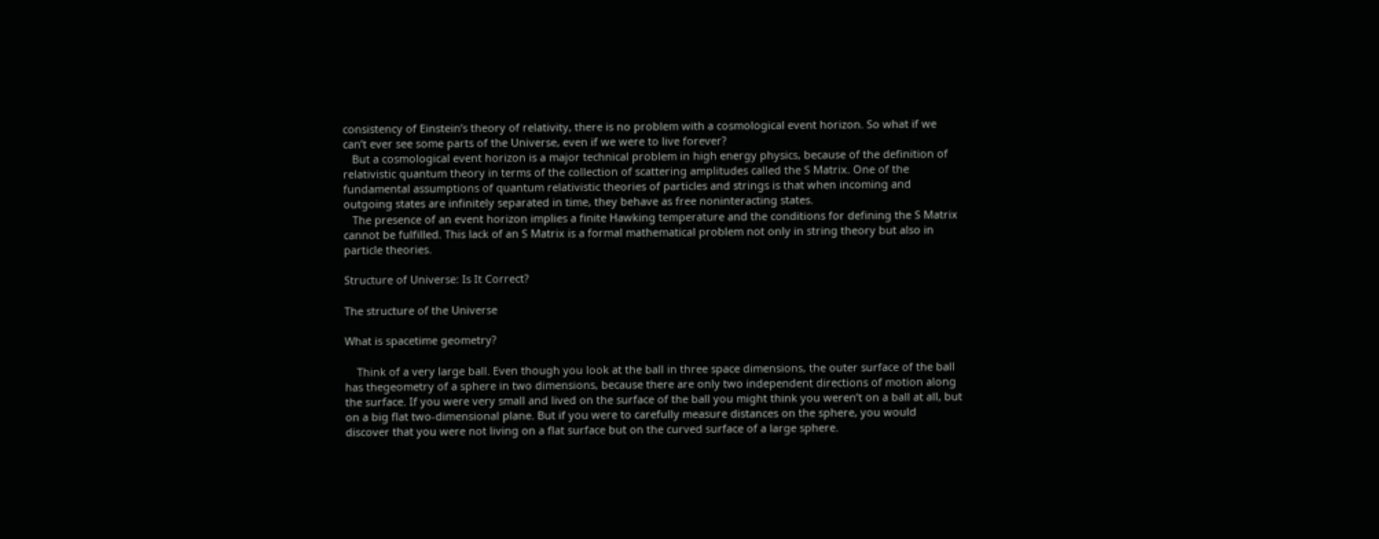consistency of Einstein’s theory of relativity, there is no problem with a cosmological event horizon. So what if we can’t ever see some parts of the Universe, even if we were to live forever?
   But a cosmological event horizon is a major technical problem in high energy physics, because of the definition of relativistic quantum theory in terms of the collection of scattering amplitudes called the S Matrix. One of the fundamental assumptions of quantum relativistic theories of particles and strings is that when incoming and outgoing states are infinitely separated in time, they behave as free noninteracting states.
   The presence of an event horizon implies a finite Hawking temperature and the conditions for defining the S Matrix cannot be fulfilled. This lack of an S Matrix is a formal mathematical problem not only in string theory but also in particle theories.

Structure of Universe: Is It Correct?

The structure of the Universe

What is spacetime geometry?

    Think of a very large ball. Even though you look at the ball in three space dimensions, the outer surface of the ball has thegeometry of a sphere in two dimensions, because there are only two independent directions of motion along the surface. If you were very small and lived on the surface of the ball you might think you weren’t on a ball at all, but on a big flat two-dimensional plane. But if you were to carefully measure distances on the sphere, you would discover that you were not living on a flat surface but on the curved surface of a large sphere.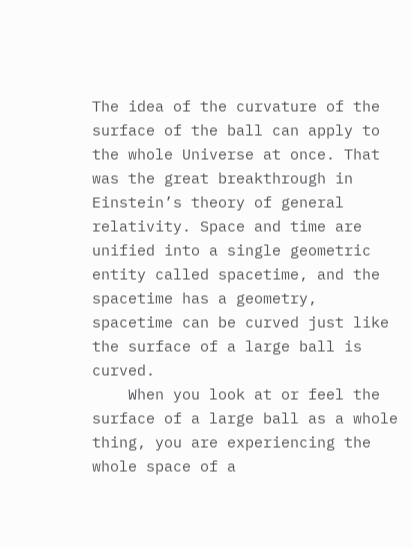The idea of the curvature of the surface of the ball can apply to the whole Universe at once. That was the great breakthrough in Einstein’s theory of general relativity. Space and time are unified into a single geometric entity called spacetime, and the spacetime has a geometry, spacetime can be curved just like the surface of a large ball is curved.
    When you look at or feel the surface of a large ball as a whole thing, you are experiencing the whole space of a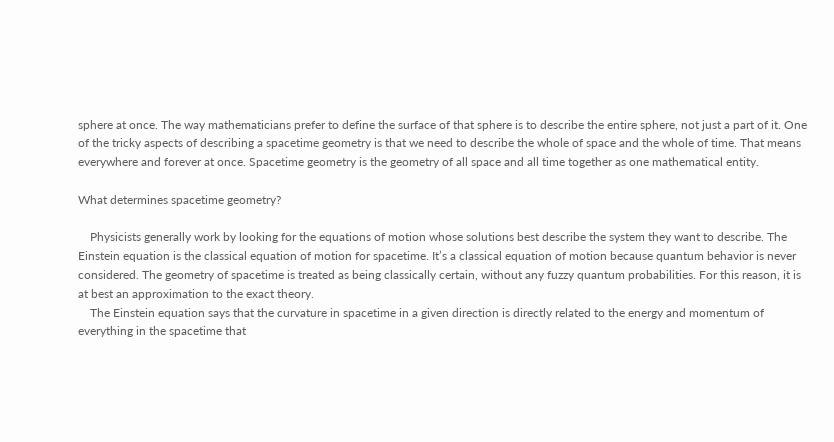sphere at once. The way mathematicians prefer to define the surface of that sphere is to describe the entire sphere, not just a part of it. One of the tricky aspects of describing a spacetime geometry is that we need to describe the whole of space and the whole of time. That means everywhere and forever at once. Spacetime geometry is the geometry of all space and all time together as one mathematical entity.

What determines spacetime geometry?

    Physicists generally work by looking for the equations of motion whose solutions best describe the system they want to describe. The Einstein equation is the classical equation of motion for spacetime. It’s a classical equation of motion because quantum behavior is never considered. The geometry of spacetime is treated as being classically certain, without any fuzzy quantum probabilities. For this reason, it is at best an approximation to the exact theory.
    The Einstein equation says that the curvature in spacetime in a given direction is directly related to the energy and momentum of everything in the spacetime that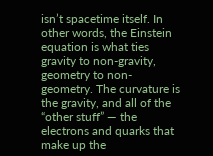isn’t spacetime itself. In other words, the Einstein equation is what ties gravity to non-gravity, geometry to non-geometry. The curvature is the gravity, and all of the “other stuff” — the electrons and quarks that make up the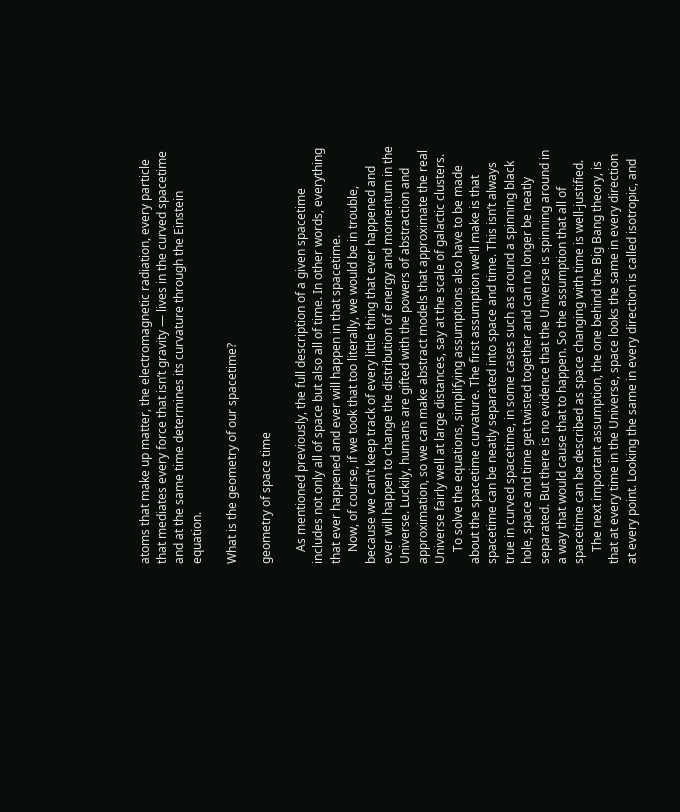atoms that make up matter, the electromagnetic radiation, every particle that mediates every force that isn’t gravity — lives in the curved spacetime and at the same time determines its curvature through the Einstein equation.

What is the geometry of our spacetime?

geometry of space time

    As mentioned previously, the full description of a given spacetime includes not only all of space but also all of time. In other words, everything that ever happened and ever will happen in that spacetime.
    Now, of course, if we took that too literally, we would be in trouble, because we can’t keep track of every little thing that ever happened and ever will happen to change the distribution of energy and momentum in the Universe. Luckily, humans are gifted with the powers of abstraction and approximation, so we can make abstract models that approximate the real Universe fairly well at large distances, say at the scale of galactic clusters.
    To solve the equations, simplifying assumptions also have to be made about the spacetime curvature. The first assumption we’ll make is that spacetime can be neatly separated into space and time. This isn’t always true in curved spacetime, in some cases such as around a spinning black hole, space and time get twisted together and can no longer be neatly separated. But there is no evidence that the Universe is spinning around in a way that would cause that to happen. So the assumption that all of spacetime can be described as space changing with time is well-justified.
    The next important assumption, the one behind the Big Bang theory, is that at every time in the Universe, space looks the same in every direction at every point. Looking the same in every direction is called isotropic, and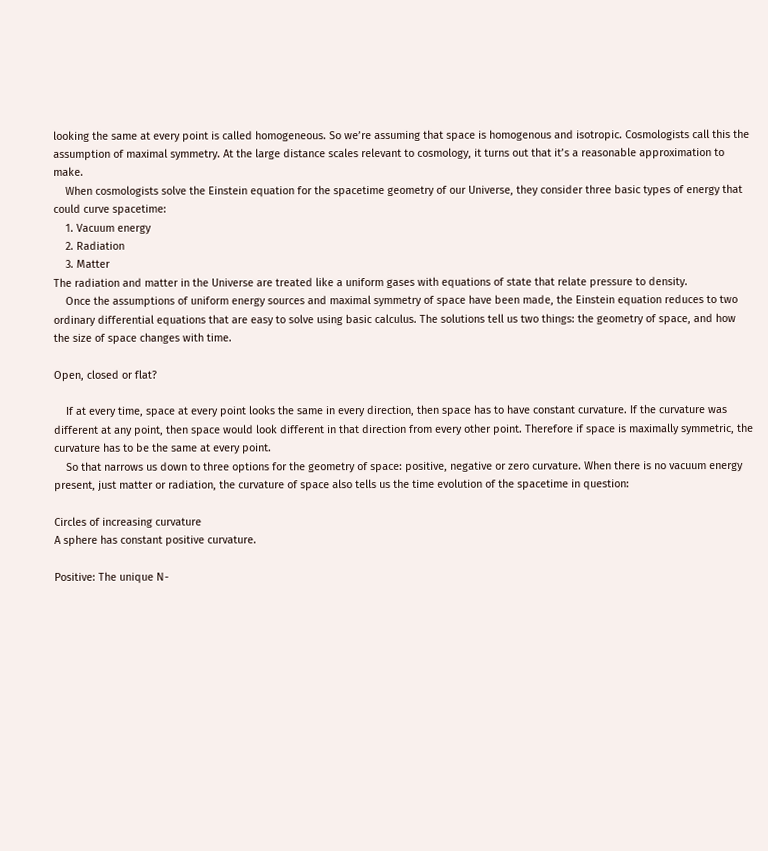looking the same at every point is called homogeneous. So we’re assuming that space is homogenous and isotropic. Cosmologists call this the assumption of maximal symmetry. At the large distance scales relevant to cosmology, it turns out that it’s a reasonable approximation to make.
    When cosmologists solve the Einstein equation for the spacetime geometry of our Universe, they consider three basic types of energy that could curve spacetime:
    1. Vacuum energy
    2. Radiation
    3. Matter
The radiation and matter in the Universe are treated like a uniform gases with equations of state that relate pressure to density.
    Once the assumptions of uniform energy sources and maximal symmetry of space have been made, the Einstein equation reduces to two ordinary differential equations that are easy to solve using basic calculus. The solutions tell us two things: the geometry of space, and how the size of space changes with time.

Open, closed or flat?

    If at every time, space at every point looks the same in every direction, then space has to have constant curvature. If the curvature was different at any point, then space would look different in that direction from every other point. Therefore if space is maximally symmetric, the curvature has to be the same at every point.
    So that narrows us down to three options for the geometry of space: positive, negative or zero curvature. When there is no vacuum energy present, just matter or radiation, the curvature of space also tells us the time evolution of the spacetime in question:

Circles of increasing curvature
A sphere has constant positive curvature.

Positive: The unique N-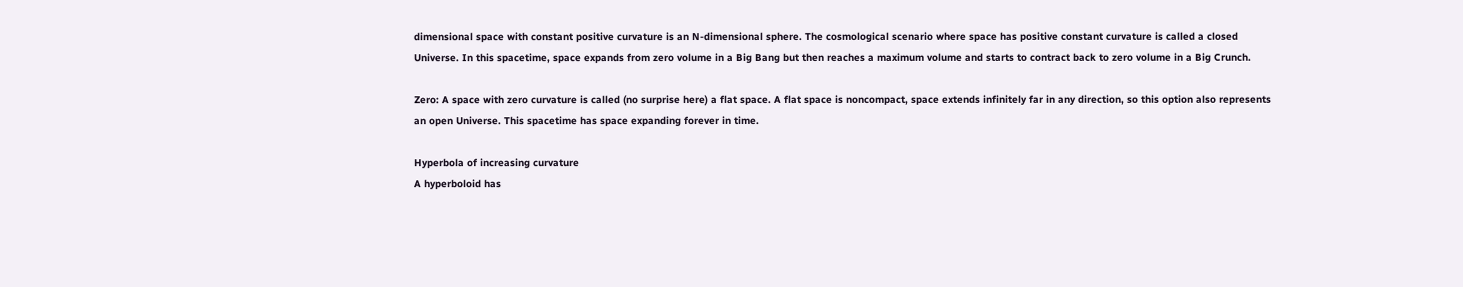dimensional space with constant positive curvature is an N-dimensional sphere. The cosmological scenario where space has positive constant curvature is called a closed Universe. In this spacetime, space expands from zero volume in a Big Bang but then reaches a maximum volume and starts to contract back to zero volume in a Big Crunch.

Zero: A space with zero curvature is called (no surprise here) a flat space. A flat space is noncompact, space extends infinitely far in any direction, so this option also represents an open Universe. This spacetime has space expanding forever in time.

Hyperbola of increasing curvature
A hyperboloid has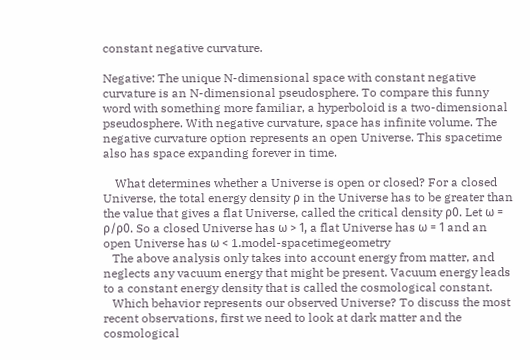constant negative curvature.

Negative: The unique N-dimensional space with constant negative curvature is an N-dimensional pseudosphere. To compare this funny word with something more familiar, a hyperboloid is a two-dimensional pseudosphere. With negative curvature, space has infinite volume. The negative curvature option represents an open Universe. This spacetime also has space expanding forever in time.

    What determines whether a Universe is open or closed? For a closed Universe, the total energy density ρ in the Universe has to be greater than the value that gives a flat Universe, called the critical density ρ0. Let ω = ρ/ρ0. So a closed Universe has ω > 1, a flat Universe has ω = 1 and an open Universe has ω < 1.model-spacetimegeometry
   The above analysis only takes into account energy from matter, and neglects any vacuum energy that might be present. Vacuum energy leads to a constant energy density that is called the cosmological constant.
   Which behavior represents our observed Universe? To discuss the most recent observations, first we need to look at dark matter and the cosmological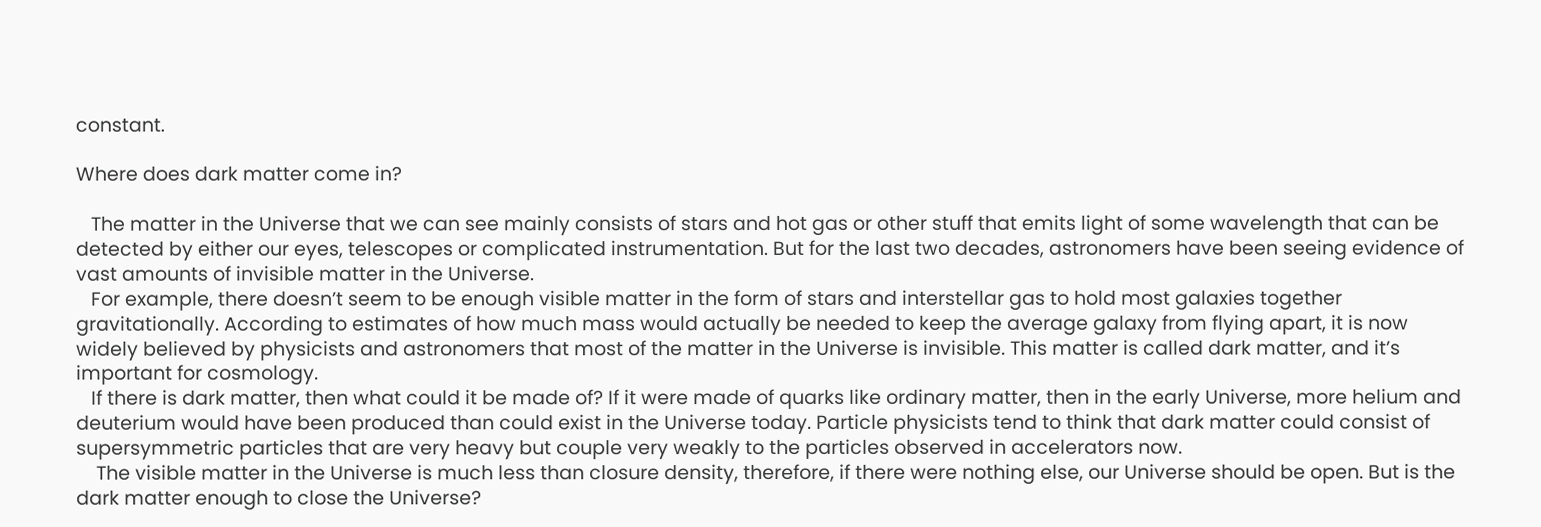constant.

Where does dark matter come in?

   The matter in the Universe that we can see mainly consists of stars and hot gas or other stuff that emits light of some wavelength that can be detected by either our eyes, telescopes or complicated instrumentation. But for the last two decades, astronomers have been seeing evidence of vast amounts of invisible matter in the Universe.
   For example, there doesn’t seem to be enough visible matter in the form of stars and interstellar gas to hold most galaxies together gravitationally. According to estimates of how much mass would actually be needed to keep the average galaxy from flying apart, it is now widely believed by physicists and astronomers that most of the matter in the Universe is invisible. This matter is called dark matter, and it’s important for cosmology.
   If there is dark matter, then what could it be made of? If it were made of quarks like ordinary matter, then in the early Universe, more helium and deuterium would have been produced than could exist in the Universe today. Particle physicists tend to think that dark matter could consist of supersymmetric particles that are very heavy but couple very weakly to the particles observed in accelerators now.
    The visible matter in the Universe is much less than closure density, therefore, if there were nothing else, our Universe should be open. But is the dark matter enough to close the Universe?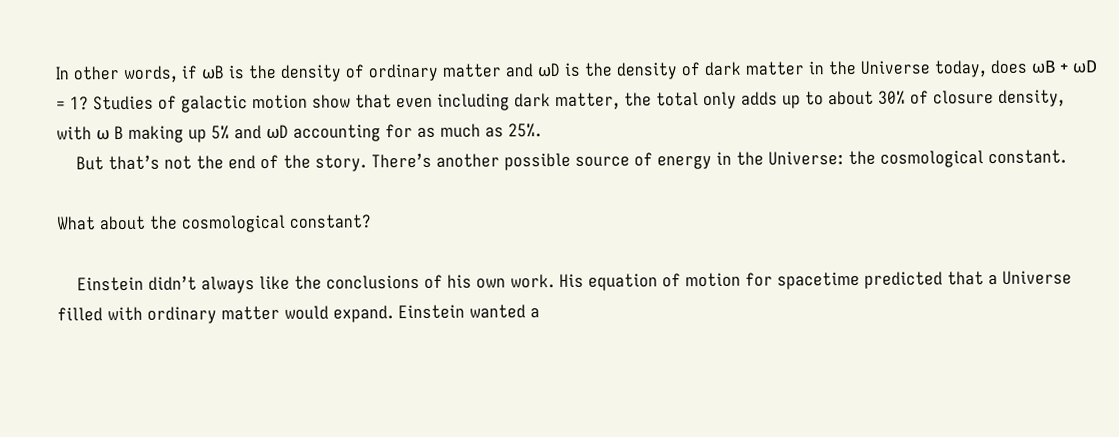In other words, if ωB is the density of ordinary matter and ωD is the density of dark matter in the Universe today, does ωB + ωD = 1? Studies of galactic motion show that even including dark matter, the total only adds up to about 30% of closure density, with ω B making up 5% and ωD accounting for as much as 25%.
    But that’s not the end of the story. There’s another possible source of energy in the Universe: the cosmological constant.

What about the cosmological constant?

    Einstein didn’t always like the conclusions of his own work. His equation of motion for spacetime predicted that a Universe filled with ordinary matter would expand. Einstein wanted a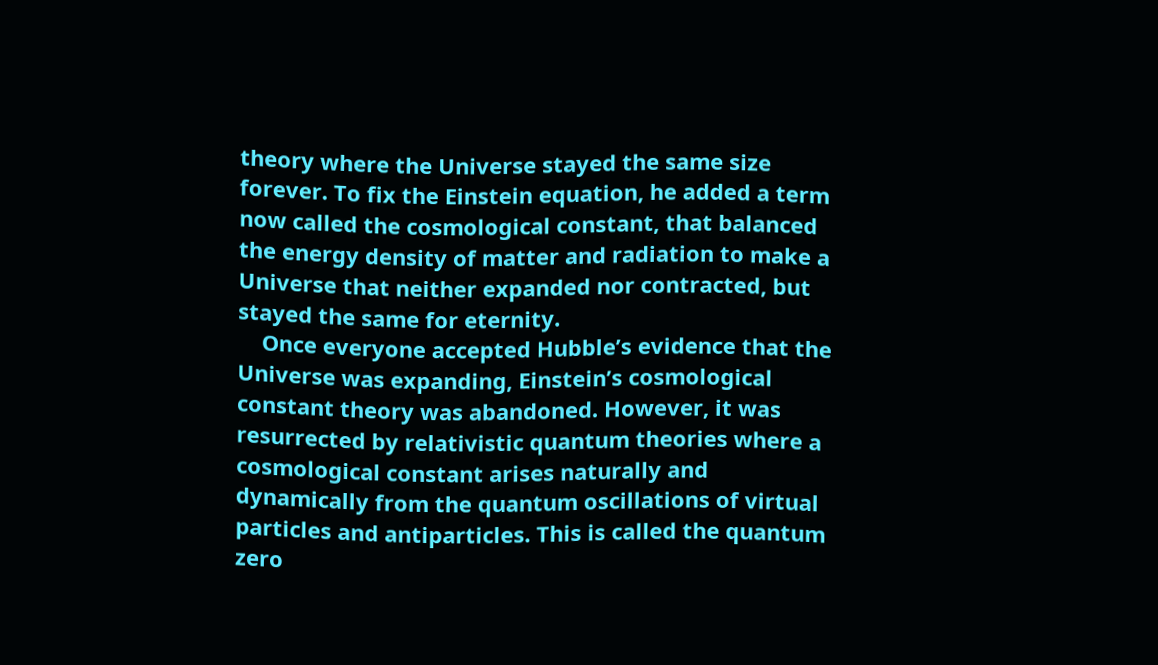theory where the Universe stayed the same size forever. To fix the Einstein equation, he added a term now called the cosmological constant, that balanced the energy density of matter and radiation to make a Universe that neither expanded nor contracted, but stayed the same for eternity.
    Once everyone accepted Hubble’s evidence that the Universe was expanding, Einstein’s cosmological constant theory was abandoned. However, it was resurrected by relativistic quantum theories where a cosmological constant arises naturally and dynamically from the quantum oscillations of virtual particles and antiparticles. This is called the quantum zero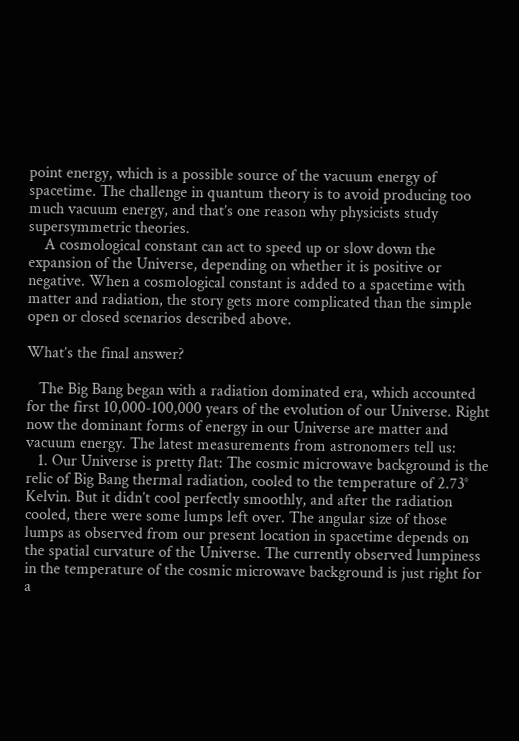point energy, which is a possible source of the vacuum energy of spacetime. The challenge in quantum theory is to avoid producing too much vacuum energy, and that’s one reason why physicists study supersymmetric theories.
    A cosmological constant can act to speed up or slow down the expansion of the Universe, depending on whether it is positive or negative. When a cosmological constant is added to a spacetime with matter and radiation, the story gets more complicated than the simple open or closed scenarios described above.

What’s the final answer?

   The Big Bang began with a radiation dominated era, which accounted for the first 10,000-100,000 years of the evolution of our Universe. Right now the dominant forms of energy in our Universe are matter and vacuum energy. The latest measurements from astronomers tell us:
   1. Our Universe is pretty flat: The cosmic microwave background is the relic of Big Bang thermal radiation, cooled to the temperature of 2.73° Kelvin. But it didn’t cool perfectly smoothly, and after the radiation cooled, there were some lumps left over. The angular size of those lumps as observed from our present location in spacetime depends on the spatial curvature of the Universe. The currently observed lumpiness in the temperature of the cosmic microwave background is just right for a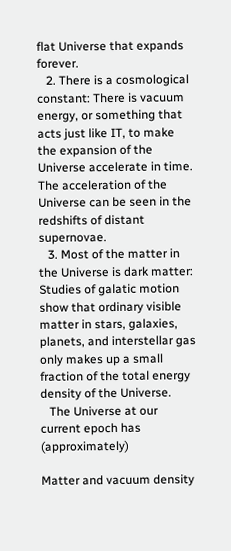flat Universe that expands forever.
   2. There is a cosmological constant: There is vacuum energy, or something that acts just like IT, to make the expansion of the Universe accelerate in time. The acceleration of the Universe can be seen in the redshifts of distant supernovae.
   3. Most of the matter in the Universe is dark matter: Studies of galatic motion show that ordinary visible matter in stars, galaxies, planets, and interstellar gas only makes up a small fraction of the total energy density of the Universe.
   The Universe at our current epoch has (approximately)

Matter and vacuum density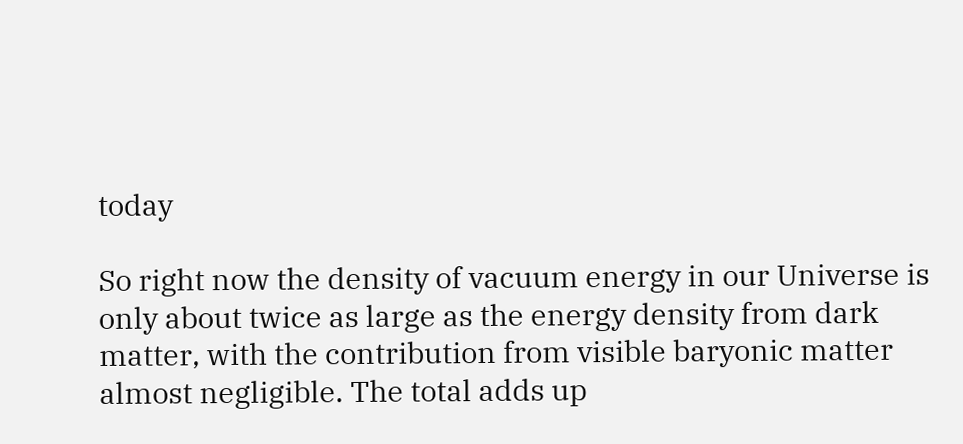today

So right now the density of vacuum energy in our Universe is only about twice as large as the energy density from dark matter, with the contribution from visible baryonic matter almost negligible. The total adds up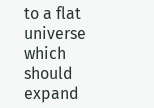to a flat universe which should expand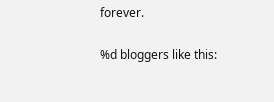forever.

%d bloggers like this: